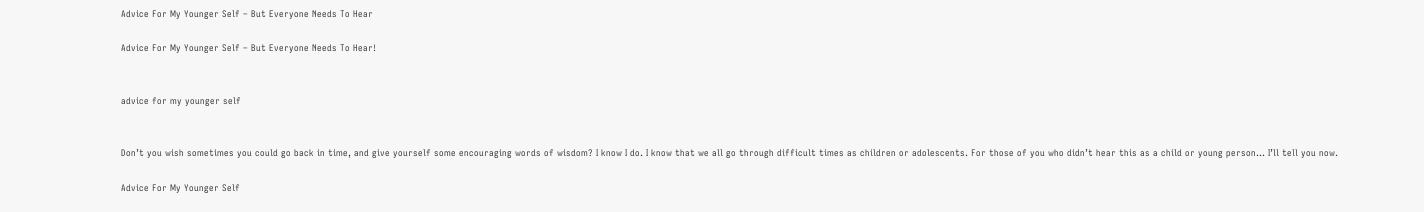Advice For My Younger Self – But Everyone Needs To Hear

Advice For My Younger Self – But Everyone Needs To Hear!


advice for my younger self


Don’t you wish sometimes you could go back in time, and give yourself some encouraging words of wisdom? I know I do. I know that we all go through difficult times as children or adolescents. For those of you who didn’t hear this as a child or young person… I’ll tell you now.

Advice For My Younger Self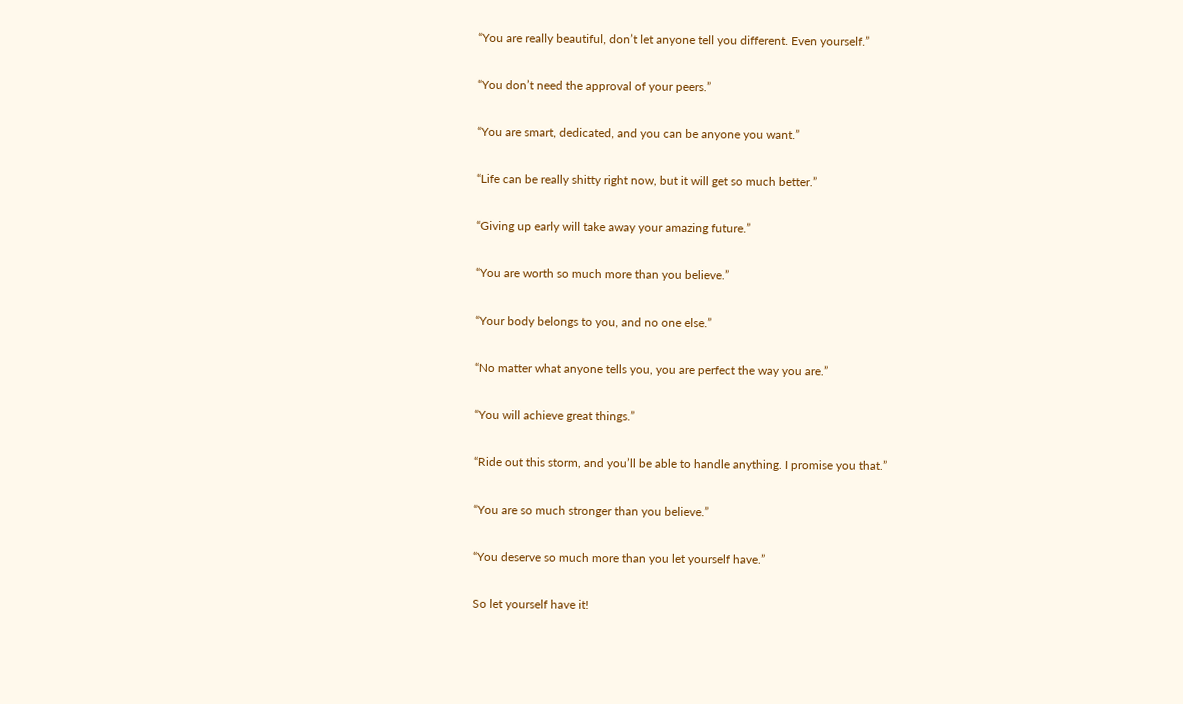“You are really beautiful, don’t let anyone tell you different. Even yourself.”

“You don’t need the approval of your peers.”

“You are smart, dedicated, and you can be anyone you want.”

“Life can be really shitty right now, but it will get so much better.”

“Giving up early will take away your amazing future.”

“You are worth so much more than you believe.”

“Your body belongs to you, and no one else.”

“No matter what anyone tells you, you are perfect the way you are.”

“You will achieve great things.”

“Ride out this storm, and you’ll be able to handle anything. I promise you that.”

“You are so much stronger than you believe.”

“You deserve so much more than you let yourself have.”

So let yourself have it!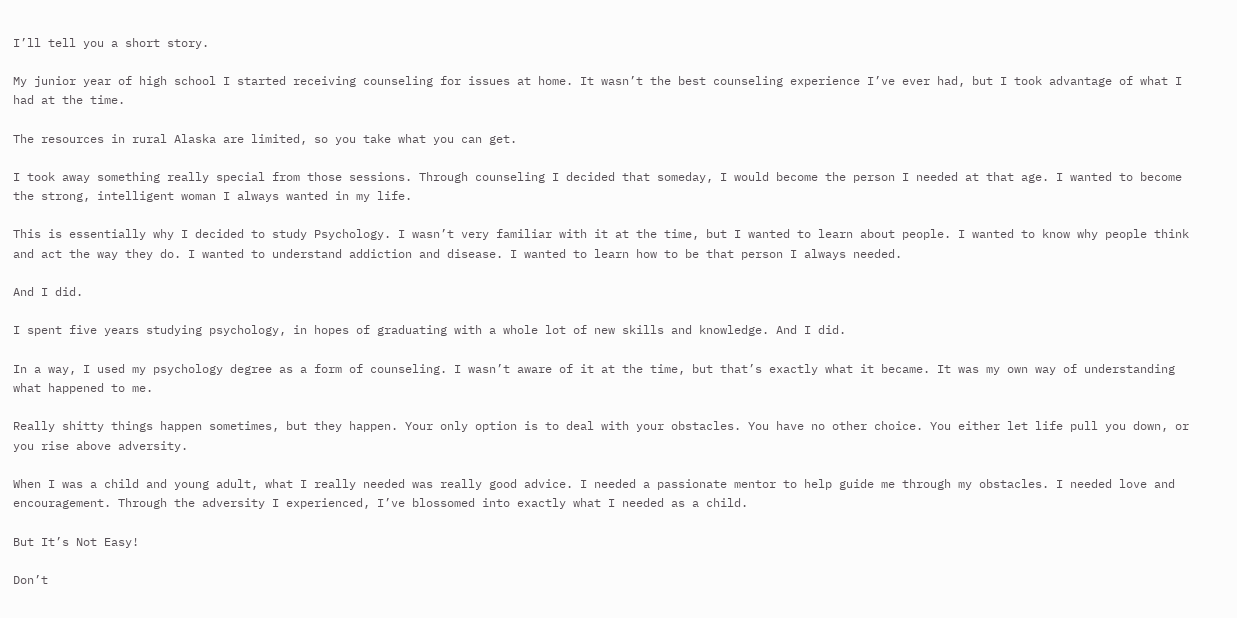I’ll tell you a short story.

My junior year of high school I started receiving counseling for issues at home. It wasn’t the best counseling experience I’ve ever had, but I took advantage of what I had at the time.

The resources in rural Alaska are limited, so you take what you can get.

I took away something really special from those sessions. Through counseling I decided that someday, I would become the person I needed at that age. I wanted to become the strong, intelligent woman I always wanted in my life.

This is essentially why I decided to study Psychology. I wasn’t very familiar with it at the time, but I wanted to learn about people. I wanted to know why people think and act the way they do. I wanted to understand addiction and disease. I wanted to learn how to be that person I always needed.

And I did.

I spent five years studying psychology, in hopes of graduating with a whole lot of new skills and knowledge. And I did.

In a way, I used my psychology degree as a form of counseling. I wasn’t aware of it at the time, but that’s exactly what it became. It was my own way of understanding what happened to me.

Really shitty things happen sometimes, but they happen. Your only option is to deal with your obstacles. You have no other choice. You either let life pull you down, or you rise above adversity.

When I was a child and young adult, what I really needed was really good advice. I needed a passionate mentor to help guide me through my obstacles. I needed love and encouragement. Through the adversity I experienced, I’ve blossomed into exactly what I needed as a child.

But It’s Not Easy!

Don’t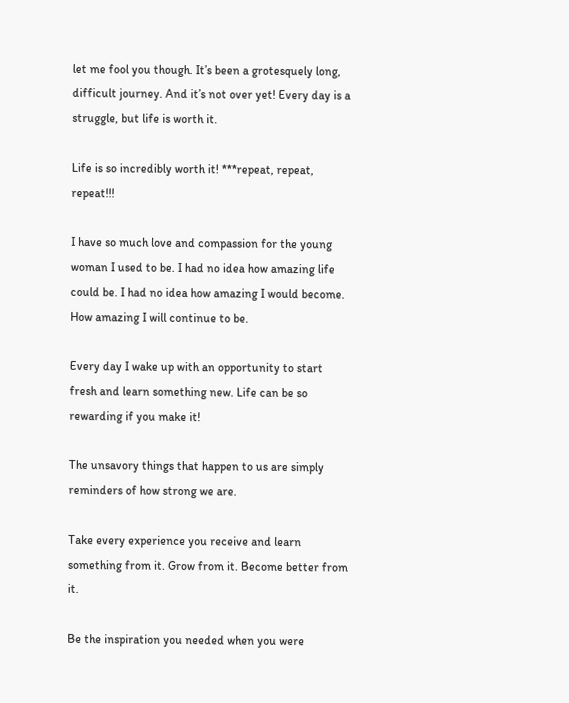let me fool you though. It’s been a grotesquely long, difficult journey. And it’s not over yet! Every day is a struggle, but life is worth it.

Life is so incredibly worth it! ***repeat, repeat, repeat!!!

I have so much love and compassion for the young woman I used to be. I had no idea how amazing life could be. I had no idea how amazing I would become. How amazing I will continue to be.

Every day I wake up with an opportunity to start fresh and learn something new. Life can be so rewarding if you make it!

The unsavory things that happen to us are simply reminders of how strong we are.

Take every experience you receive and learn something from it. Grow from it. Become better from it.

Be the inspiration you needed when you were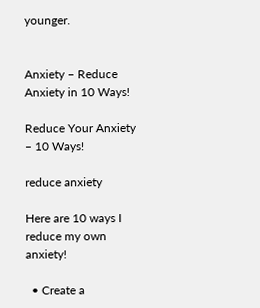younger.


Anxiety – Reduce Anxiety in 10 Ways!

Reduce Your Anxiety – 10 Ways!

reduce anxiety

Here are 10 ways I reduce my own anxiety!

  • Create a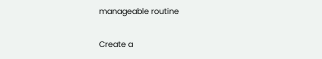manageable routine

Create a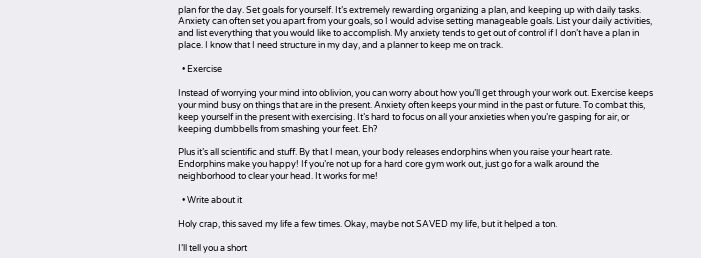plan for the day. Set goals for yourself. It’s extremely rewarding organizing a plan, and keeping up with daily tasks. Anxiety can often set you apart from your goals, so I would advise setting manageable goals. List your daily activities, and list everything that you would like to accomplish. My anxiety tends to get out of control if I don’t have a plan in place. I know that I need structure in my day, and a planner to keep me on track.

  • Exercise

Instead of worrying your mind into oblivion, you can worry about how you’ll get through your work out. Exercise keeps your mind busy on things that are in the present. Anxiety often keeps your mind in the past or future. To combat this, keep yourself in the present with exercising. It’s hard to focus on all your anxieties when you’re gasping for air, or keeping dumbbells from smashing your feet. Eh?

Plus it’s all scientific and stuff. By that I mean, your body releases endorphins when you raise your heart rate. Endorphins make you happy! If you’re not up for a hard core gym work out, just go for a walk around the neighborhood to clear your head. It works for me!

  • Write about it

Holy crap, this saved my life a few times. Okay, maybe not SAVED my life, but it helped a ton.

I’ll tell you a short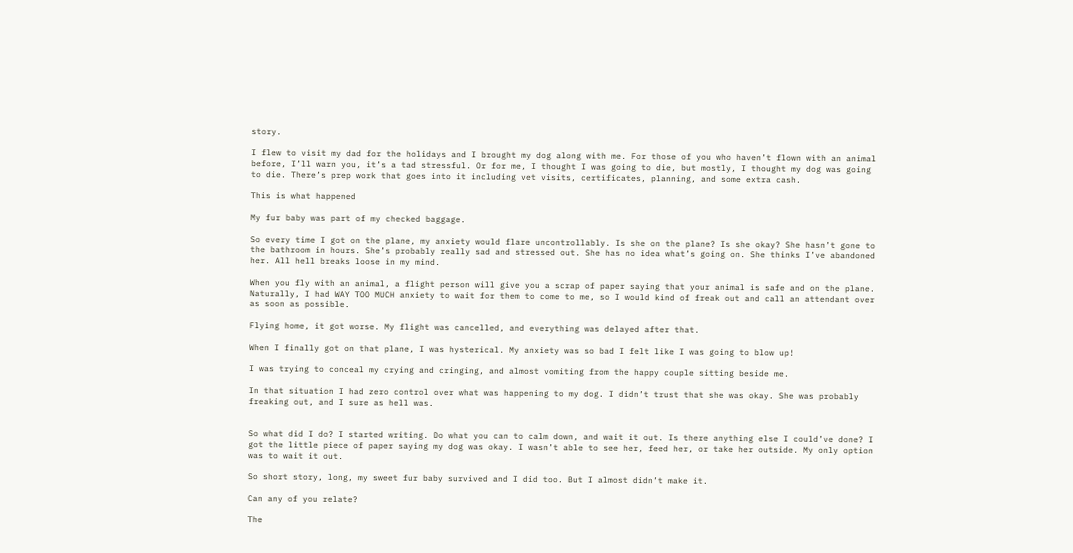story.

I flew to visit my dad for the holidays and I brought my dog along with me. For those of you who haven’t flown with an animal before, I’ll warn you, it’s a tad stressful. Or for me, I thought I was going to die, but mostly, I thought my dog was going to die. There’s prep work that goes into it including vet visits, certificates, planning, and some extra cash.

This is what happened

My fur baby was part of my checked baggage.

So every time I got on the plane, my anxiety would flare uncontrollably. Is she on the plane? Is she okay? She hasn’t gone to the bathroom in hours. She’s probably really sad and stressed out. She has no idea what’s going on. She thinks I’ve abandoned her. All hell breaks loose in my mind.

When you fly with an animal, a flight person will give you a scrap of paper saying that your animal is safe and on the plane. Naturally, I had WAY TOO MUCH anxiety to wait for them to come to me, so I would kind of freak out and call an attendant over as soon as possible.

Flying home, it got worse. My flight was cancelled, and everything was delayed after that.

When I finally got on that plane, I was hysterical. My anxiety was so bad I felt like I was going to blow up!

I was trying to conceal my crying and cringing, and almost vomiting from the happy couple sitting beside me.

In that situation I had zero control over what was happening to my dog. I didn’t trust that she was okay. She was probably freaking out, and I sure as hell was.


So what did I do? I started writing. Do what you can to calm down, and wait it out. Is there anything else I could’ve done? I got the little piece of paper saying my dog was okay. I wasn’t able to see her, feed her, or take her outside. My only option was to wait it out.

So short story, long, my sweet fur baby survived and I did too. But I almost didn’t make it.

Can any of you relate?

The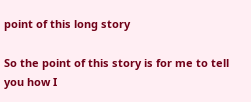point of this long story

So the point of this story is for me to tell you how I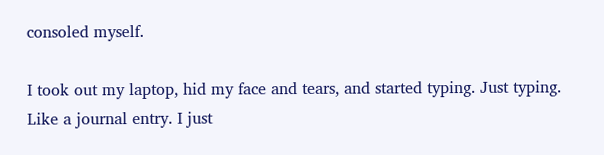consoled myself.

I took out my laptop, hid my face and tears, and started typing. Just typing. Like a journal entry. I just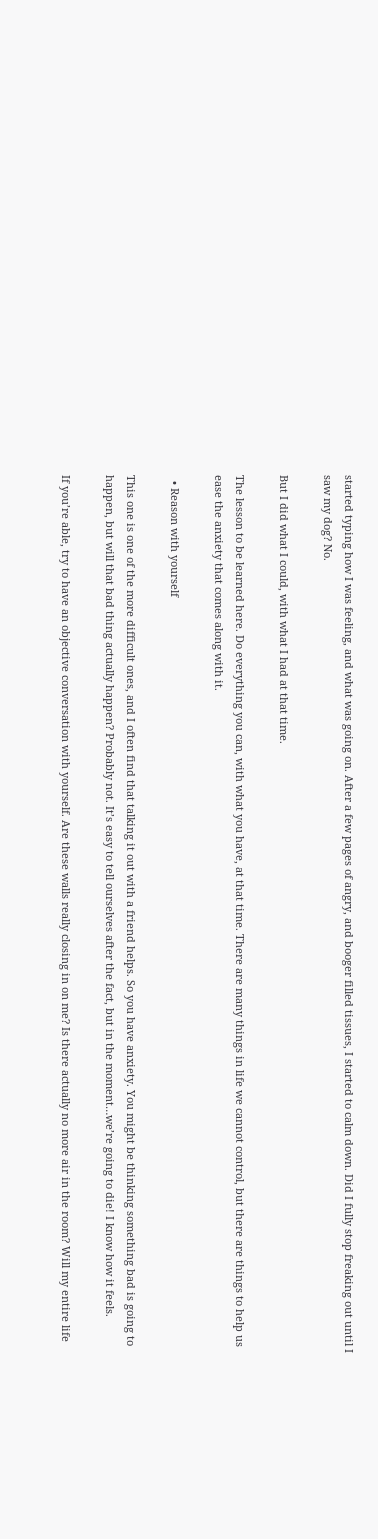started typing how I was feeling, and what was going on. After a few pages of angry, and booger filled tissues, I started to calm down. Did I fully stop freaking out until I saw my dog? No.

But I did what I could, with what I had at that time.

The lesson to be learned here. Do everything you can, with what you have, at that time. There are many things in life we cannot control, but there are things to help us ease the anxiety that comes along with it.

  • Reason with yourself

This one is one of the more difficult ones, and I often find that talking it out with a friend helps. So you have anxiety. You might be thinking something bad is going to happen, but will that bad thing actually happen? Probably not. It’s easy to tell ourselves after the fact, but in the moment…we’re going to die! I know how it feels.

If you’re able, try to have an objective conversation with yourself. Are these walls really closing in on me? Is there actually no more air in the room? Will my entire life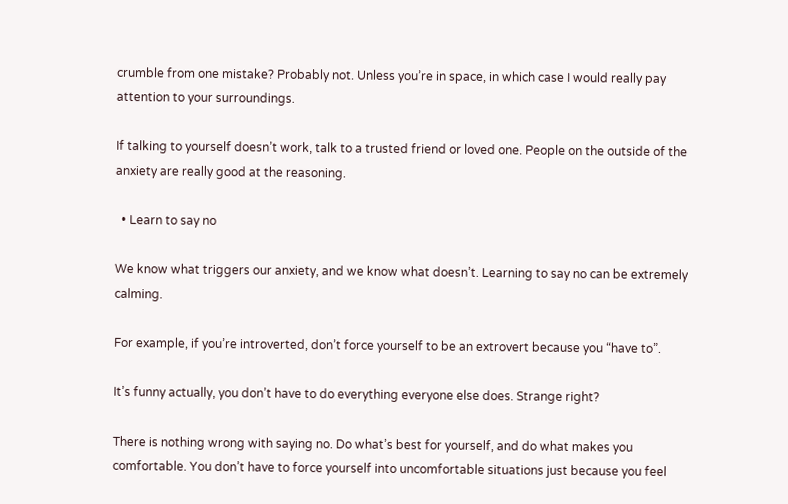crumble from one mistake? Probably not. Unless you’re in space, in which case I would really pay attention to your surroundings.

If talking to yourself doesn’t work, talk to a trusted friend or loved one. People on the outside of the anxiety are really good at the reasoning.

  • Learn to say no

We know what triggers our anxiety, and we know what doesn’t. Learning to say no can be extremely calming.

For example, if you’re introverted, don’t force yourself to be an extrovert because you “have to”.

It’s funny actually, you don’t have to do everything everyone else does. Strange right?

There is nothing wrong with saying no. Do what’s best for yourself, and do what makes you comfortable. You don’t have to force yourself into uncomfortable situations just because you feel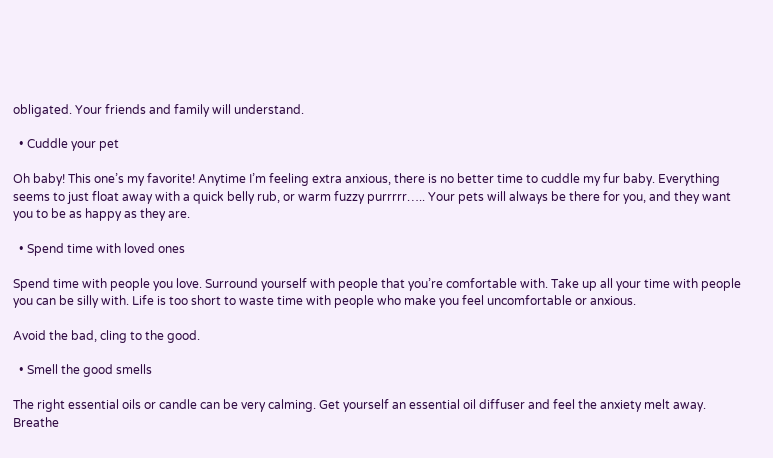obligated. Your friends and family will understand.

  • Cuddle your pet

Oh baby! This one’s my favorite! Anytime I’m feeling extra anxious, there is no better time to cuddle my fur baby. Everything seems to just float away with a quick belly rub, or warm fuzzy purrrrr….. Your pets will always be there for you, and they want you to be as happy as they are.

  • Spend time with loved ones

Spend time with people you love. Surround yourself with people that you’re comfortable with. Take up all your time with people you can be silly with. Life is too short to waste time with people who make you feel uncomfortable or anxious.

Avoid the bad, cling to the good.

  • Smell the good smells

The right essential oils or candle can be very calming. Get yourself an essential oil diffuser and feel the anxiety melt away. Breathe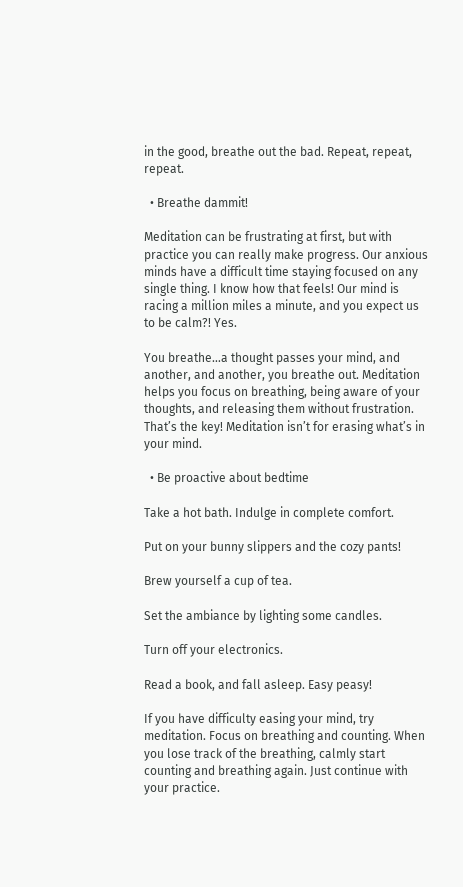in the good, breathe out the bad. Repeat, repeat, repeat.

  • Breathe dammit!

Meditation can be frustrating at first, but with practice you can really make progress. Our anxious minds have a difficult time staying focused on any single thing. I know how that feels! Our mind is racing a million miles a minute, and you expect us to be calm?! Yes.

You breathe…a thought passes your mind, and another, and another, you breathe out. Meditation helps you focus on breathing, being aware of your thoughts, and releasing them without frustration. That’s the key! Meditation isn’t for erasing what’s in your mind.

  • Be proactive about bedtime

Take a hot bath. Indulge in complete comfort.

Put on your bunny slippers and the cozy pants!

Brew yourself a cup of tea.

Set the ambiance by lighting some candles.

Turn off your electronics.

Read a book, and fall asleep. Easy peasy!

If you have difficulty easing your mind, try meditation. Focus on breathing and counting. When you lose track of the breathing, calmly start counting and breathing again. Just continue with your practice.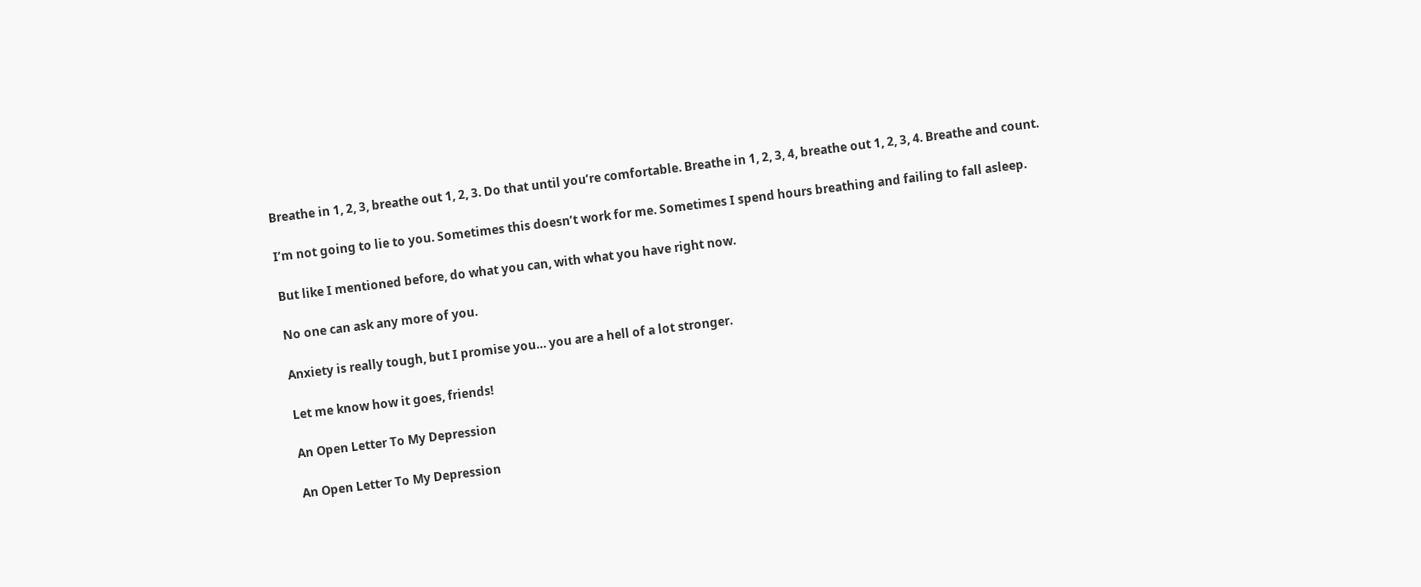Breathe in 1, 2, 3, breathe out 1, 2, 3. Do that until you’re comfortable. Breathe in 1, 2, 3, 4, breathe out 1, 2, 3, 4. Breathe and count.

I’m not going to lie to you. Sometimes this doesn’t work for me. Sometimes I spend hours breathing and failing to fall asleep.

But like I mentioned before, do what you can, with what you have right now.

No one can ask any more of you.

Anxiety is really tough, but I promise you… you are a hell of a lot stronger.

Let me know how it goes, friends!

An Open Letter To My Depression

An Open Letter To My Depression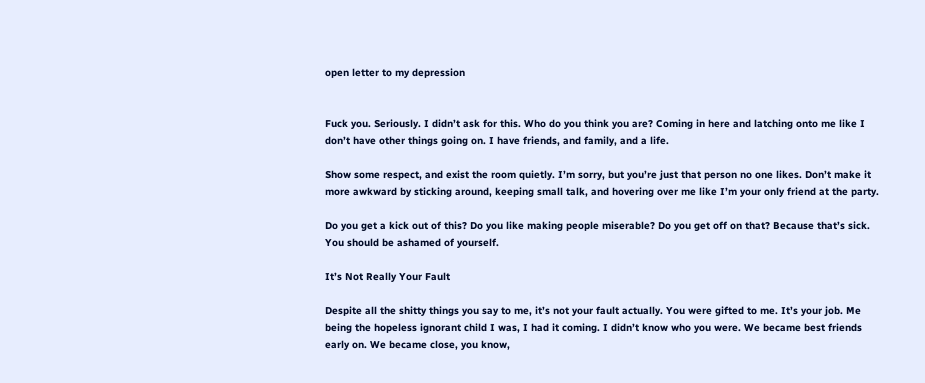open letter to my depression


Fuck you. Seriously. I didn’t ask for this. Who do you think you are? Coming in here and latching onto me like I don’t have other things going on. I have friends, and family, and a life.

Show some respect, and exist the room quietly. I’m sorry, but you’re just that person no one likes. Don’t make it more awkward by sticking around, keeping small talk, and hovering over me like I’m your only friend at the party.

Do you get a kick out of this? Do you like making people miserable? Do you get off on that? Because that’s sick. You should be ashamed of yourself.

It’s Not Really Your Fault

Despite all the shitty things you say to me, it’s not your fault actually. You were gifted to me. It’s your job. Me being the hopeless ignorant child I was, I had it coming. I didn’t know who you were. We became best friends early on. We became close, you know,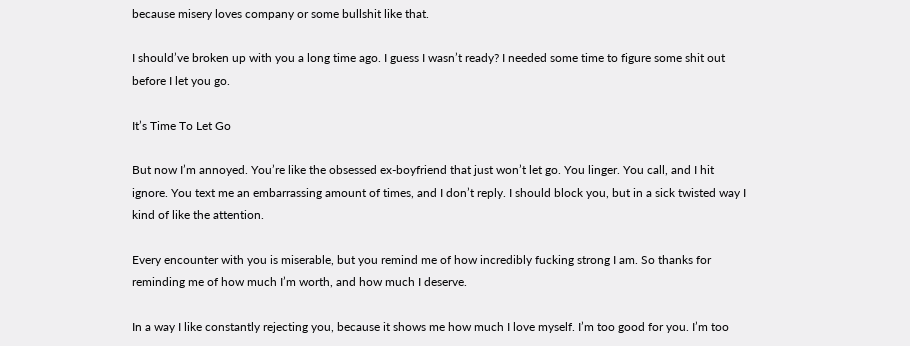because misery loves company or some bullshit like that.

I should’ve broken up with you a long time ago. I guess I wasn’t ready? I needed some time to figure some shit out before I let you go.

It’s Time To Let Go

But now I’m annoyed. You’re like the obsessed ex-boyfriend that just won’t let go. You linger. You call, and I hit ignore. You text me an embarrassing amount of times, and I don’t reply. I should block you, but in a sick twisted way I kind of like the attention.

Every encounter with you is miserable, but you remind me of how incredibly fucking strong I am. So thanks for reminding me of how much I’m worth, and how much I deserve.

In a way I like constantly rejecting you, because it shows me how much I love myself. I’m too good for you. I’m too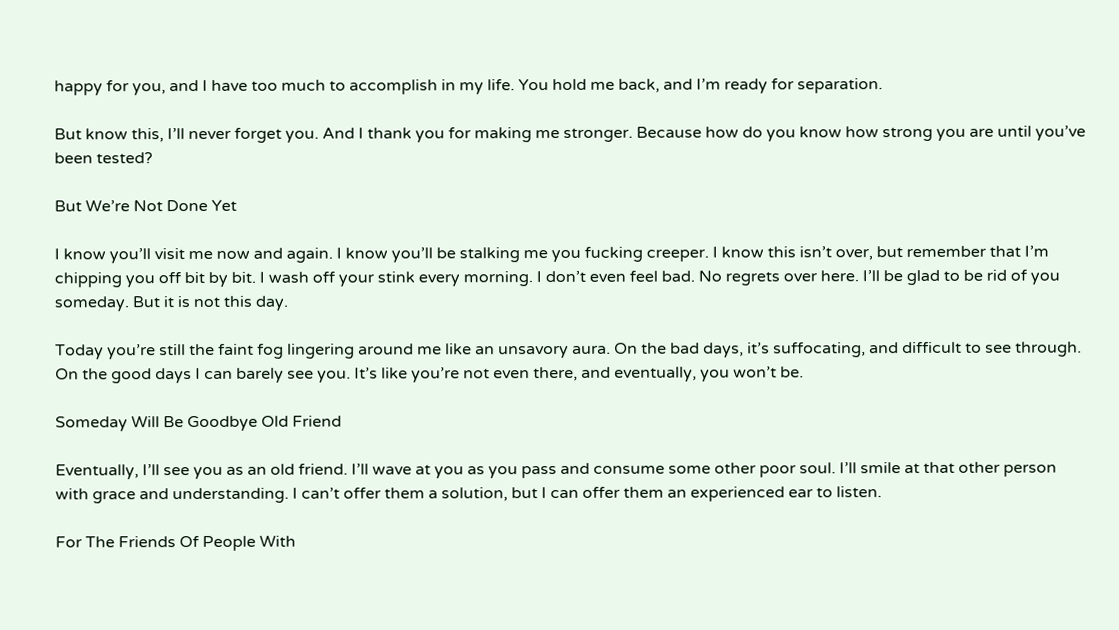happy for you, and I have too much to accomplish in my life. You hold me back, and I’m ready for separation.

But know this, I’ll never forget you. And I thank you for making me stronger. Because how do you know how strong you are until you’ve been tested?

But We’re Not Done Yet

I know you’ll visit me now and again. I know you’ll be stalking me you fucking creeper. I know this isn’t over, but remember that I’m chipping you off bit by bit. I wash off your stink every morning. I don’t even feel bad. No regrets over here. I’ll be glad to be rid of you someday. But it is not this day.

Today you’re still the faint fog lingering around me like an unsavory aura. On the bad days, it’s suffocating, and difficult to see through. On the good days I can barely see you. It’s like you’re not even there, and eventually, you won’t be.

Someday Will Be Goodbye Old Friend

Eventually, I’ll see you as an old friend. I’ll wave at you as you pass and consume some other poor soul. I’ll smile at that other person with grace and understanding. I can’t offer them a solution, but I can offer them an experienced ear to listen.

For The Friends Of People With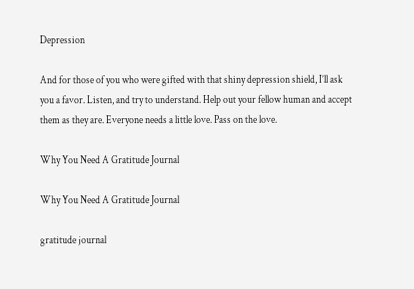Depression

And for those of you who were gifted with that shiny depression shield, I’ll ask you a favor. Listen, and try to understand. Help out your fellow human and accept them as they are. Everyone needs a little love. Pass on the love.

Why You Need A Gratitude Journal

Why You Need A Gratitude Journal

gratitude journal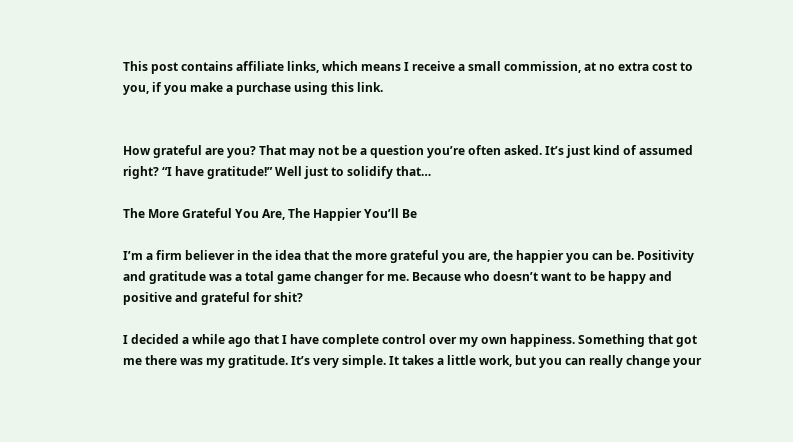This post contains affiliate links, which means I receive a small commission, at no extra cost to you, if you make a purchase using this link.


How grateful are you? That may not be a question you’re often asked. It’s just kind of assumed right? “I have gratitude!” Well just to solidify that…

The More Grateful You Are, The Happier You’ll Be

I’m a firm believer in the idea that the more grateful you are, the happier you can be. Positivity and gratitude was a total game changer for me. Because who doesn’t want to be happy and positive and grateful for shit?

I decided a while ago that I have complete control over my own happiness. Something that got me there was my gratitude. It’s very simple. It takes a little work, but you can really change your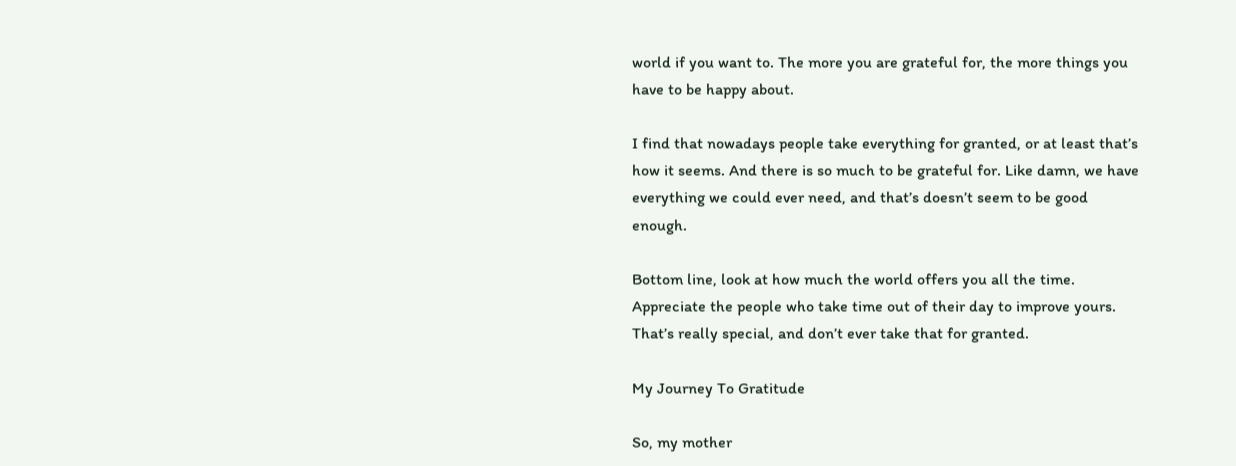world if you want to. The more you are grateful for, the more things you have to be happy about.

I find that nowadays people take everything for granted, or at least that’s how it seems. And there is so much to be grateful for. Like damn, we have everything we could ever need, and that’s doesn’t seem to be good enough.

Bottom line, look at how much the world offers you all the time. Appreciate the people who take time out of their day to improve yours. That’s really special, and don’t ever take that for granted.

My Journey To Gratitude

So, my mother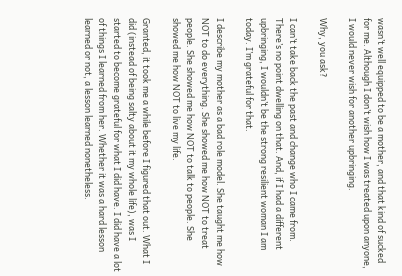wasn’t well equipped to be a mother, and that kind of sucked for me. Although I don’t wish how I was treated upon anyone, I would never wish for another upbringing.

Why, you ask?

I can’t take back the past and change who I came from. There’s no point dwelling on that. And, if I had a different upbringing, I wouldn’t be the strong resilient woman I am today. I’m grateful for that.

I describe my mother as a bad role model. She taught me how NOT to do everything. She showed me how NOT to treat people. She showed me how NOT to talk to people. She showed me how NOT to live my life.

Granted, it took me a while before I figured that out. What I did (instead of being salty about it my whole life), was I started to become grateful for what I did have. I did have a lot of things I learned from her. Whether it was a hard lesson learned or not, a lesson learned nonetheless.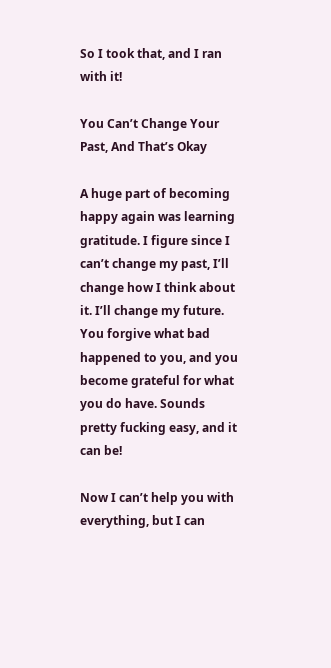So I took that, and I ran with it!

You Can’t Change Your Past, And That’s Okay

A huge part of becoming happy again was learning gratitude. I figure since I can’t change my past, I’ll change how I think about it. I’ll change my future. You forgive what bad happened to you, and you become grateful for what you do have. Sounds pretty fucking easy, and it can be!

Now I can’t help you with everything, but I can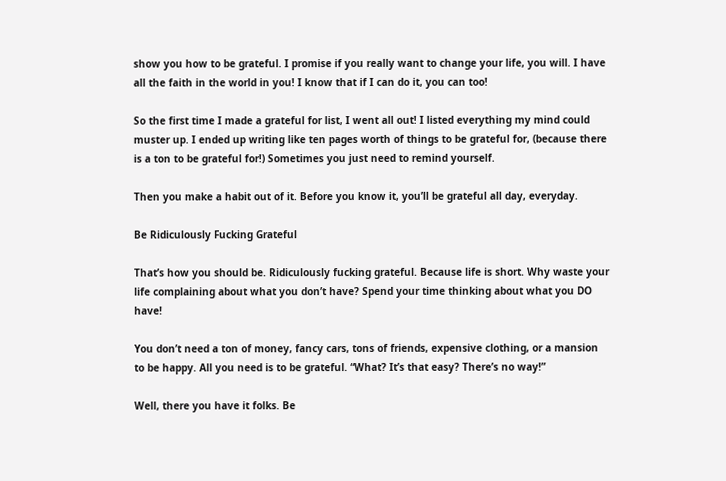show you how to be grateful. I promise if you really want to change your life, you will. I have all the faith in the world in you! I know that if I can do it, you can too!

So the first time I made a grateful for list, I went all out! I listed everything my mind could muster up. I ended up writing like ten pages worth of things to be grateful for, (because there is a ton to be grateful for!) Sometimes you just need to remind yourself.

Then you make a habit out of it. Before you know it, you’ll be grateful all day, everyday.

Be Ridiculously Fucking Grateful

That’s how you should be. Ridiculously fucking grateful. Because life is short. Why waste your life complaining about what you don’t have? Spend your time thinking about what you DO have!

You don’t need a ton of money, fancy cars, tons of friends, expensive clothing, or a mansion to be happy. All you need is to be grateful. “What? It’s that easy? There’s no way!”

Well, there you have it folks. Be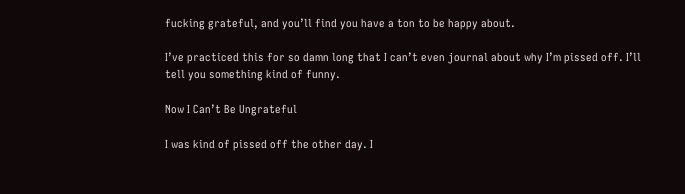fucking grateful, and you’ll find you have a ton to be happy about.

I’ve practiced this for so damn long that I can’t even journal about why I’m pissed off. I’ll tell you something kind of funny.

Now I Can’t Be Ungrateful

I was kind of pissed off the other day. I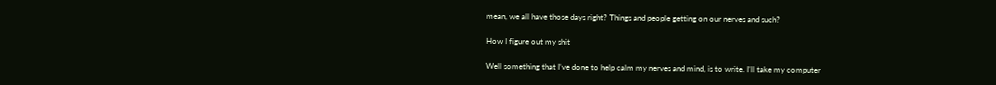mean, we all have those days right? Things and people getting on our nerves and such?

How I figure out my shit

Well something that I’ve done to help calm my nerves and mind, is to write. I’ll take my computer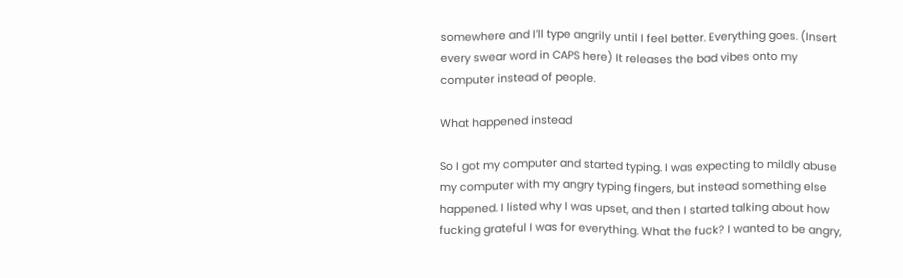somewhere and I’ll type angrily until I feel better. Everything goes. (Insert every swear word in CAPS here) It releases the bad vibes onto my computer instead of people.

What happened instead

So I got my computer and started typing. I was expecting to mildly abuse my computer with my angry typing fingers, but instead something else happened. I listed why I was upset, and then I started talking about how fucking grateful I was for everything. What the fuck? I wanted to be angry,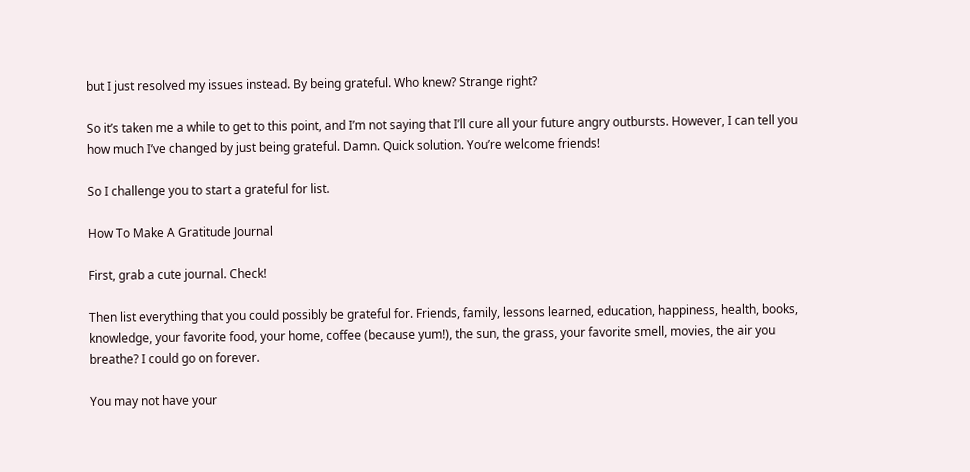but I just resolved my issues instead. By being grateful. Who knew? Strange right?

So it’s taken me a while to get to this point, and I’m not saying that I’ll cure all your future angry outbursts. However, I can tell you how much I’ve changed by just being grateful. Damn. Quick solution. You’re welcome friends!

So I challenge you to start a grateful for list.

How To Make A Gratitude Journal

First, grab a cute journal. Check!

Then list everything that you could possibly be grateful for. Friends, family, lessons learned, education, happiness, health, books, knowledge, your favorite food, your home, coffee (because yum!), the sun, the grass, your favorite smell, movies, the air you breathe? I could go on forever.

You may not have your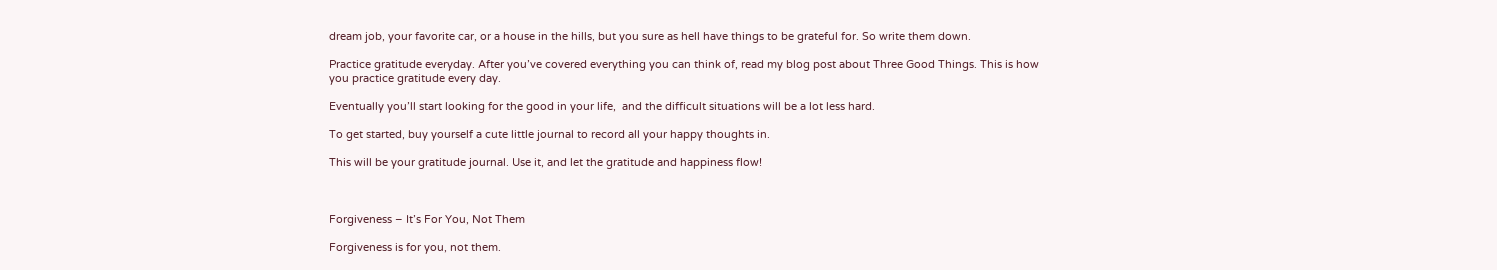dream job, your favorite car, or a house in the hills, but you sure as hell have things to be grateful for. So write them down.

Practice gratitude everyday. After you’ve covered everything you can think of, read my blog post about Three Good Things. This is how you practice gratitude every day.

Eventually you’ll start looking for the good in your life,  and the difficult situations will be a lot less hard.

To get started, buy yourself a cute little journal to record all your happy thoughts in.

This will be your gratitude journal. Use it, and let the gratitude and happiness flow!



Forgiveness – It’s For You, Not Them

Forgiveness is for you, not them.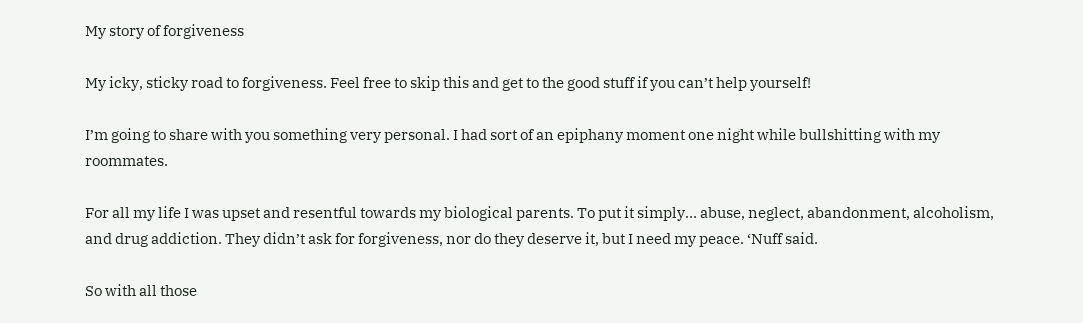My story of forgiveness

My icky, sticky road to forgiveness. Feel free to skip this and get to the good stuff if you can’t help yourself!

I’m going to share with you something very personal. I had sort of an epiphany moment one night while bullshitting with my roommates.

For all my life I was upset and resentful towards my biological parents. To put it simply… abuse, neglect, abandonment, alcoholism, and drug addiction. They didn’t ask for forgiveness, nor do they deserve it, but I need my peace. ‘Nuff said.

So with all those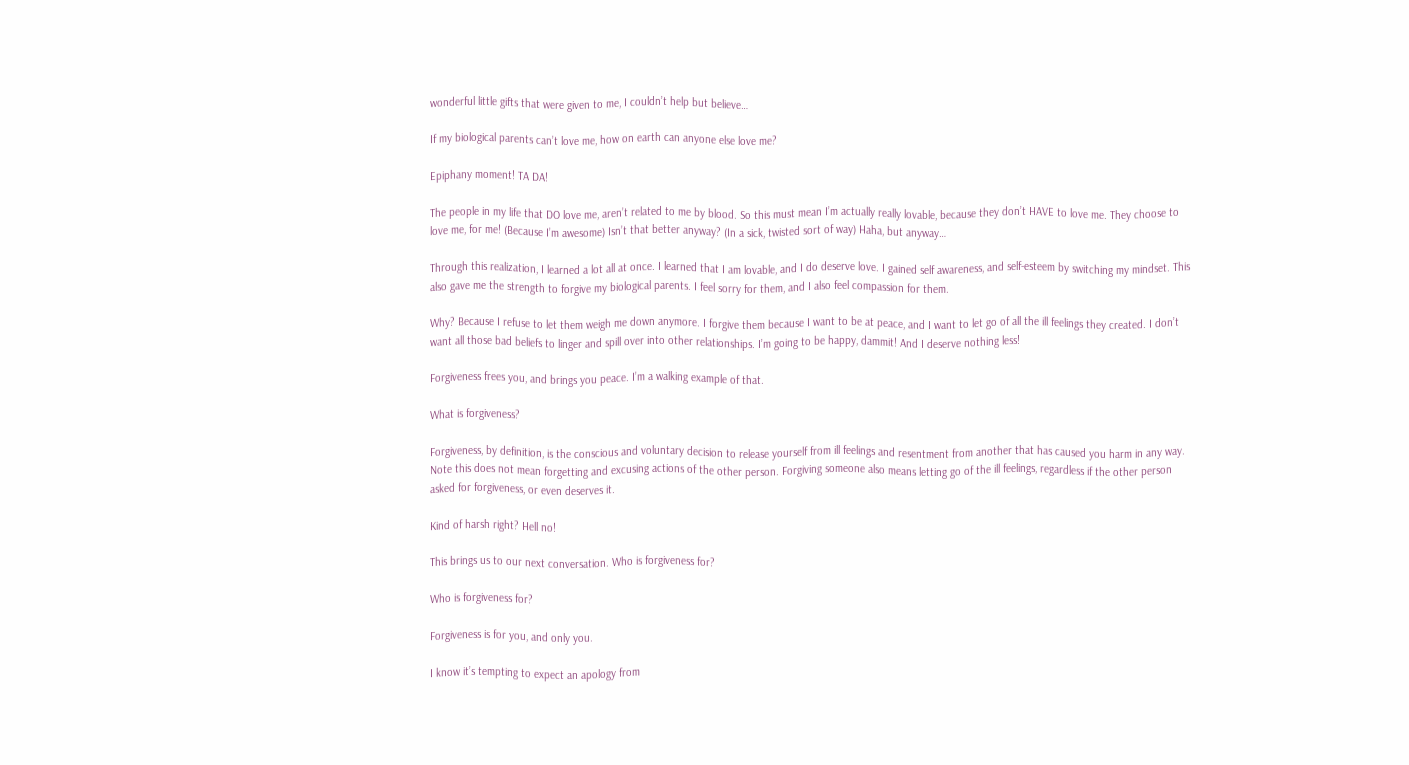wonderful little gifts that were given to me, I couldn’t help but believe…

If my biological parents can’t love me, how on earth can anyone else love me?

Epiphany moment! TA DA!

The people in my life that DO love me, aren’t related to me by blood. So this must mean I’m actually really lovable, because they don’t HAVE to love me. They choose to love me, for me! (Because I’m awesome) Isn’t that better anyway? (In a sick, twisted sort of way) Haha, but anyway…

Through this realization, I learned a lot all at once. I learned that I am lovable, and I do deserve love. I gained self awareness, and self-esteem by switching my mindset. This also gave me the strength to forgive my biological parents. I feel sorry for them, and I also feel compassion for them.

Why? Because I refuse to let them weigh me down anymore. I forgive them because I want to be at peace, and I want to let go of all the ill feelings they created. I don’t want all those bad beliefs to linger and spill over into other relationships. I’m going to be happy, dammit! And I deserve nothing less!

Forgiveness frees you, and brings you peace. I’m a walking example of that.

What is forgiveness?

Forgiveness, by definition, is the conscious and voluntary decision to release yourself from ill feelings and resentment from another that has caused you harm in any way. Note this does not mean forgetting and excusing actions of the other person. Forgiving someone also means letting go of the ill feelings, regardless if the other person asked for forgiveness, or even deserves it.

Kind of harsh right? Hell no!

This brings us to our next conversation. Who is forgiveness for?

Who is forgiveness for?

Forgiveness is for you, and only you.

I know it’s tempting to expect an apology from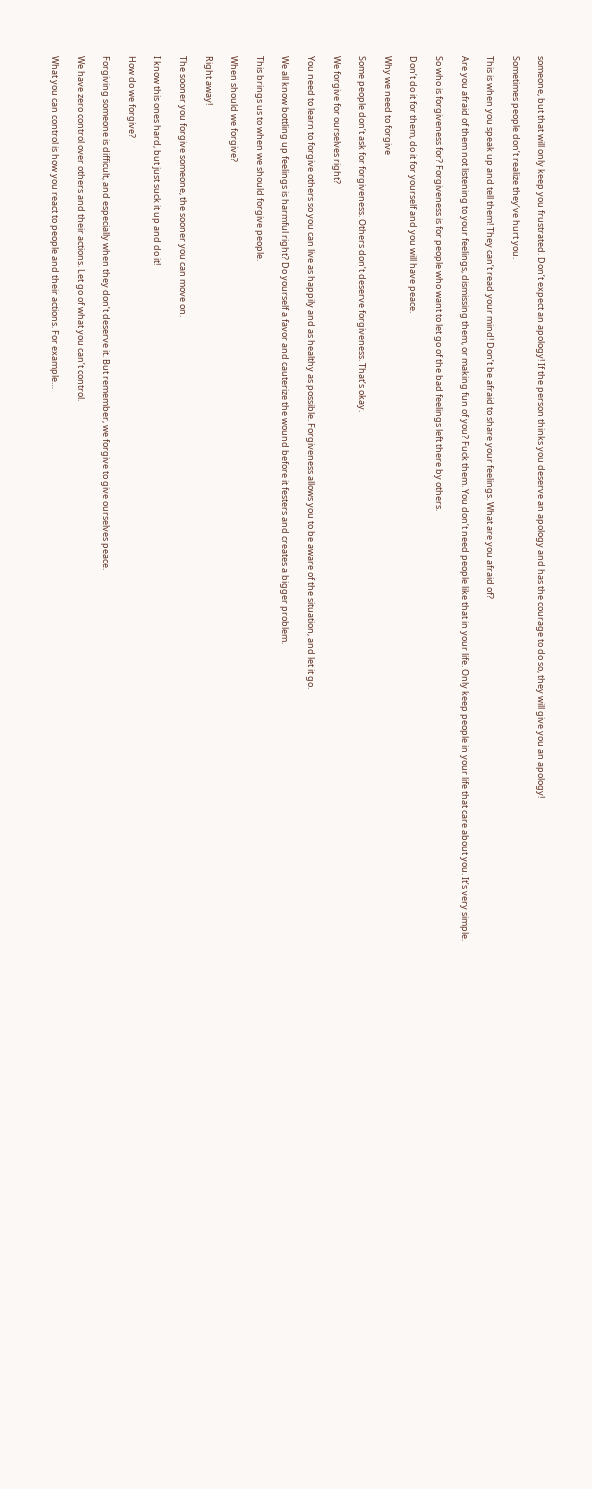someone, but that will only keep you frustrated. Don’t expect an apology! If the person thinks you deserve an apology and has the courage to do so, they will give you an apology!

Sometimes people don’t realize they’ve hurt you.

This is when you speak up and tell them! They can’t read your mind! Don’t be afraid to share your feelings. What are you afraid of?

Are you afraid of them not listening to your feelings, dismissing them, or making fun of you? Fuck them. You don’t need people like that in your life. Only keep people in your life that care about you. It’s very simple.

So who is forgiveness for? Forgiveness is for people who want to let go of the bad feelings left there by others.

Don’t do it for them, do it for yourself and you will have peace.

Why we need to forgive

Some people don’t ask for forgiveness. Others don’t deserve forgiveness. That’s okay.

We forgive for ourselves right?

You need to learn to forgive others so you can live as happily and as healthy as possible. Forgiveness allows you to be aware of the situation, and let it go.

We all know bottling up feelings is harmful right? Do yourself a favor and cauterize the wound before it festers and creates a bigger problem.

This brings us to when we should forgive people.

When should we forgive?

Right away!

The sooner you forgive someone, the sooner you can move on.

I know this ones hard, but just suck it up and do it!

How do we forgive?

Forgiving someone is difficult, and especially when they don’t deserve it. But remember, we forgive to give ourselves peace.

We have zero control over others and their actions. Let go of what you can’t control.

What you can control is how you react to people and their actions. For example…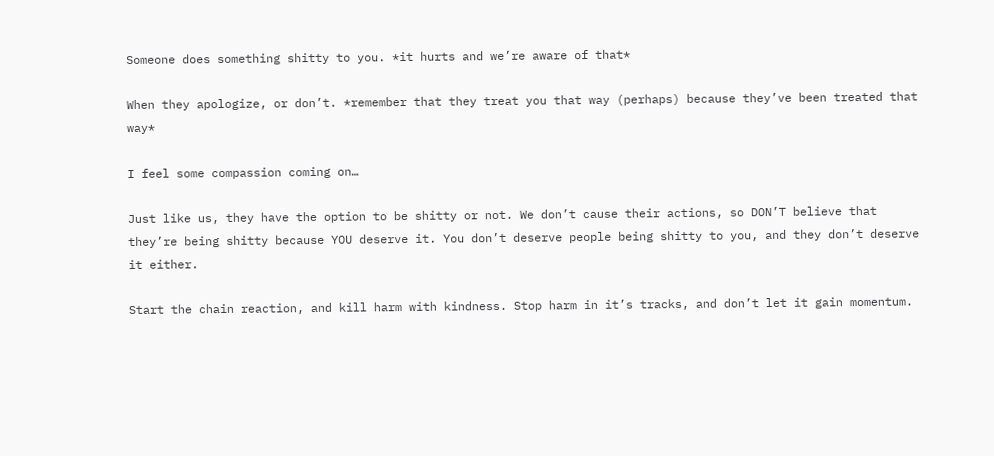Someone does something shitty to you. *it hurts and we’re aware of that*

When they apologize, or don’t. *remember that they treat you that way (perhaps) because they’ve been treated that way*

I feel some compassion coming on…

Just like us, they have the option to be shitty or not. We don’t cause their actions, so DON’T believe that they’re being shitty because YOU deserve it. You don’t deserve people being shitty to you, and they don’t deserve it either.

Start the chain reaction, and kill harm with kindness. Stop harm in it’s tracks, and don’t let it gain momentum.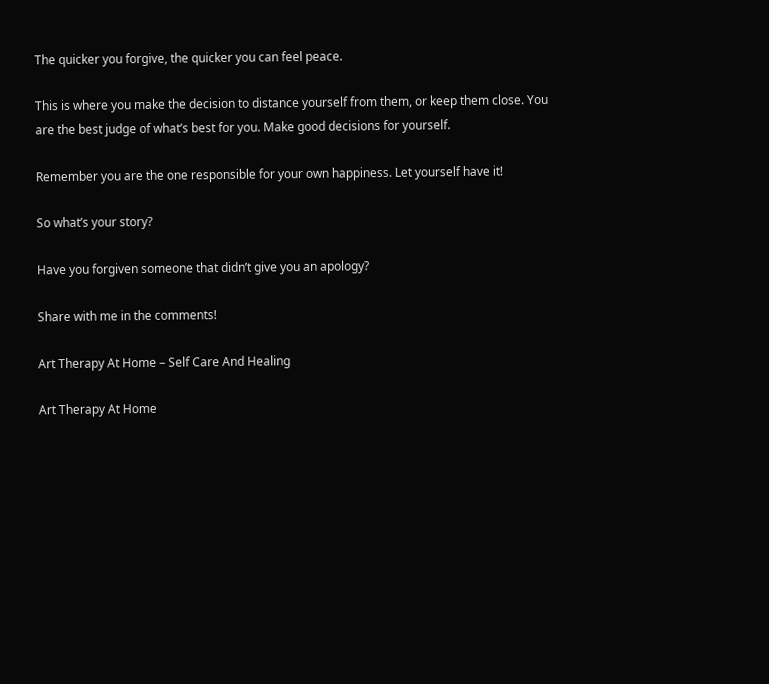The quicker you forgive, the quicker you can feel peace.

This is where you make the decision to distance yourself from them, or keep them close. You are the best judge of what’s best for you. Make good decisions for yourself.

Remember you are the one responsible for your own happiness. Let yourself have it!

So what’s your story?

Have you forgiven someone that didn’t give you an apology?

Share with me in the comments!

Art Therapy At Home – Self Care And Healing

Art Therapy At Home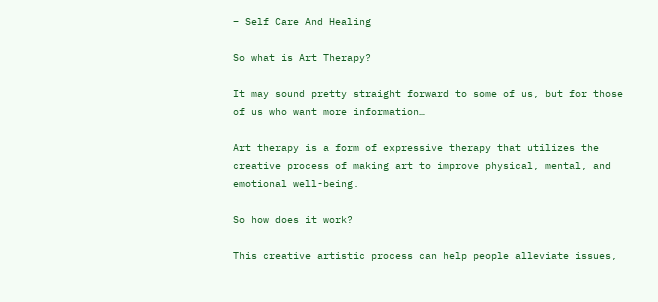– Self Care And Healing

So what is Art Therapy?

It may sound pretty straight forward to some of us, but for those of us who want more information…

Art therapy is a form of expressive therapy that utilizes the creative process of making art to improve physical, mental, and emotional well-being.

So how does it work?

This creative artistic process can help people alleviate issues,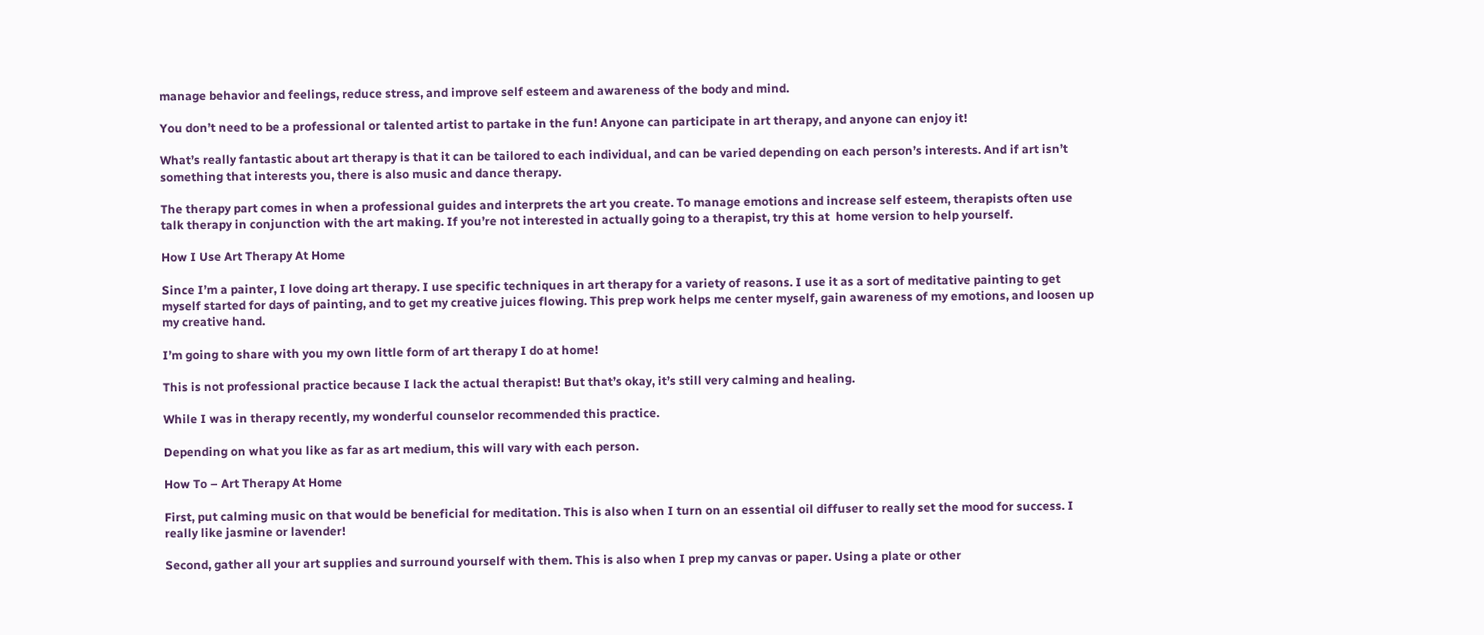manage behavior and feelings, reduce stress, and improve self esteem and awareness of the body and mind.

You don’t need to be a professional or talented artist to partake in the fun! Anyone can participate in art therapy, and anyone can enjoy it!

What’s really fantastic about art therapy is that it can be tailored to each individual, and can be varied depending on each person’s interests. And if art isn’t something that interests you, there is also music and dance therapy.

The therapy part comes in when a professional guides and interprets the art you create. To manage emotions and increase self esteem, therapists often use talk therapy in conjunction with the art making. If you’re not interested in actually going to a therapist, try this at  home version to help yourself.

How I Use Art Therapy At Home

Since I’m a painter, I love doing art therapy. I use specific techniques in art therapy for a variety of reasons. I use it as a sort of meditative painting to get myself started for days of painting, and to get my creative juices flowing. This prep work helps me center myself, gain awareness of my emotions, and loosen up my creative hand.

I’m going to share with you my own little form of art therapy I do at home!

This is not professional practice because I lack the actual therapist! But that’s okay, it’s still very calming and healing.

While I was in therapy recently, my wonderful counselor recommended this practice.

Depending on what you like as far as art medium, this will vary with each person.

How To – Art Therapy At Home

First, put calming music on that would be beneficial for meditation. This is also when I turn on an essential oil diffuser to really set the mood for success. I really like jasmine or lavender!

Second, gather all your art supplies and surround yourself with them. This is also when I prep my canvas or paper. Using a plate or other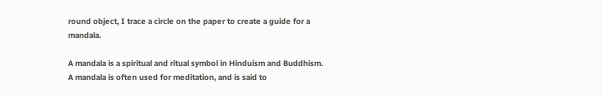round object, I trace a circle on the paper to create a guide for a mandala.

A mandala is a spiritual and ritual symbol in Hinduism and Buddhism. A mandala is often used for meditation, and is said to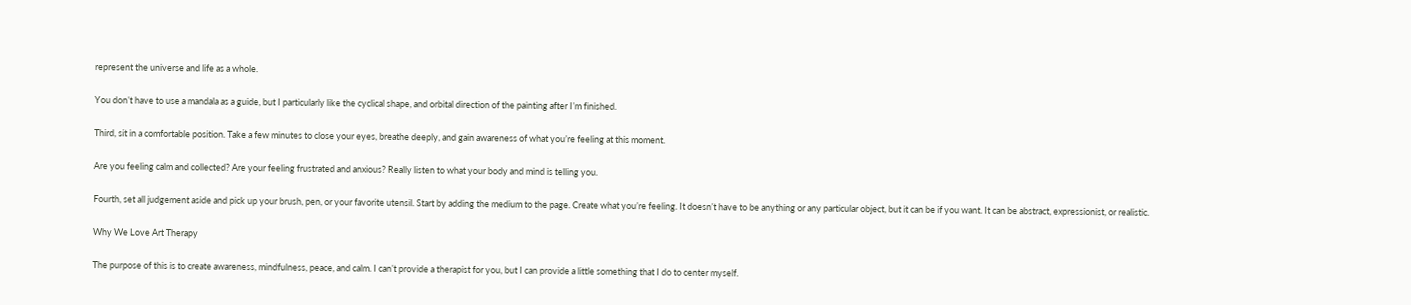represent the universe and life as a whole.

You don’t have to use a mandala as a guide, but I particularly like the cyclical shape, and orbital direction of the painting after I’m finished.

Third, sit in a comfortable position. Take a few minutes to close your eyes, breathe deeply, and gain awareness of what you’re feeling at this moment.

Are you feeling calm and collected? Are your feeling frustrated and anxious? Really listen to what your body and mind is telling you.

Fourth, set all judgement aside and pick up your brush, pen, or your favorite utensil. Start by adding the medium to the page. Create what you’re feeling. It doesn’t have to be anything or any particular object, but it can be if you want. It can be abstract, expressionist, or realistic.

Why We Love Art Therapy

The purpose of this is to create awareness, mindfulness, peace, and calm. I can’t provide a therapist for you, but I can provide a little something that I do to center myself.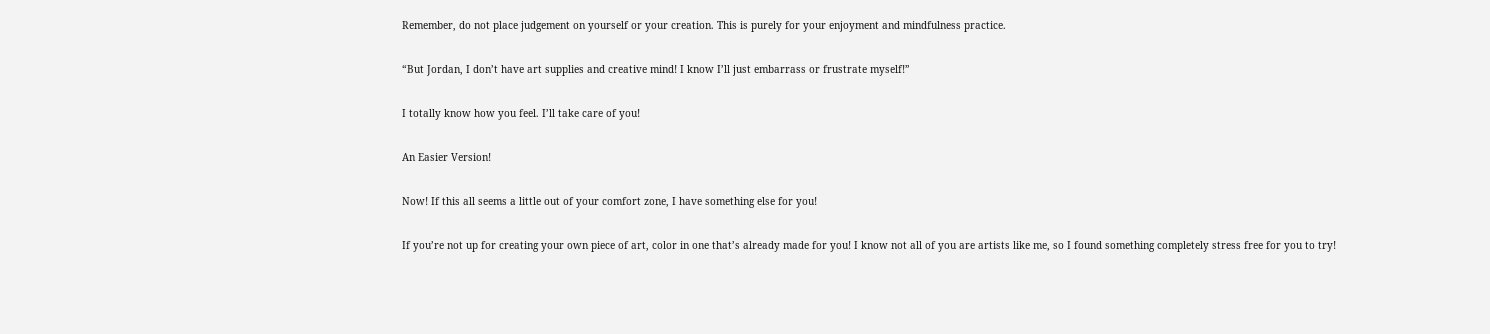Remember, do not place judgement on yourself or your creation. This is purely for your enjoyment and mindfulness practice.

“But Jordan, I don’t have art supplies and creative mind! I know I’ll just embarrass or frustrate myself!”

I totally know how you feel. I’ll take care of you!

An Easier Version!

Now! If this all seems a little out of your comfort zone, I have something else for you!

If you’re not up for creating your own piece of art, color in one that’s already made for you! I know not all of you are artists like me, so I found something completely stress free for you to try!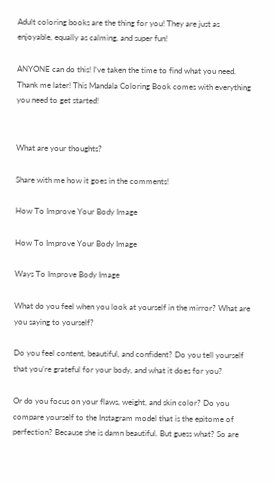Adult coloring books are the thing for you! They are just as enjoyable, equally as calming, and super fun!

ANYONE can do this! I’ve taken the time to find what you need. Thank me later! This Mandala Coloring Book comes with everything you need to get started!


What are your thoughts?

Share with me how it goes in the comments!

How To Improve Your Body Image

How To Improve Your Body Image

Ways To Improve Body Image

What do you feel when you look at yourself in the mirror? What are you saying to yourself?

Do you feel content, beautiful, and confident? Do you tell yourself that you’re grateful for your body, and what it does for you?

Or do you focus on your flaws, weight, and skin color? Do you compare yourself to the Instagram model that is the epitome of perfection? Because she is damn beautiful. But guess what? So are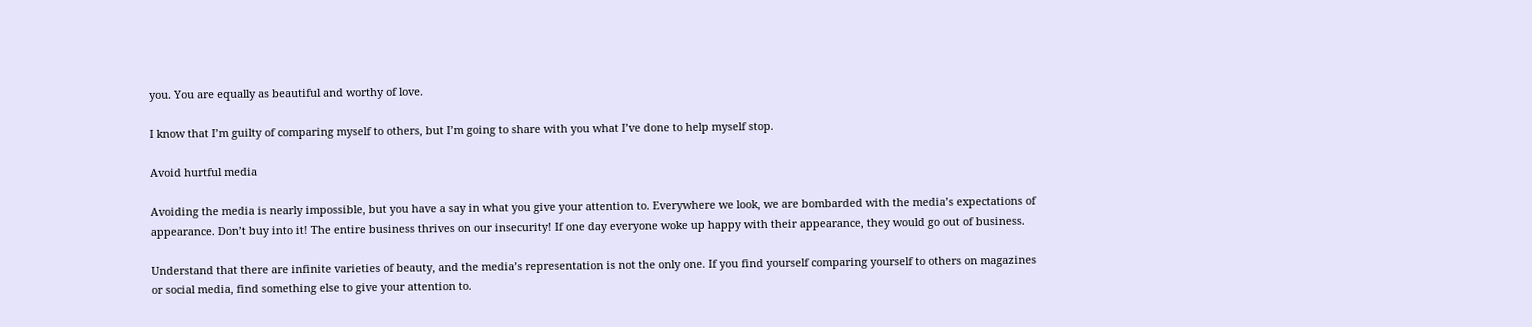you. You are equally as beautiful and worthy of love.

I know that I’m guilty of comparing myself to others, but I’m going to share with you what I’ve done to help myself stop.

Avoid hurtful media

Avoiding the media is nearly impossible, but you have a say in what you give your attention to. Everywhere we look, we are bombarded with the media’s expectations of appearance. Don’t buy into it! The entire business thrives on our insecurity! If one day everyone woke up happy with their appearance, they would go out of business.

Understand that there are infinite varieties of beauty, and the media’s representation is not the only one. If you find yourself comparing yourself to others on magazines or social media, find something else to give your attention to.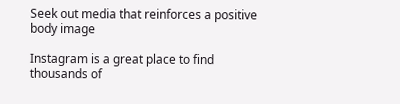Seek out media that reinforces a positive body image

Instagram is a great place to find thousands of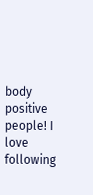body positive people! I love following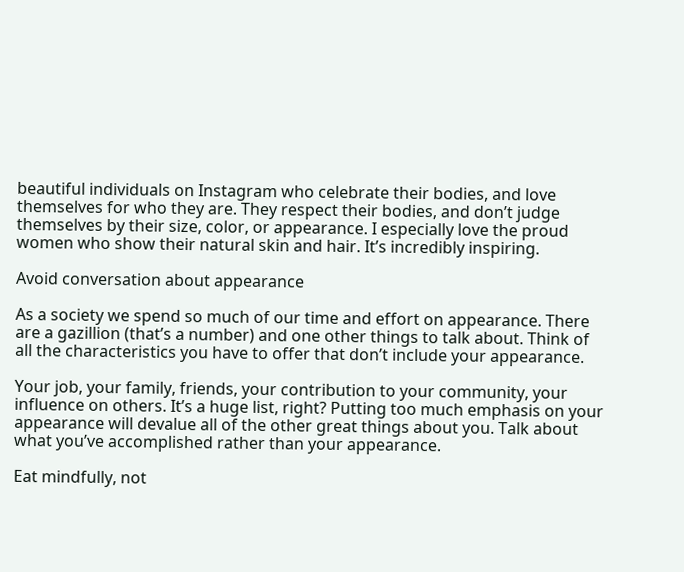beautiful individuals on Instagram who celebrate their bodies, and love themselves for who they are. They respect their bodies, and don’t judge themselves by their size, color, or appearance. I especially love the proud women who show their natural skin and hair. It’s incredibly inspiring.

Avoid conversation about appearance

As a society we spend so much of our time and effort on appearance. There are a gazillion (that’s a number) and one other things to talk about. Think of all the characteristics you have to offer that don’t include your appearance.

Your job, your family, friends, your contribution to your community, your influence on others. It’s a huge list, right? Putting too much emphasis on your appearance will devalue all of the other great things about you. Talk about what you’ve accomplished rather than your appearance.

Eat mindfully, not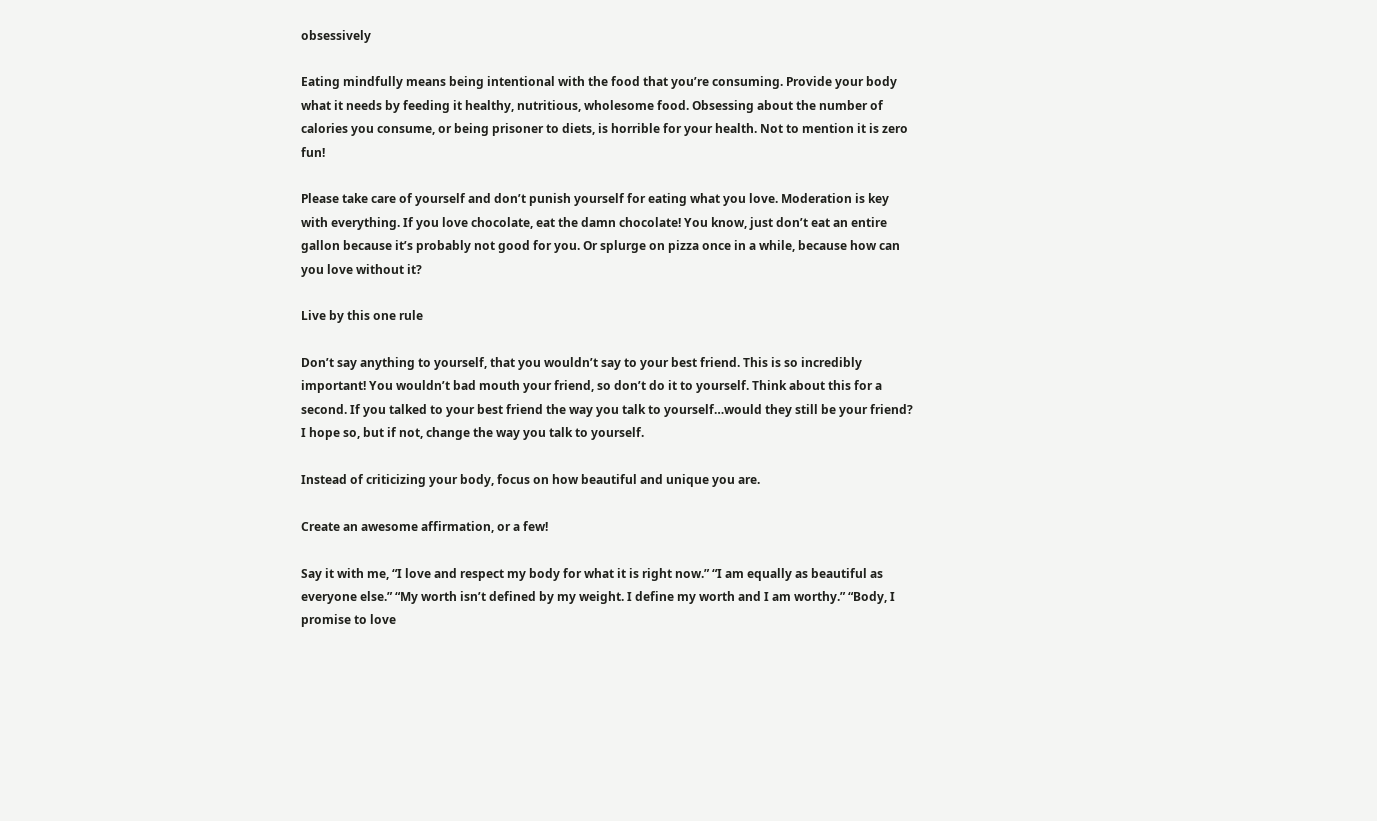obsessively

Eating mindfully means being intentional with the food that you’re consuming. Provide your body what it needs by feeding it healthy, nutritious, wholesome food. Obsessing about the number of calories you consume, or being prisoner to diets, is horrible for your health. Not to mention it is zero fun!

Please take care of yourself and don’t punish yourself for eating what you love. Moderation is key with everything. If you love chocolate, eat the damn chocolate! You know, just don’t eat an entire gallon because it’s probably not good for you. Or splurge on pizza once in a while, because how can you love without it?

Live by this one rule

Don’t say anything to yourself, that you wouldn’t say to your best friend. This is so incredibly important! You wouldn’t bad mouth your friend, so don’t do it to yourself. Think about this for a second. If you talked to your best friend the way you talk to yourself…would they still be your friend? I hope so, but if not, change the way you talk to yourself.

Instead of criticizing your body, focus on how beautiful and unique you are.

Create an awesome affirmation, or a few!

Say it with me, “I love and respect my body for what it is right now.” “I am equally as beautiful as everyone else.” “My worth isn’t defined by my weight. I define my worth and I am worthy.” “Body, I promise to love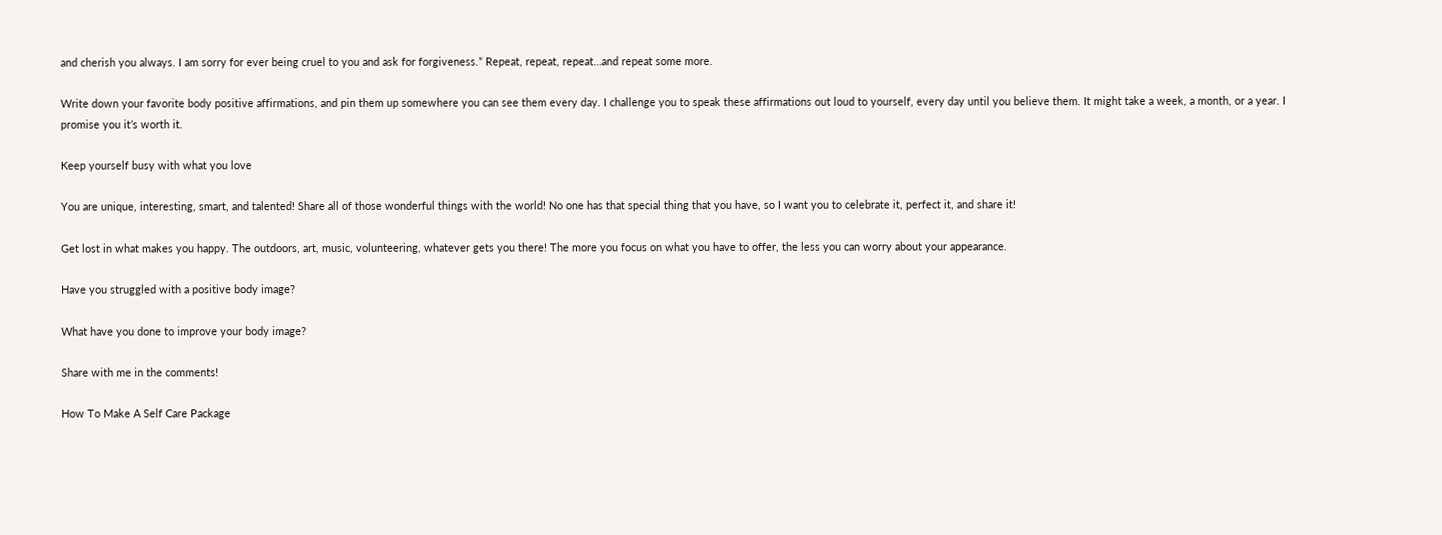and cherish you always. I am sorry for ever being cruel to you and ask for forgiveness.” Repeat, repeat, repeat…and repeat some more.

Write down your favorite body positive affirmations, and pin them up somewhere you can see them every day. I challenge you to speak these affirmations out loud to yourself, every day until you believe them. It might take a week, a month, or a year. I promise you it’s worth it.

Keep yourself busy with what you love

You are unique, interesting, smart, and talented! Share all of those wonderful things with the world! No one has that special thing that you have, so I want you to celebrate it, perfect it, and share it!

Get lost in what makes you happy. The outdoors, art, music, volunteering, whatever gets you there! The more you focus on what you have to offer, the less you can worry about your appearance.

Have you struggled with a positive body image?

What have you done to improve your body image?

Share with me in the comments!

How To Make A Self Care Package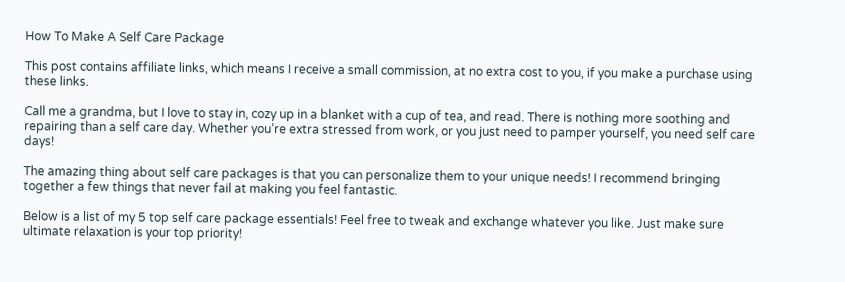How To Make A Self Care Package

This post contains affiliate links, which means I receive a small commission, at no extra cost to you, if you make a purchase using these links.

Call me a grandma, but I love to stay in, cozy up in a blanket with a cup of tea, and read. There is nothing more soothing and repairing than a self care day. Whether you’re extra stressed from work, or you just need to pamper yourself, you need self care days!

The amazing thing about self care packages is that you can personalize them to your unique needs! I recommend bringing together a few things that never fail at making you feel fantastic.

Below is a list of my 5 top self care package essentials! Feel free to tweak and exchange whatever you like. Just make sure ultimate relaxation is your top priority!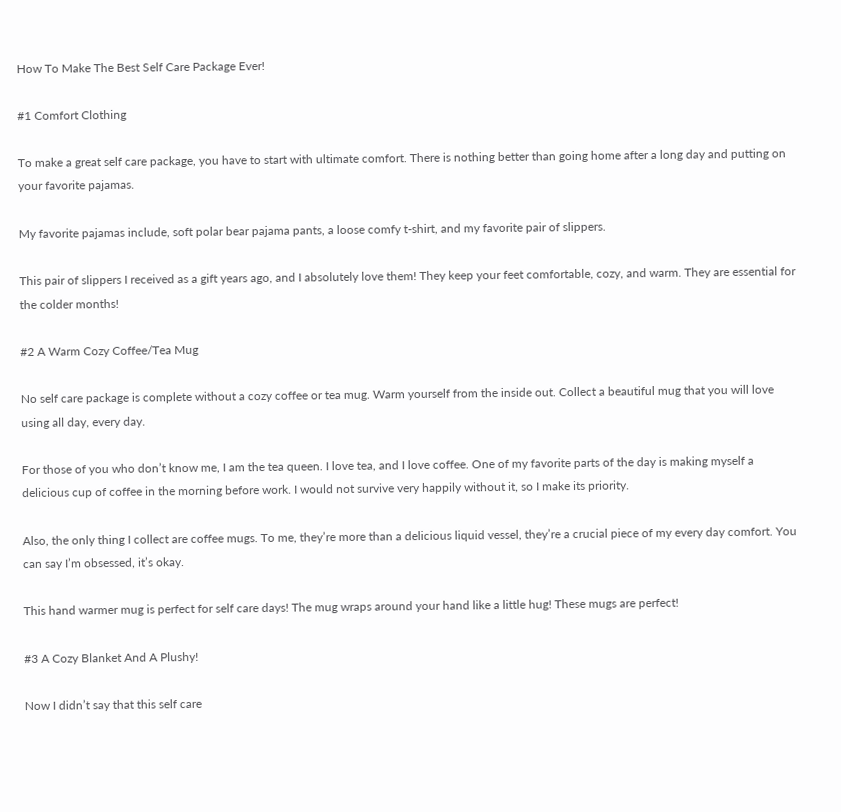How To Make The Best Self Care Package Ever!

#1 Comfort Clothing

To make a great self care package, you have to start with ultimate comfort. There is nothing better than going home after a long day and putting on your favorite pajamas.

My favorite pajamas include, soft polar bear pajama pants, a loose comfy t-shirt, and my favorite pair of slippers.

This pair of slippers I received as a gift years ago, and I absolutely love them! They keep your feet comfortable, cozy, and warm. They are essential for the colder months!

#2 A Warm Cozy Coffee/Tea Mug

No self care package is complete without a cozy coffee or tea mug. Warm yourself from the inside out. Collect a beautiful mug that you will love using all day, every day.

For those of you who don’t know me, I am the tea queen. I love tea, and I love coffee. One of my favorite parts of the day is making myself a delicious cup of coffee in the morning before work. I would not survive very happily without it, so I make its priority.

Also, the only thing I collect are coffee mugs. To me, they’re more than a delicious liquid vessel, they’re a crucial piece of my every day comfort. You can say I’m obsessed, it’s okay.

This hand warmer mug is perfect for self care days! The mug wraps around your hand like a little hug! These mugs are perfect!

#3 A Cozy Blanket And A Plushy!

Now I didn’t say that this self care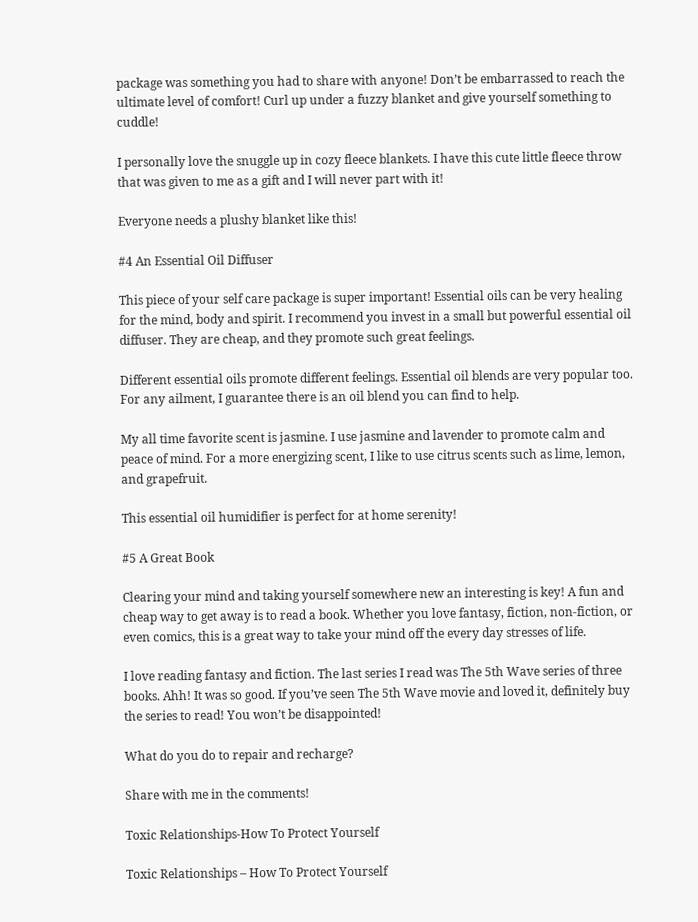package was something you had to share with anyone! Don’t be embarrassed to reach the ultimate level of comfort! Curl up under a fuzzy blanket and give yourself something to cuddle!

I personally love the snuggle up in cozy fleece blankets. I have this cute little fleece throw that was given to me as a gift and I will never part with it!

Everyone needs a plushy blanket like this!

#4 An Essential Oil Diffuser

This piece of your self care package is super important! Essential oils can be very healing for the mind, body and spirit. I recommend you invest in a small but powerful essential oil diffuser. They are cheap, and they promote such great feelings.

Different essential oils promote different feelings. Essential oil blends are very popular too. For any ailment, I guarantee there is an oil blend you can find to help.

My all time favorite scent is jasmine. I use jasmine and lavender to promote calm and peace of mind. For a more energizing scent, I like to use citrus scents such as lime, lemon, and grapefruit.

This essential oil humidifier is perfect for at home serenity!

#5 A Great Book

Clearing your mind and taking yourself somewhere new an interesting is key! A fun and cheap way to get away is to read a book. Whether you love fantasy, fiction, non-fiction, or even comics, this is a great way to take your mind off the every day stresses of life.

I love reading fantasy and fiction. The last series I read was The 5th Wave series of three books. Ahh! It was so good. If you’ve seen The 5th Wave movie and loved it, definitely buy the series to read! You won’t be disappointed!

What do you do to repair and recharge?

Share with me in the comments!

Toxic Relationships-How To Protect Yourself

Toxic Relationships – How To Protect Yourself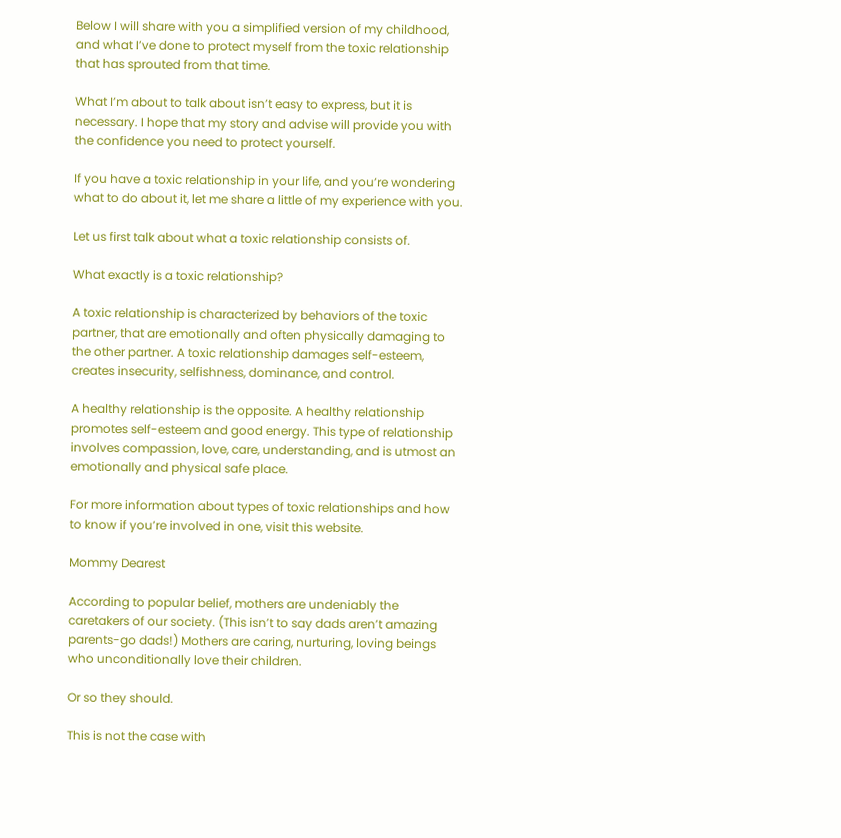Below I will share with you a simplified version of my childhood, and what I’ve done to protect myself from the toxic relationship that has sprouted from that time.

What I’m about to talk about isn’t easy to express, but it is necessary. I hope that my story and advise will provide you with the confidence you need to protect yourself.

If you have a toxic relationship in your life, and you’re wondering what to do about it, let me share a little of my experience with you.

Let us first talk about what a toxic relationship consists of.

What exactly is a toxic relationship?

A toxic relationship is characterized by behaviors of the toxic partner, that are emotionally and often physically damaging to the other partner. A toxic relationship damages self-esteem, creates insecurity, selfishness, dominance, and control.

A healthy relationship is the opposite. A healthy relationship promotes self-esteem and good energy. This type of relationship involves compassion, love, care, understanding, and is utmost an emotionally and physical safe place.

For more information about types of toxic relationships and how to know if you’re involved in one, visit this website.

Mommy Dearest

According to popular belief, mothers are undeniably the caretakers of our society. (This isn’t to say dads aren’t amazing parents-go dads!) Mothers are caring, nurturing, loving beings who unconditionally love their children.

Or so they should.

This is not the case with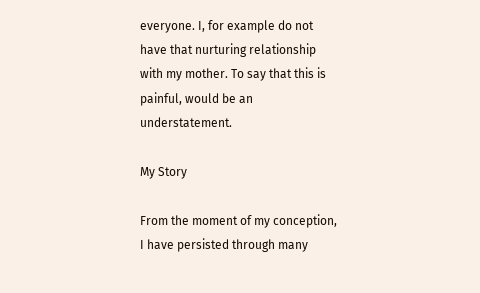everyone. I, for example do not have that nurturing relationship with my mother. To say that this is painful, would be an understatement.

My Story

From the moment of my conception, I have persisted through many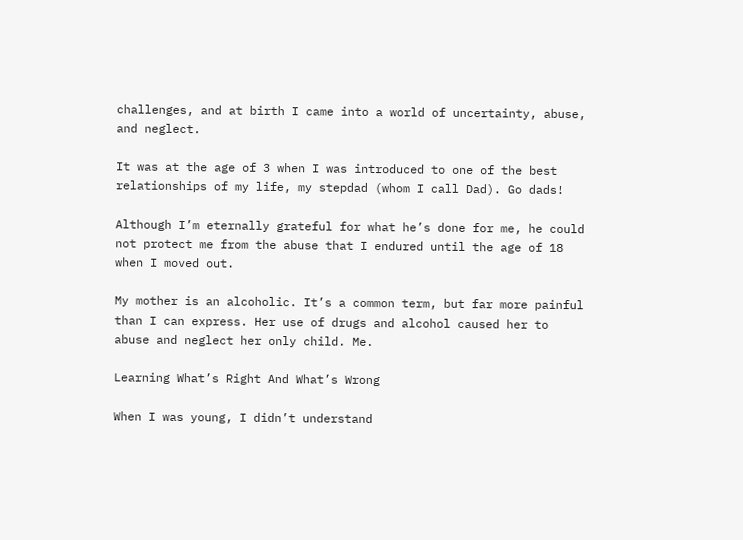challenges, and at birth I came into a world of uncertainty, abuse, and neglect.

It was at the age of 3 when I was introduced to one of the best relationships of my life, my stepdad (whom I call Dad). Go dads!

Although I’m eternally grateful for what he’s done for me, he could not protect me from the abuse that I endured until the age of 18 when I moved out.

My mother is an alcoholic. It’s a common term, but far more painful than I can express. Her use of drugs and alcohol caused her to abuse and neglect her only child. Me.

Learning What’s Right And What’s Wrong

When I was young, I didn’t understand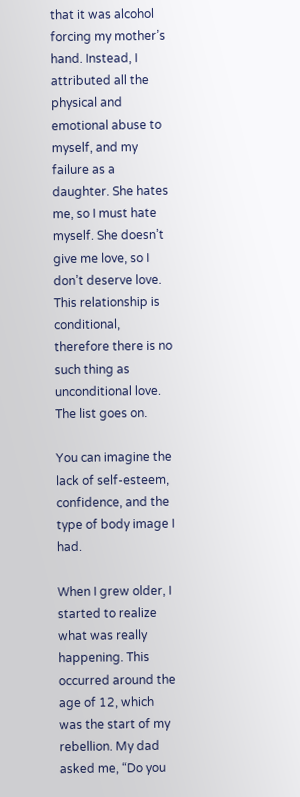that it was alcohol forcing my mother’s hand. Instead, I attributed all the physical and emotional abuse to myself, and my failure as a daughter. She hates me, so I must hate myself. She doesn’t give me love, so I don’t deserve love. This relationship is conditional, therefore there is no such thing as unconditional love. The list goes on.

You can imagine the lack of self-esteem, confidence, and the type of body image I had.

When I grew older, I started to realize what was really happening. This occurred around the age of 12, which was the start of my rebellion. My dad asked me, “Do you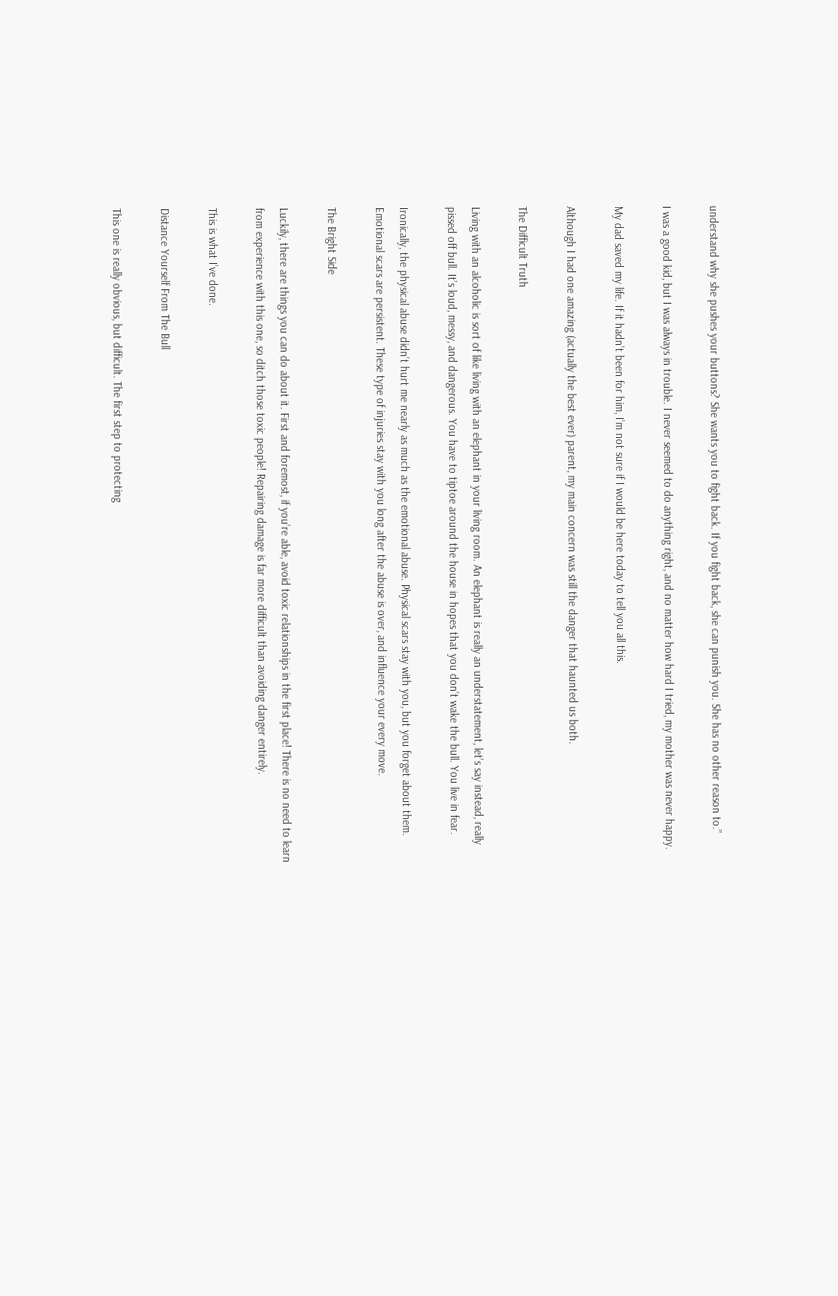understand why she pushes your buttons? She wants you to fight back. If you fight back, she can punish you. She has no other reason to.”

I was a good kid, but I was always in trouble. I never seemed to do anything right, and no matter how hard I tried, my mother was never happy.

My dad saved my life. If it hadn’t been for him, I’m not sure if I would be here today to tell you all this.

Although I had one amazing (actually the best ever) parent, my main concern was still the danger that haunted us both.

The Difficult Truth

Living with an alcoholic is sort of like living with an elephant in your living room. An elephant is really an understatement, let’s say instead, really pissed off bull. It’s loud, messy, and dangerous. You have to tiptoe around the house in hopes that you don’t wake the bull. You live in fear.

Ironically, the physical abuse didn’t hurt me nearly as much as the emotional abuse. Physical scars stay with you, but you forget about them. Emotional scars are persistent. These type of injuries stay with you long after the abuse is over, and influence your every move.

The Bright Side

Luckily, there are things you can do about it. First and foremost, if you’re able, avoid toxic relationships in the first place! There is no need to learn from experience with this one, so ditch those toxic people! Repairing damage is far more difficult than avoiding danger entirely.

This is what I’ve done.

Distance Yourself From The Bull

This one is really obvious, but difficult. The first step to protecting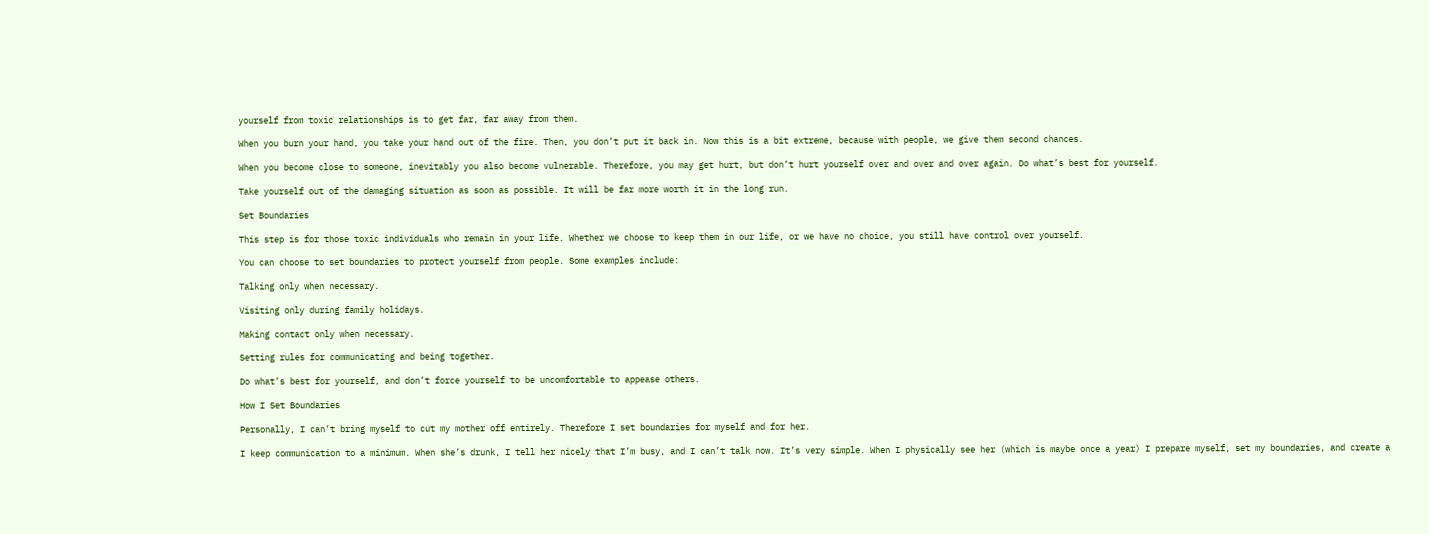yourself from toxic relationships is to get far, far away from them.

When you burn your hand, you take your hand out of the fire. Then, you don’t put it back in. Now this is a bit extreme, because with people, we give them second chances.

When you become close to someone, inevitably you also become vulnerable. Therefore, you may get hurt, but don’t hurt yourself over and over and over again. Do what’s best for yourself.

Take yourself out of the damaging situation as soon as possible. It will be far more worth it in the long run.

Set Boundaries

This step is for those toxic individuals who remain in your life. Whether we choose to keep them in our life, or we have no choice, you still have control over yourself.

You can choose to set boundaries to protect yourself from people. Some examples include:

Talking only when necessary.

Visiting only during family holidays.

Making contact only when necessary.

Setting rules for communicating and being together.

Do what’s best for yourself, and don’t force yourself to be uncomfortable to appease others.

How I Set Boundaries

Personally, I can’t bring myself to cut my mother off entirely. Therefore I set boundaries for myself and for her.

I keep communication to a minimum. When she’s drunk, I tell her nicely that I’m busy, and I can’t talk now. It’s very simple. When I physically see her (which is maybe once a year) I prepare myself, set my boundaries, and create a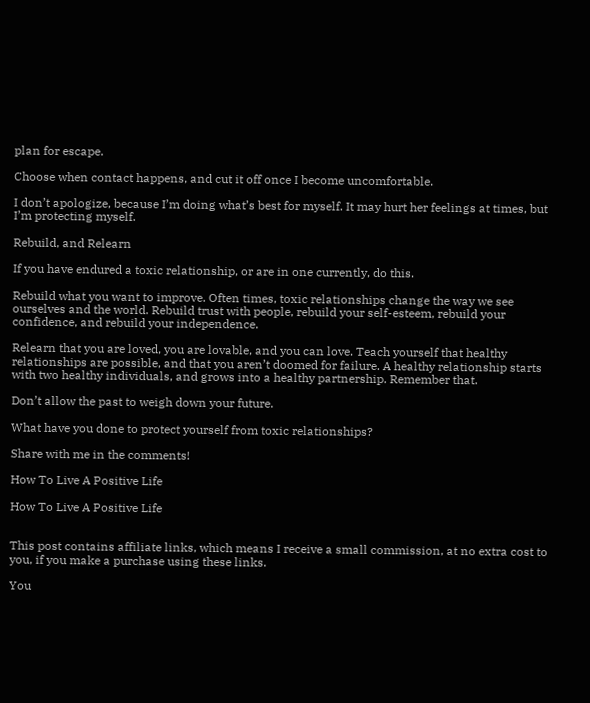plan for escape.

Choose when contact happens, and cut it off once I become uncomfortable.

I don’t apologize, because I’m doing what’s best for myself. It may hurt her feelings at times, but I’m protecting myself.

Rebuild, and Relearn

If you have endured a toxic relationship, or are in one currently, do this.

Rebuild what you want to improve. Often times, toxic relationships change the way we see ourselves and the world. Rebuild trust with people, rebuild your self-esteem, rebuild your confidence, and rebuild your independence.

Relearn that you are loved, you are lovable, and you can love. Teach yourself that healthy relationships are possible, and that you aren’t doomed for failure. A healthy relationship starts with two healthy individuals, and grows into a healthy partnership. Remember that.

Don’t allow the past to weigh down your future.

What have you done to protect yourself from toxic relationships?

Share with me in the comments!

How To Live A Positive Life

How To Live A Positive Life


This post contains affiliate links, which means I receive a small commission, at no extra cost to you, if you make a purchase using these links.

You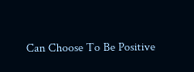Can Choose To Be Positive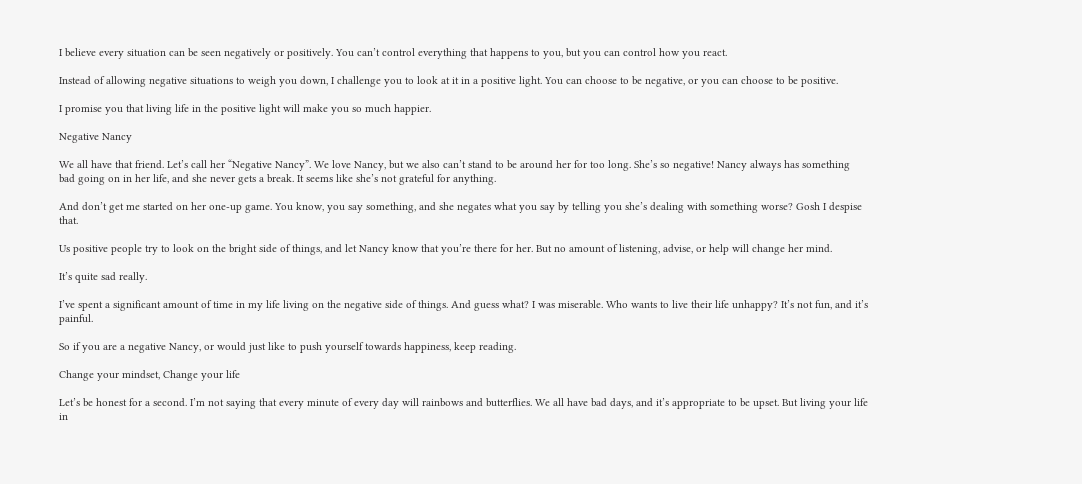I believe every situation can be seen negatively or positively. You can’t control everything that happens to you, but you can control how you react.

Instead of allowing negative situations to weigh you down, I challenge you to look at it in a positive light. You can choose to be negative, or you can choose to be positive.

I promise you that living life in the positive light will make you so much happier.

Negative Nancy

We all have that friend. Let’s call her “Negative Nancy”. We love Nancy, but we also can’t stand to be around her for too long. She’s so negative! Nancy always has something bad going on in her life, and she never gets a break. It seems like she’s not grateful for anything.

And don’t get me started on her one-up game. You know, you say something, and she negates what you say by telling you she’s dealing with something worse? Gosh I despise that.

Us positive people try to look on the bright side of things, and let Nancy know that you’re there for her. But no amount of listening, advise, or help will change her mind.

It’s quite sad really.

I’ve spent a significant amount of time in my life living on the negative side of things. And guess what? I was miserable. Who wants to live their life unhappy? It’s not fun, and it’s painful.

So if you are a negative Nancy, or would just like to push yourself towards happiness, keep reading.

Change your mindset, Change your life

Let’s be honest for a second. I’m not saying that every minute of every day will rainbows and butterflies. We all have bad days, and it’s appropriate to be upset. But living your life in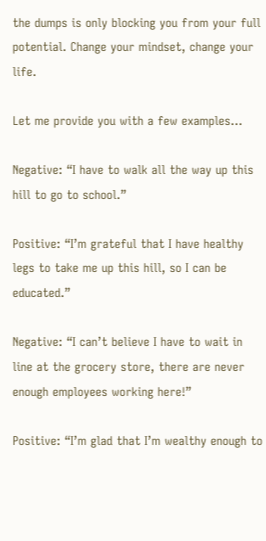the dumps is only blocking you from your full potential. Change your mindset, change your life.

Let me provide you with a few examples…

Negative: “I have to walk all the way up this hill to go to school.”

Positive: “I’m grateful that I have healthy legs to take me up this hill, so I can be educated.”

Negative: “I can’t believe I have to wait in line at the grocery store, there are never enough employees working here!”

Positive: “I’m glad that I’m wealthy enough to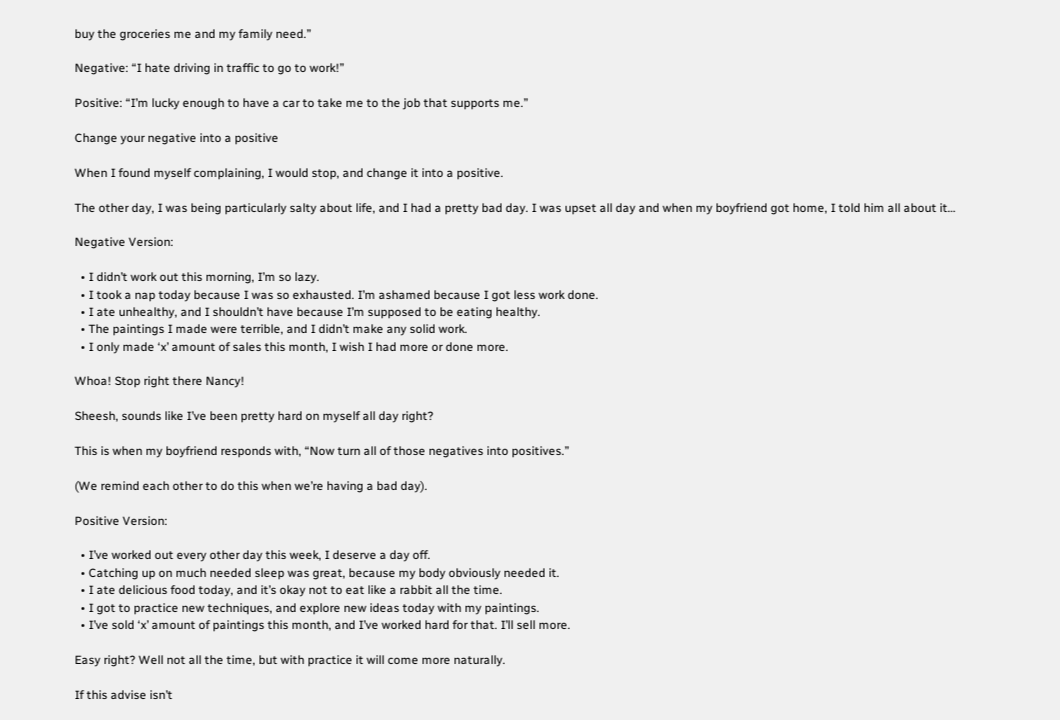buy the groceries me and my family need.”

Negative: “I hate driving in traffic to go to work!”

Positive: “I’m lucky enough to have a car to take me to the job that supports me.”

Change your negative into a positive

When I found myself complaining, I would stop, and change it into a positive.

The other day, I was being particularly salty about life, and I had a pretty bad day. I was upset all day and when my boyfriend got home, I told him all about it…

Negative Version:

  • I didn’t work out this morning, I’m so lazy.
  • I took a nap today because I was so exhausted. I’m ashamed because I got less work done.
  • I ate unhealthy, and I shouldn’t have because I’m supposed to be eating healthy.
  • The paintings I made were terrible, and I didn’t make any solid work.
  • I only made ‘x’ amount of sales this month, I wish I had more or done more.

Whoa! Stop right there Nancy!

Sheesh, sounds like I’ve been pretty hard on myself all day right?

This is when my boyfriend responds with, “Now turn all of those negatives into positives.”

(We remind each other to do this when we’re having a bad day).

Positive Version:

  • I’ve worked out every other day this week, I deserve a day off.
  • Catching up on much needed sleep was great, because my body obviously needed it.
  • I ate delicious food today, and it’s okay not to eat like a rabbit all the time.
  • I got to practice new techniques, and explore new ideas today with my paintings.
  • I’ve sold ‘x’ amount of paintings this month, and I’ve worked hard for that. I’ll sell more.

Easy right? Well not all the time, but with practice it will come more naturally.

If this advise isn’t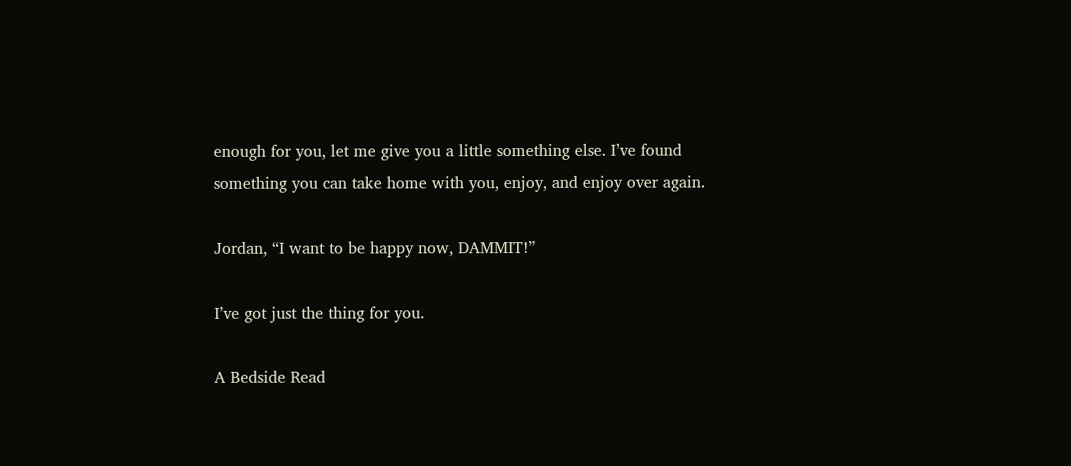enough for you, let me give you a little something else. I’ve found something you can take home with you, enjoy, and enjoy over again.

Jordan, “I want to be happy now, DAMMIT!”

I’ve got just the thing for you.

A Bedside Read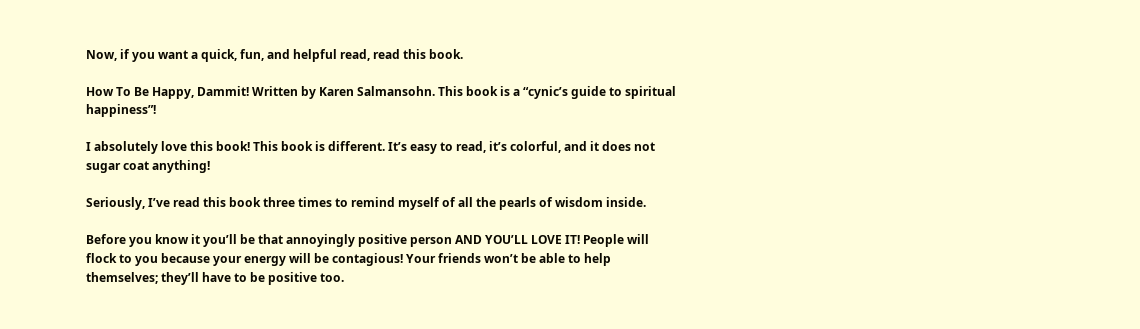Now, if you want a quick, fun, and helpful read, read this book.

How To Be Happy, Dammit! Written by Karen Salmansohn. This book is a “cynic’s guide to spiritual happiness”!

I absolutely love this book! This book is different. It’s easy to read, it’s colorful, and it does not sugar coat anything!

Seriously, I’ve read this book three times to remind myself of all the pearls of wisdom inside.

Before you know it you’ll be that annoyingly positive person AND YOU’LL LOVE IT! People will flock to you because your energy will be contagious! Your friends won’t be able to help themselves; they’ll have to be positive too.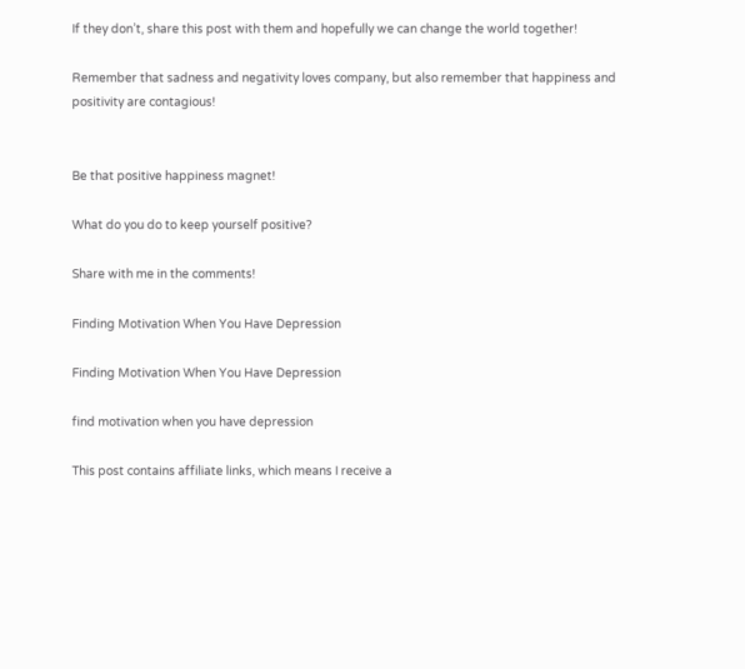If they don’t, share this post with them and hopefully we can change the world together!

Remember that sadness and negativity loves company, but also remember that happiness and positivity are contagious!


Be that positive happiness magnet!

What do you do to keep yourself positive?

Share with me in the comments!

Finding Motivation When You Have Depression

Finding Motivation When You Have Depression

find motivation when you have depression

This post contains affiliate links, which means I receive a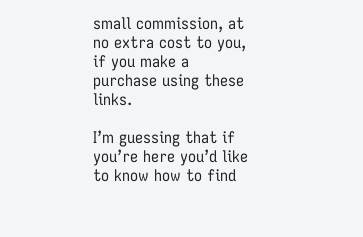small commission, at no extra cost to you, if you make a purchase using these links.

I’m guessing that if you’re here you’d like to know how to find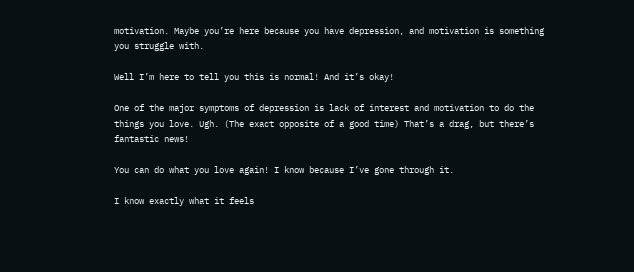motivation. Maybe you’re here because you have depression, and motivation is something you struggle with.

Well I’m here to tell you this is normal! And it’s okay!

One of the major symptoms of depression is lack of interest and motivation to do the things you love. Ugh. (The exact opposite of a good time) That’s a drag, but there’s fantastic news!

You can do what you love again! I know because I’ve gone through it.

I know exactly what it feels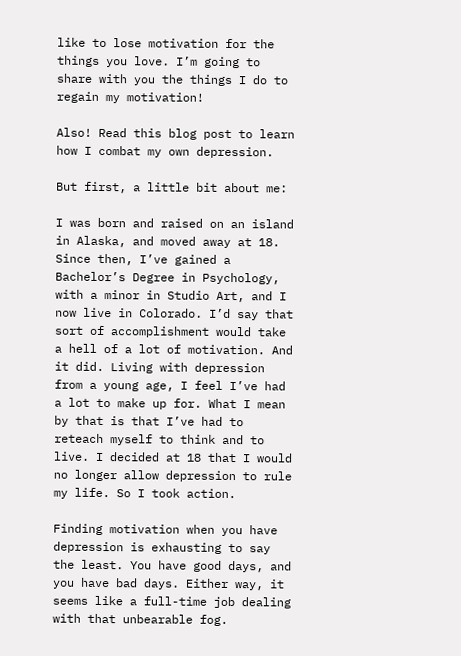like to lose motivation for the things you love. I’m going to share with you the things I do to regain my motivation!

Also! Read this blog post to learn how I combat my own depression.

But first, a little bit about me:

I was born and raised on an island in Alaska, and moved away at 18. Since then, I’ve gained a Bachelor’s Degree in Psychology, with a minor in Studio Art, and I now live in Colorado. I’d say that sort of accomplishment would take a hell of a lot of motivation. And it did. Living with depression from a young age, I feel I’ve had a lot to make up for. What I mean by that is that I’ve had to reteach myself to think and to live. I decided at 18 that I would no longer allow depression to rule my life. So I took action.

Finding motivation when you have depression is exhausting to say the least. You have good days, and you have bad days. Either way, it seems like a full-time job dealing with that unbearable fog.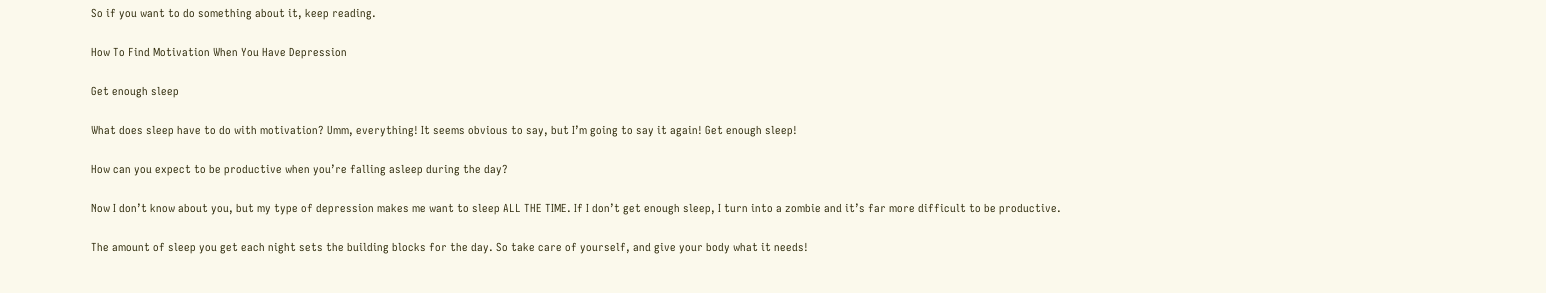So if you want to do something about it, keep reading.

How To Find Motivation When You Have Depression

Get enough sleep

What does sleep have to do with motivation? Umm, everything! It seems obvious to say, but I’m going to say it again! Get enough sleep!

How can you expect to be productive when you’re falling asleep during the day?

Now I don’t know about you, but my type of depression makes me want to sleep ALL THE TIME. If I don’t get enough sleep, I turn into a zombie and it’s far more difficult to be productive.

The amount of sleep you get each night sets the building blocks for the day. So take care of yourself, and give your body what it needs!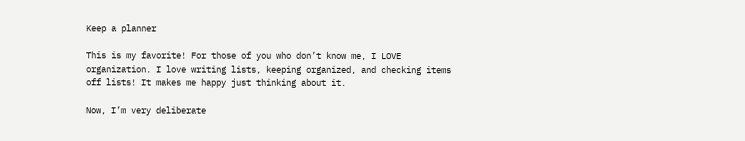Keep a planner

This is my favorite! For those of you who don’t know me, I LOVE organization. I love writing lists, keeping organized, and checking items off lists! It makes me happy just thinking about it.

Now, I’m very deliberate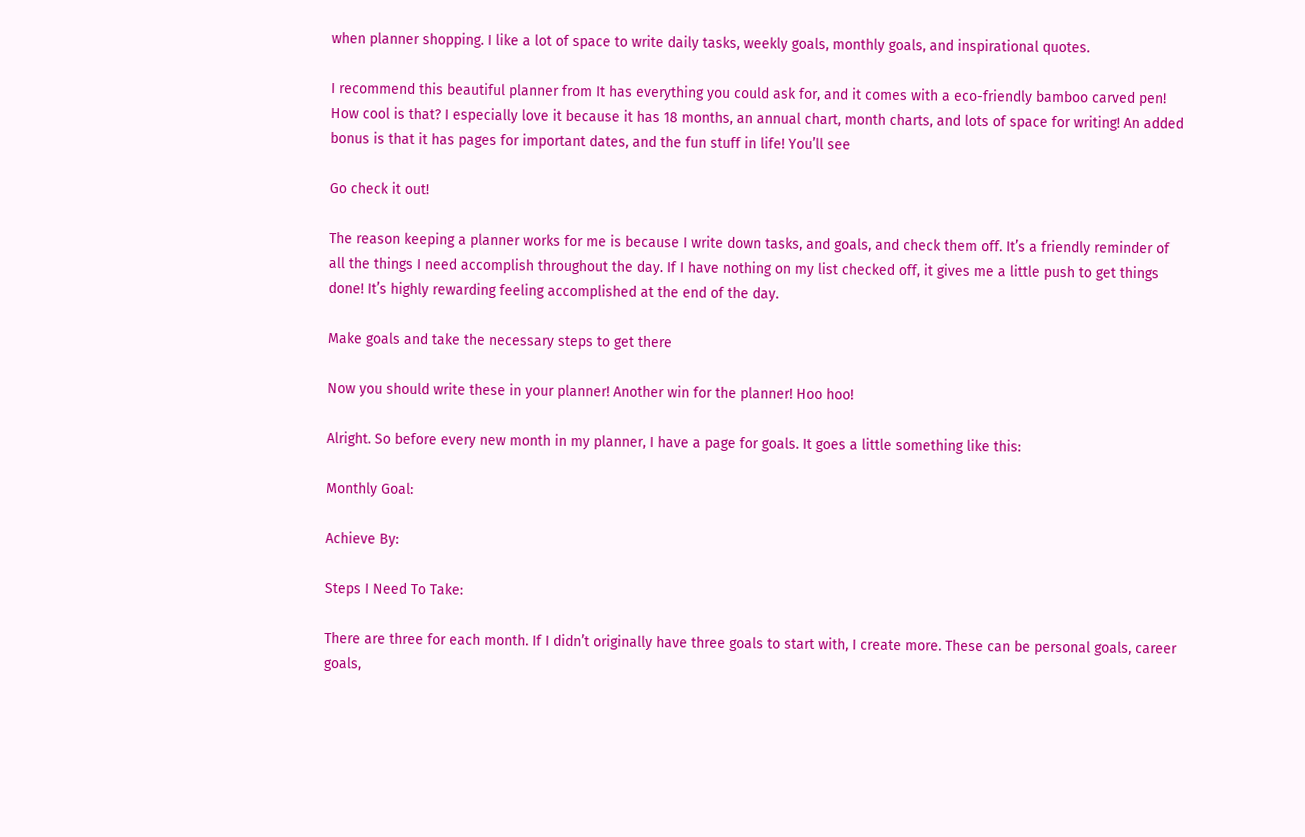when planner shopping. I like a lot of space to write daily tasks, weekly goals, monthly goals, and inspirational quotes.

I recommend this beautiful planner from It has everything you could ask for, and it comes with a eco-friendly bamboo carved pen! How cool is that? I especially love it because it has 18 months, an annual chart, month charts, and lots of space for writing! An added bonus is that it has pages for important dates, and the fun stuff in life! You’ll see

Go check it out!

The reason keeping a planner works for me is because I write down tasks, and goals, and check them off. It’s a friendly reminder of all the things I need accomplish throughout the day. If I have nothing on my list checked off, it gives me a little push to get things done! It’s highly rewarding feeling accomplished at the end of the day.

Make goals and take the necessary steps to get there

Now you should write these in your planner! Another win for the planner! Hoo hoo!

Alright. So before every new month in my planner, I have a page for goals. It goes a little something like this:

Monthly Goal:

Achieve By:

Steps I Need To Take:

There are three for each month. If I didn’t originally have three goals to start with, I create more. These can be personal goals, career goals,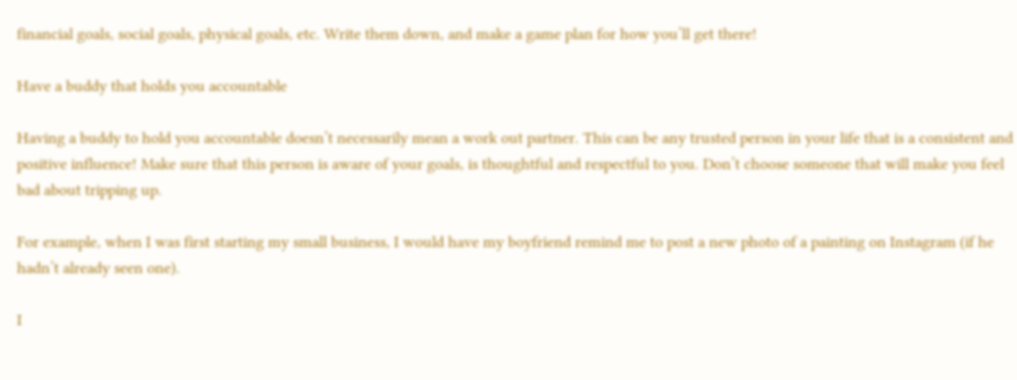financial goals, social goals, physical goals, etc. Write them down, and make a game plan for how you’ll get there!

Have a buddy that holds you accountable

Having a buddy to hold you accountable doesn’t necessarily mean a work out partner. This can be any trusted person in your life that is a consistent and positive influence! Make sure that this person is aware of your goals, is thoughtful and respectful to you. Don’t choose someone that will make you feel bad about tripping up.

For example, when I was first starting my small business, I would have my boyfriend remind me to post a new photo of a painting on Instagram (if he hadn’t already seen one).

I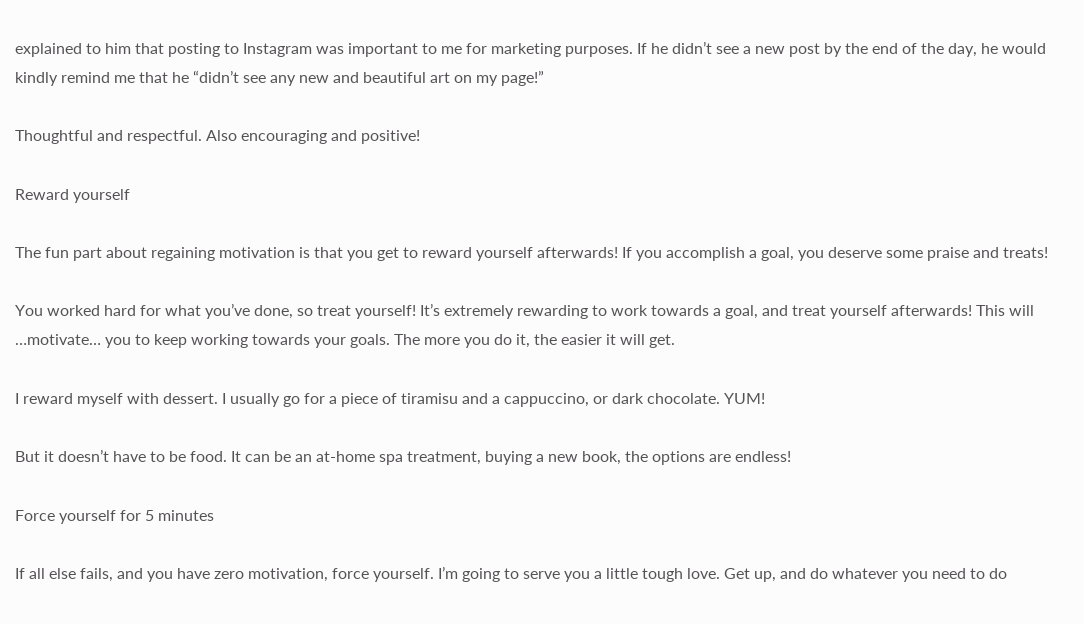explained to him that posting to Instagram was important to me for marketing purposes. If he didn’t see a new post by the end of the day, he would kindly remind me that he “didn’t see any new and beautiful art on my page!”

Thoughtful and respectful. Also encouraging and positive!

Reward yourself

The fun part about regaining motivation is that you get to reward yourself afterwards! If you accomplish a goal, you deserve some praise and treats!

You worked hard for what you’ve done, so treat yourself! It’s extremely rewarding to work towards a goal, and treat yourself afterwards! This will …motivate… you to keep working towards your goals. The more you do it, the easier it will get.

I reward myself with dessert. I usually go for a piece of tiramisu and a cappuccino, or dark chocolate. YUM!

But it doesn’t have to be food. It can be an at-home spa treatment, buying a new book, the options are endless!

Force yourself for 5 minutes

If all else fails, and you have zero motivation, force yourself. I’m going to serve you a little tough love. Get up, and do whatever you need to do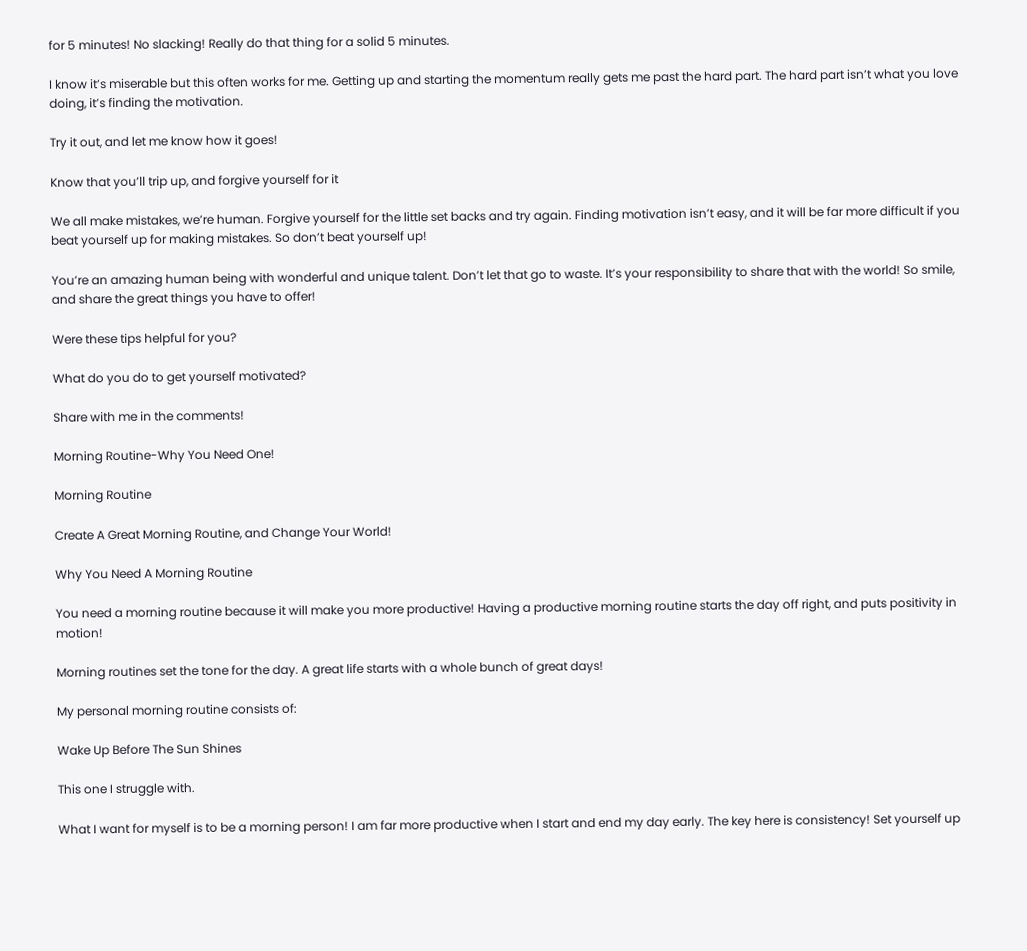for 5 minutes! No slacking! Really do that thing for a solid 5 minutes.

I know it’s miserable but this often works for me. Getting up and starting the momentum really gets me past the hard part. The hard part isn’t what you love doing, it’s finding the motivation.

Try it out, and let me know how it goes!

Know that you’ll trip up, and forgive yourself for it

We all make mistakes, we’re human. Forgive yourself for the little set backs and try again. Finding motivation isn’t easy, and it will be far more difficult if you beat yourself up for making mistakes. So don’t beat yourself up!

You’re an amazing human being with wonderful and unique talent. Don’t let that go to waste. It’s your responsibility to share that with the world! So smile, and share the great things you have to offer!

Were these tips helpful for you?

What do you do to get yourself motivated?

Share with me in the comments!

Morning Routine-Why You Need One!

Morning Routine

Create A Great Morning Routine, and Change Your World!

Why You Need A Morning Routine

You need a morning routine because it will make you more productive! Having a productive morning routine starts the day off right, and puts positivity in motion!

Morning routines set the tone for the day. A great life starts with a whole bunch of great days!

My personal morning routine consists of:

Wake Up Before The Sun Shines

This one I struggle with.

What I want for myself is to be a morning person! I am far more productive when I start and end my day early. The key here is consistency! Set yourself up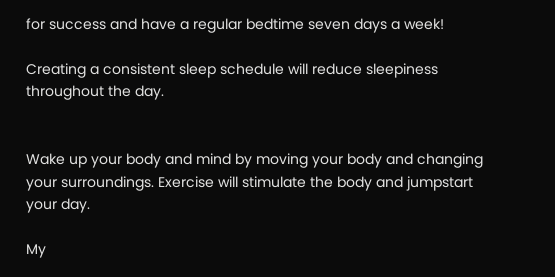for success and have a regular bedtime seven days a week!

Creating a consistent sleep schedule will reduce sleepiness throughout the day.


Wake up your body and mind by moving your body and changing your surroundings. Exercise will stimulate the body and jumpstart your day.

My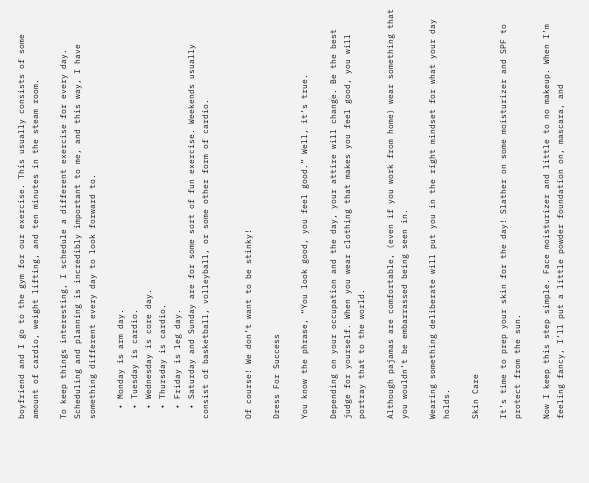boyfriend and I go to the gym for our exercise. This usually consists of some amount of cardio, weight lifting, and ten minutes in the steam room.

To keep things interesting, I schedule a different exercise for every day. Scheduling and planning is incredibly important to me, and this way, I have something different every day to look forward to.

  • Monday is arm day.
  • Tuesday is cardio.
  • Wednesday is core day.
  • Thursday is cardio.
  • Friday is leg day.
  • Saturday and Sunday are for some sort of fun exercise. Weekends usually consist of basketball, volleyball, or some other form of cardio.


Of course! We don’t want to be stinky!

Dress For Success

You know the phrase, “You look good, you feel good.” Well, it’s true.

Depending on your occupation and the day, your attire will change. Be the best judge for yourself. When you wear clothing that makes you feel good, you will portray that to the world.

Although pajamas are comfortable, (even if you work from home) wear something that you wouldn’t be embarrassed being seen in.

Wearing something deliberate will put you in the right mindset for what your day holds.

Skin Care

It’s time to prep your skin for the day! Slather on some moisturizer and SPF to protect from the sun.

Now I keep this step simple. Face moisturizer and little to no makeup. When I’m feeling fancy, I’ll put a little powder foundation on, mascara, and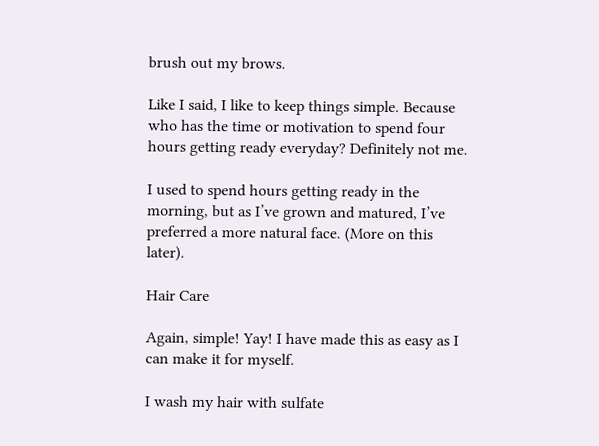brush out my brows.

Like I said, I like to keep things simple. Because who has the time or motivation to spend four hours getting ready everyday? Definitely not me.

I used to spend hours getting ready in the morning, but as I’ve grown and matured, I’ve preferred a more natural face. (More on this later).

Hair Care

Again, simple! Yay! I have made this as easy as I can make it for myself.

I wash my hair with sulfate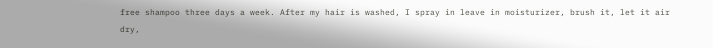free shampoo three days a week. After my hair is washed, I spray in leave in moisturizer, brush it, let it air dry,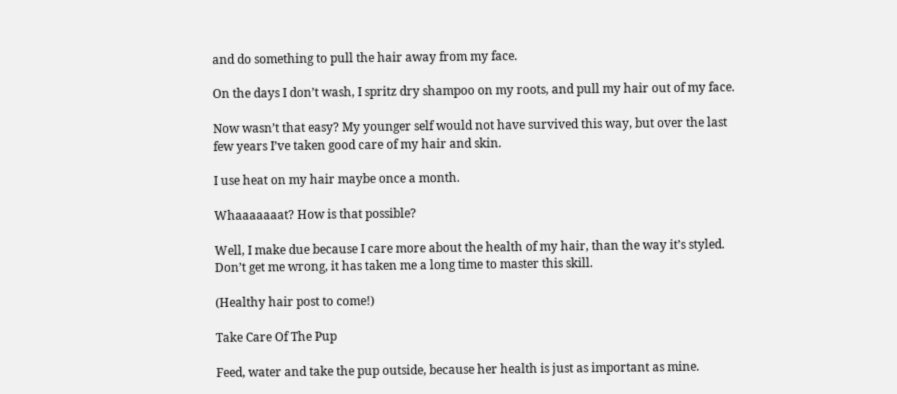and do something to pull the hair away from my face.

On the days I don’t wash, I spritz dry shampoo on my roots, and pull my hair out of my face.

Now wasn’t that easy? My younger self would not have survived this way, but over the last few years I’ve taken good care of my hair and skin.

I use heat on my hair maybe once a month.

Whaaaaaaat? How is that possible?

Well, I make due because I care more about the health of my hair, than the way it’s styled. Don’t get me wrong, it has taken me a long time to master this skill.

(Healthy hair post to come!)

Take Care Of The Pup

Feed, water and take the pup outside, because her health is just as important as mine.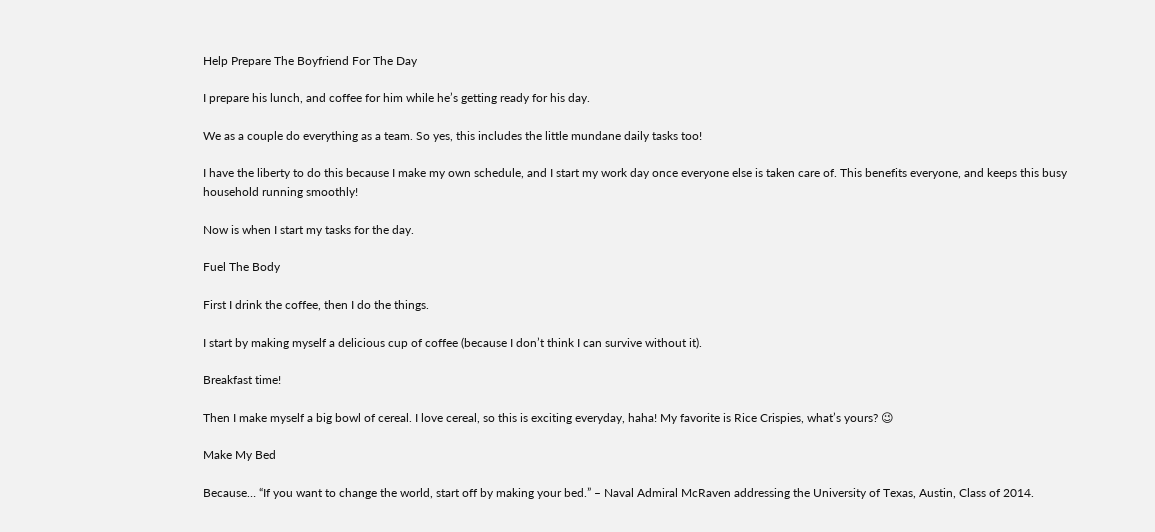Help Prepare The Boyfriend For The Day

I prepare his lunch, and coffee for him while he’s getting ready for his day.

We as a couple do everything as a team. So yes, this includes the little mundane daily tasks too!

I have the liberty to do this because I make my own schedule, and I start my work day once everyone else is taken care of. This benefits everyone, and keeps this busy household running smoothly!

Now is when I start my tasks for the day.

Fuel The Body

First I drink the coffee, then I do the things.

I start by making myself a delicious cup of coffee (because I don’t think I can survive without it).

Breakfast time!

Then I make myself a big bowl of cereal. I love cereal, so this is exciting everyday, haha! My favorite is Rice Crispies, what’s yours? 😉

Make My Bed

Because… “If you want to change the world, start off by making your bed.” – Naval Admiral McRaven addressing the University of Texas, Austin, Class of 2014.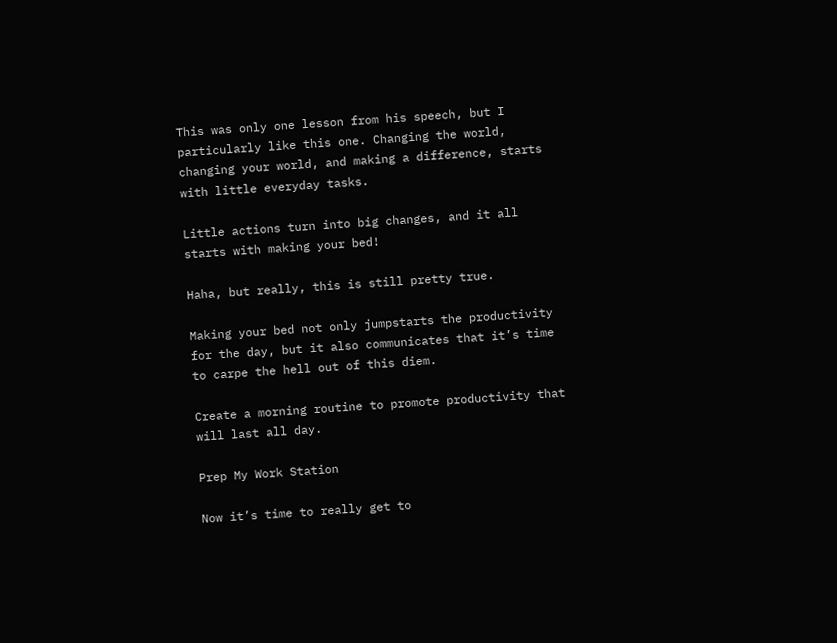This was only one lesson from his speech, but I particularly like this one. Changing the world, changing your world, and making a difference, starts with little everyday tasks.

Little actions turn into big changes, and it all starts with making your bed!

Haha, but really, this is still pretty true.

Making your bed not only jumpstarts the productivity for the day, but it also communicates that it’s time to carpe the hell out of this diem.

Create a morning routine to promote productivity that will last all day.

Prep My Work Station

Now it’s time to really get to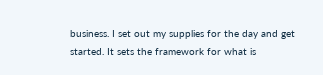business. I set out my supplies for the day and get started. It sets the framework for what is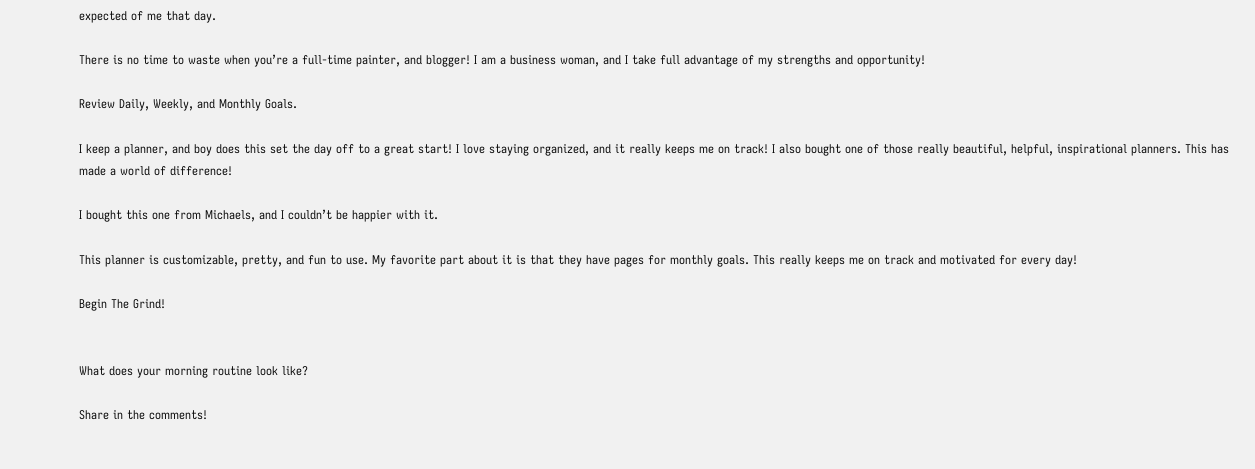expected of me that day.

There is no time to waste when you’re a full-time painter, and blogger! I am a business woman, and I take full advantage of my strengths and opportunity!

Review Daily, Weekly, and Monthly Goals.

I keep a planner, and boy does this set the day off to a great start! I love staying organized, and it really keeps me on track! I also bought one of those really beautiful, helpful, inspirational planners. This has made a world of difference!

I bought this one from Michaels, and I couldn’t be happier with it.

This planner is customizable, pretty, and fun to use. My favorite part about it is that they have pages for monthly goals. This really keeps me on track and motivated for every day!

Begin The Grind!


What does your morning routine look like?

Share in the comments!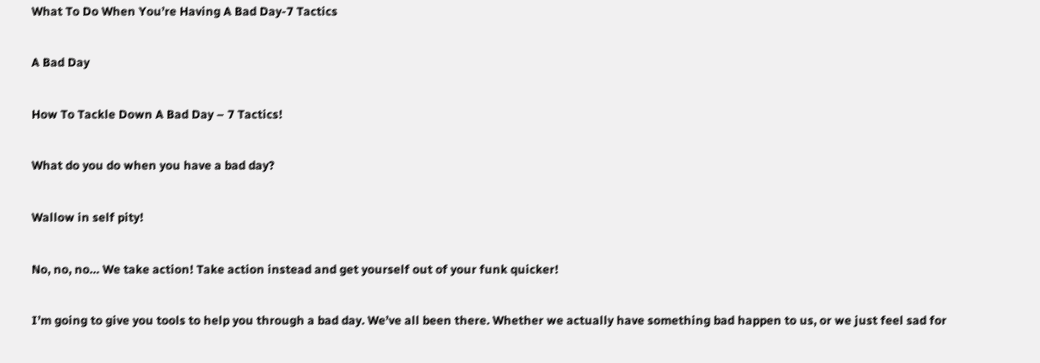What To Do When You’re Having A Bad Day-7 Tactics

A Bad Day

How To Tackle Down A Bad Day – 7 Tactics!

What do you do when you have a bad day?

Wallow in self pity!

No, no, no… We take action! Take action instead and get yourself out of your funk quicker!

I’m going to give you tools to help you through a bad day. We’ve all been there. Whether we actually have something bad happen to us, or we just feel sad for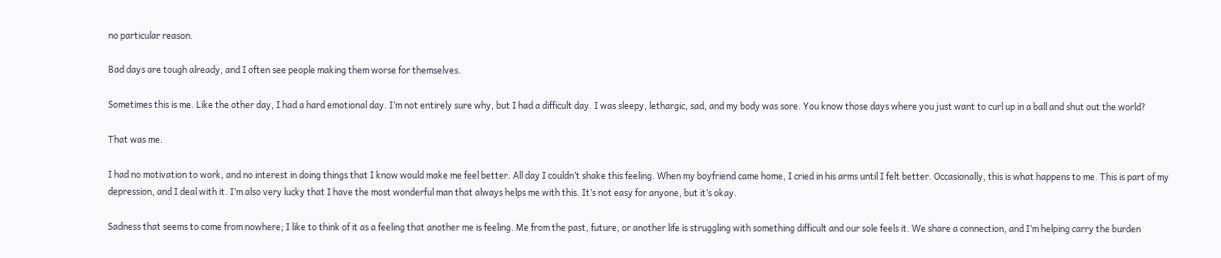no particular reason.

Bad days are tough already, and I often see people making them worse for themselves.

Sometimes this is me. Like the other day, I had a hard emotional day. I’m not entirely sure why, but I had a difficult day. I was sleepy, lethargic, sad, and my body was sore. You know those days where you just want to curl up in a ball and shut out the world?

That was me.

I had no motivation to work, and no interest in doing things that I know would make me feel better. All day I couldn’t shake this feeling. When my boyfriend came home, I cried in his arms until I felt better. Occasionally, this is what happens to me. This is part of my depression, and I deal with it. I’m also very lucky that I have the most wonderful man that always helps me with this. It’s not easy for anyone, but it’s okay.

Sadness that seems to come from nowhere; I like to think of it as a feeling that another me is feeling. Me from the past, future, or another life is struggling with something difficult and our sole feels it. We share a connection, and I’m helping carry the burden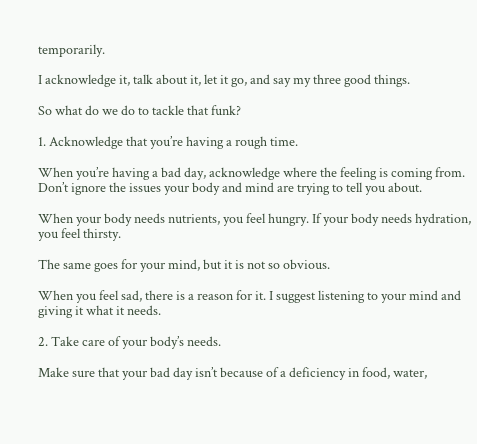temporarily.

I acknowledge it, talk about it, let it go, and say my three good things.

So what do we do to tackle that funk?

1. Acknowledge that you’re having a rough time.

When you’re having a bad day, acknowledge where the feeling is coming from. Don’t ignore the issues your body and mind are trying to tell you about.

When your body needs nutrients, you feel hungry. If your body needs hydration, you feel thirsty.

The same goes for your mind, but it is not so obvious.

When you feel sad, there is a reason for it. I suggest listening to your mind and giving it what it needs.

2. Take care of your body’s needs.

Make sure that your bad day isn’t because of a deficiency in food, water,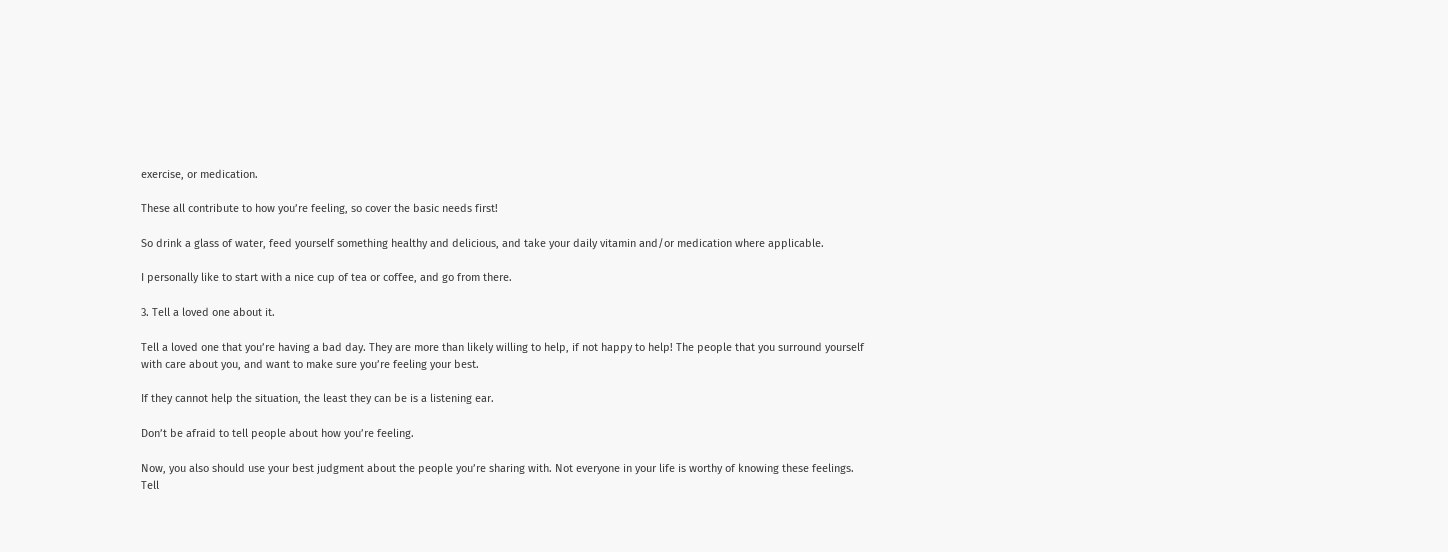exercise, or medication.

These all contribute to how you’re feeling, so cover the basic needs first!

So drink a glass of water, feed yourself something healthy and delicious, and take your daily vitamin and/or medication where applicable.

I personally like to start with a nice cup of tea or coffee, and go from there.

3. Tell a loved one about it.

Tell a loved one that you’re having a bad day. They are more than likely willing to help, if not happy to help! The people that you surround yourself with care about you, and want to make sure you’re feeling your best.

If they cannot help the situation, the least they can be is a listening ear.

Don’t be afraid to tell people about how you’re feeling.

Now, you also should use your best judgment about the people you’re sharing with. Not everyone in your life is worthy of knowing these feelings. Tell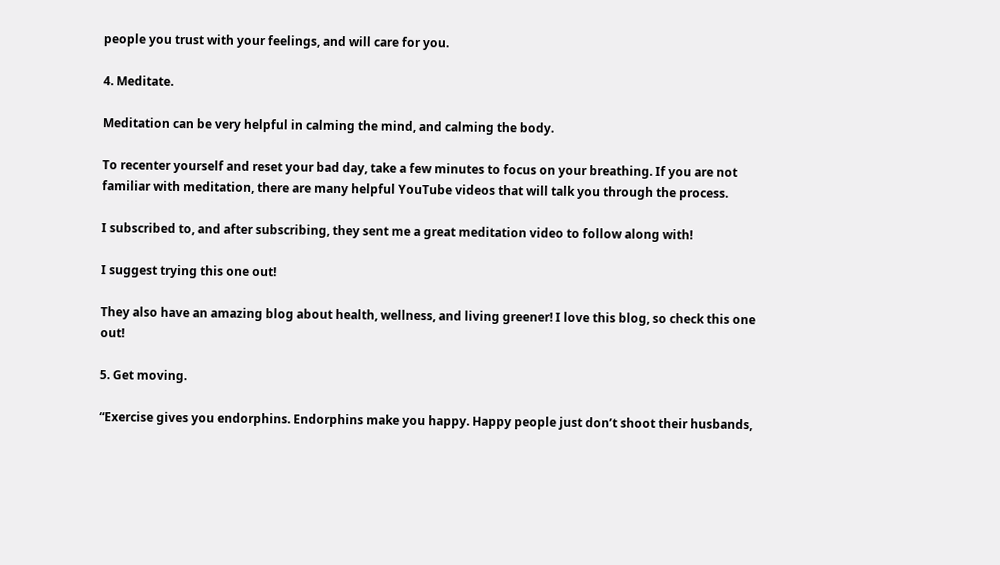people you trust with your feelings, and will care for you.

4. Meditate.

Meditation can be very helpful in calming the mind, and calming the body.

To recenter yourself and reset your bad day, take a few minutes to focus on your breathing. If you are not familiar with meditation, there are many helpful YouTube videos that will talk you through the process.

I subscribed to, and after subscribing, they sent me a great meditation video to follow along with!

I suggest trying this one out!

They also have an amazing blog about health, wellness, and living greener! I love this blog, so check this one out!

5. Get moving.

“Exercise gives you endorphins. Endorphins make you happy. Happy people just don’t shoot their husbands,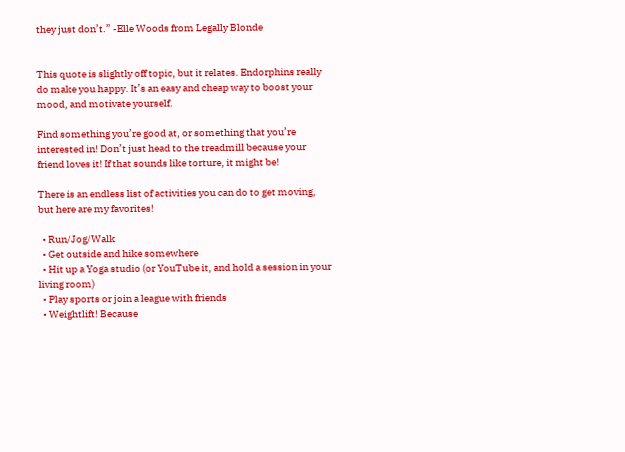they just don’t.” -Elle Woods from Legally Blonde


This quote is slightly off topic, but it relates. Endorphins really do make you happy. It’s an easy and cheap way to boost your mood, and motivate yourself.

Find something you’re good at, or something that you’re interested in! Don’t just head to the treadmill because your friend loves it! If that sounds like torture, it might be!

There is an endless list of activities you can do to get moving, but here are my favorites!

  • Run/Jog/Walk
  • Get outside and hike somewhere
  • Hit up a Yoga studio (or YouTube it, and hold a session in your living room)
  • Play sports or join a league with friends
  • Weightlift! Because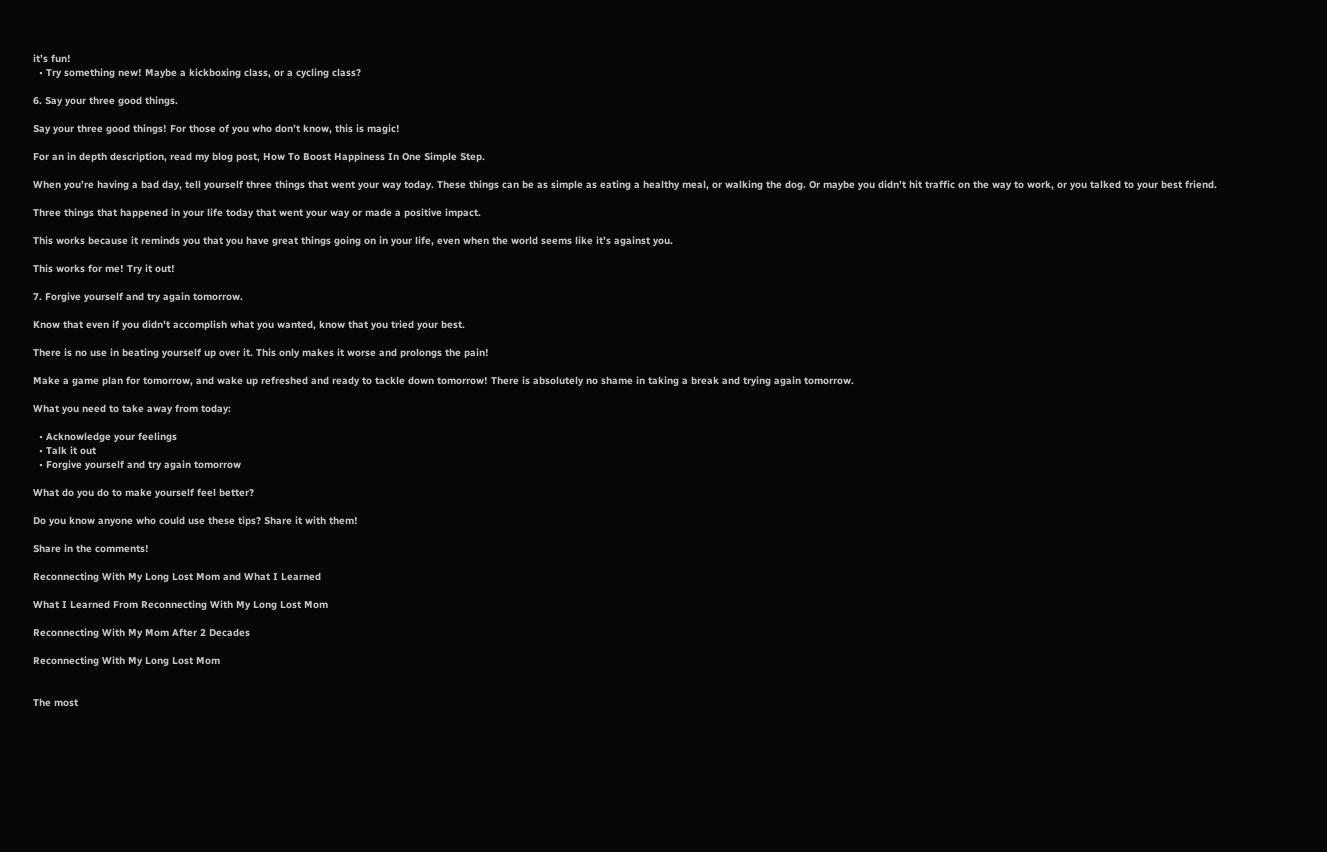it’s fun!
  • Try something new! Maybe a kickboxing class, or a cycling class?

6. Say your three good things.

Say your three good things! For those of you who don’t know, this is magic!

For an in depth description, read my blog post, How To Boost Happiness In One Simple Step.

When you’re having a bad day, tell yourself three things that went your way today. These things can be as simple as eating a healthy meal, or walking the dog. Or maybe you didn’t hit traffic on the way to work, or you talked to your best friend.

Three things that happened in your life today that went your way or made a positive impact.

This works because it reminds you that you have great things going on in your life, even when the world seems like it’s against you.

This works for me! Try it out!

7. Forgive yourself and try again tomorrow.

Know that even if you didn’t accomplish what you wanted, know that you tried your best.

There is no use in beating yourself up over it. This only makes it worse and prolongs the pain!

Make a game plan for tomorrow, and wake up refreshed and ready to tackle down tomorrow! There is absolutely no shame in taking a break and trying again tomorrow.

What you need to take away from today:

  • Acknowledge your feelings
  • Talk it out
  • Forgive yourself and try again tomorrow

What do you do to make yourself feel better?

Do you know anyone who could use these tips? Share it with them!

Share in the comments!

Reconnecting With My Long Lost Mom and What I Learned

What I Learned From Reconnecting With My Long Lost Mom

Reconnecting With My Mom After 2 Decades

Reconnecting With My Long Lost Mom


The most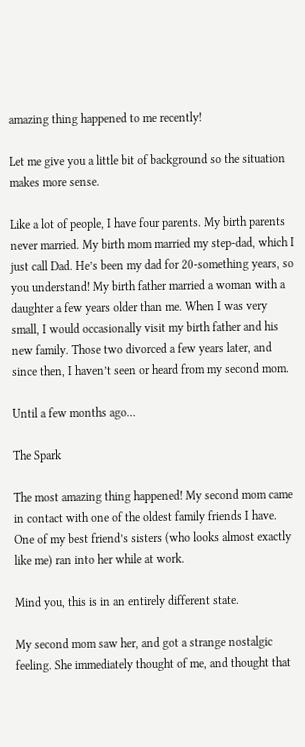amazing thing happened to me recently!

Let me give you a little bit of background so the situation makes more sense.

Like a lot of people, I have four parents. My birth parents never married. My birth mom married my step-dad, which I just call Dad. He’s been my dad for 20-something years, so you understand! My birth father married a woman with a daughter a few years older than me. When I was very small, I would occasionally visit my birth father and his new family. Those two divorced a few years later, and since then, I haven’t seen or heard from my second mom.

Until a few months ago…

The Spark

The most amazing thing happened! My second mom came in contact with one of the oldest family friends I have. One of my best friend’s sisters (who looks almost exactly like me) ran into her while at work.

Mind you, this is in an entirely different state.

My second mom saw her, and got a strange nostalgic feeling. She immediately thought of me, and thought that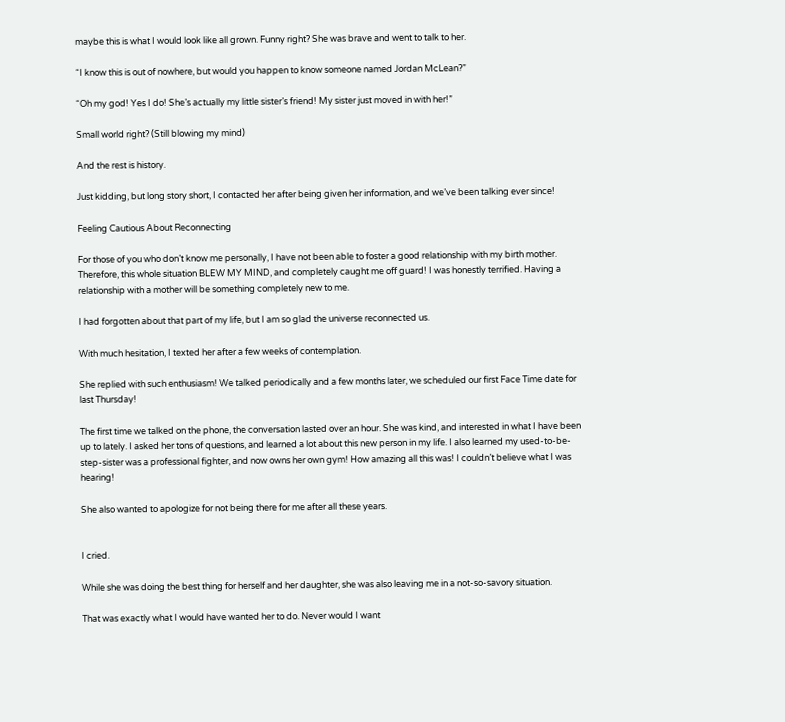maybe this is what I would look like all grown. Funny right? She was brave and went to talk to her.

“I know this is out of nowhere, but would you happen to know someone named Jordan McLean?”

“Oh my god! Yes I do! She’s actually my little sister’s friend! My sister just moved in with her!”

Small world right? (Still blowing my mind)

And the rest is history.

Just kidding, but long story short, I contacted her after being given her information, and we’ve been talking ever since!

Feeling Cautious About Reconnecting

For those of you who don’t know me personally, I have not been able to foster a good relationship with my birth mother. Therefore, this whole situation BLEW MY MIND, and completely caught me off guard! I was honestly terrified. Having a relationship with a mother will be something completely new to me.

I had forgotten about that part of my life, but I am so glad the universe reconnected us.

With much hesitation, I texted her after a few weeks of contemplation.

She replied with such enthusiasm! We talked periodically and a few months later, we scheduled our first Face Time date for last Thursday!

The first time we talked on the phone, the conversation lasted over an hour. She was kind, and interested in what I have been up to lately. I asked her tons of questions, and learned a lot about this new person in my life. I also learned my used-to-be-step-sister was a professional fighter, and now owns her own gym! How amazing all this was! I couldn’t believe what I was hearing!

She also wanted to apologize for not being there for me after all these years.


I cried.

While she was doing the best thing for herself and her daughter, she was also leaving me in a not-so-savory situation.

That was exactly what I would have wanted her to do. Never would I want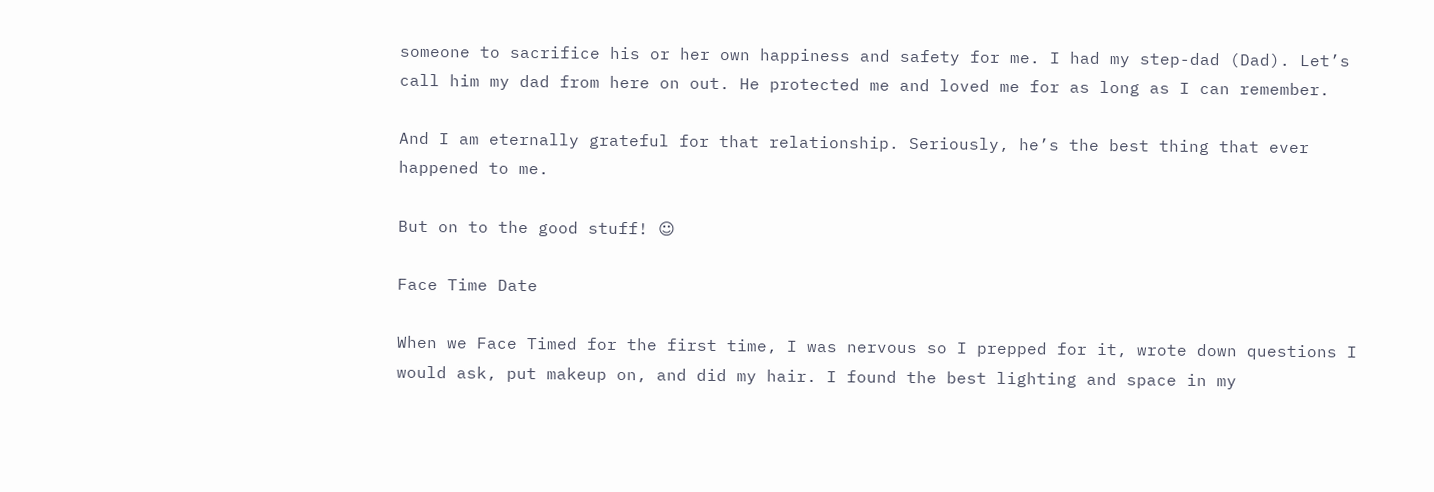someone to sacrifice his or her own happiness and safety for me. I had my step-dad (Dad). Let’s call him my dad from here on out. He protected me and loved me for as long as I can remember.

And I am eternally grateful for that relationship. Seriously, he’s the best thing that ever happened to me.

But on to the good stuff! ☺

Face Time Date

When we Face Timed for the first time, I was nervous so I prepped for it, wrote down questions I would ask, put makeup on, and did my hair. I found the best lighting and space in my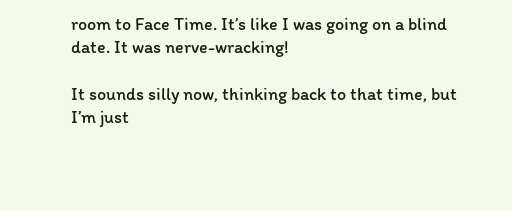room to Face Time. It’s like I was going on a blind date. It was nerve-wracking!

It sounds silly now, thinking back to that time, but I’m just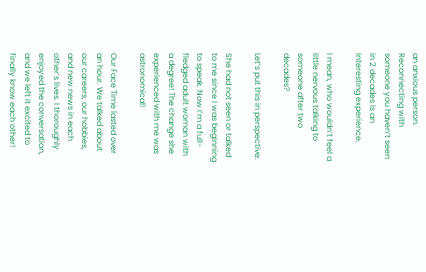an anxious person. Reconnecting with someone you haven’t seen in 2 decades is an interesting experience.

I mean, who wouldn’t feel a little nervous talking to someone after two decades?

Let’s put this in perspective.

She had not seen or talked to me since I was beginning to speak. Now I’m a full-fledged adult woman with a degree! The change she experienced with me was astronomical!

Our Face Time lasted over an hour. We talked about our careers, our hobbies, and new news in each other’s lives. I thoroughly enjoyed the conversation, and we left it excited to finally know each other!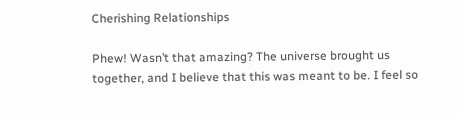Cherishing Relationships

Phew! Wasn’t that amazing? The universe brought us together, and I believe that this was meant to be. I feel so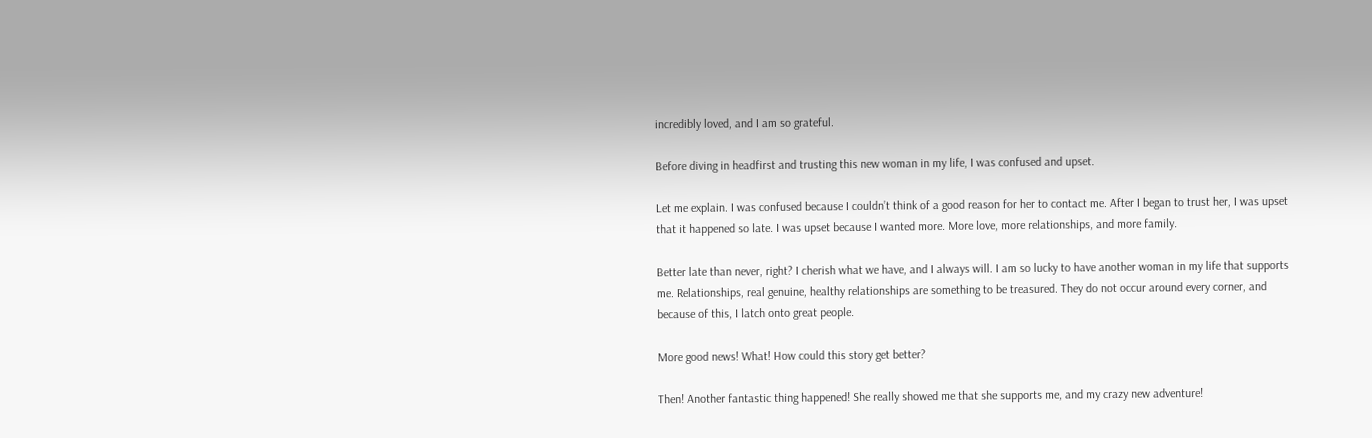incredibly loved, and I am so grateful.

Before diving in headfirst and trusting this new woman in my life, I was confused and upset.

Let me explain. I was confused because I couldn’t think of a good reason for her to contact me. After I began to trust her, I was upset that it happened so late. I was upset because I wanted more. More love, more relationships, and more family.

Better late than never, right? I cherish what we have, and I always will. I am so lucky to have another woman in my life that supports me. Relationships, real genuine, healthy relationships are something to be treasured. They do not occur around every corner, and because of this, I latch onto great people.

More good news! What! How could this story get better?

Then! Another fantastic thing happened! She really showed me that she supports me, and my crazy new adventure!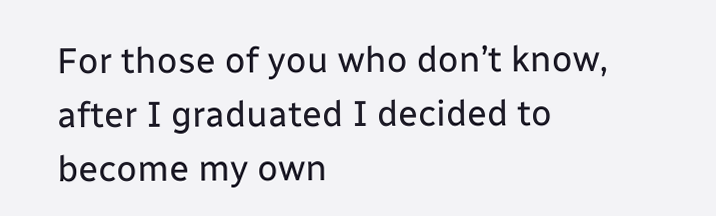For those of you who don’t know, after I graduated I decided to become my own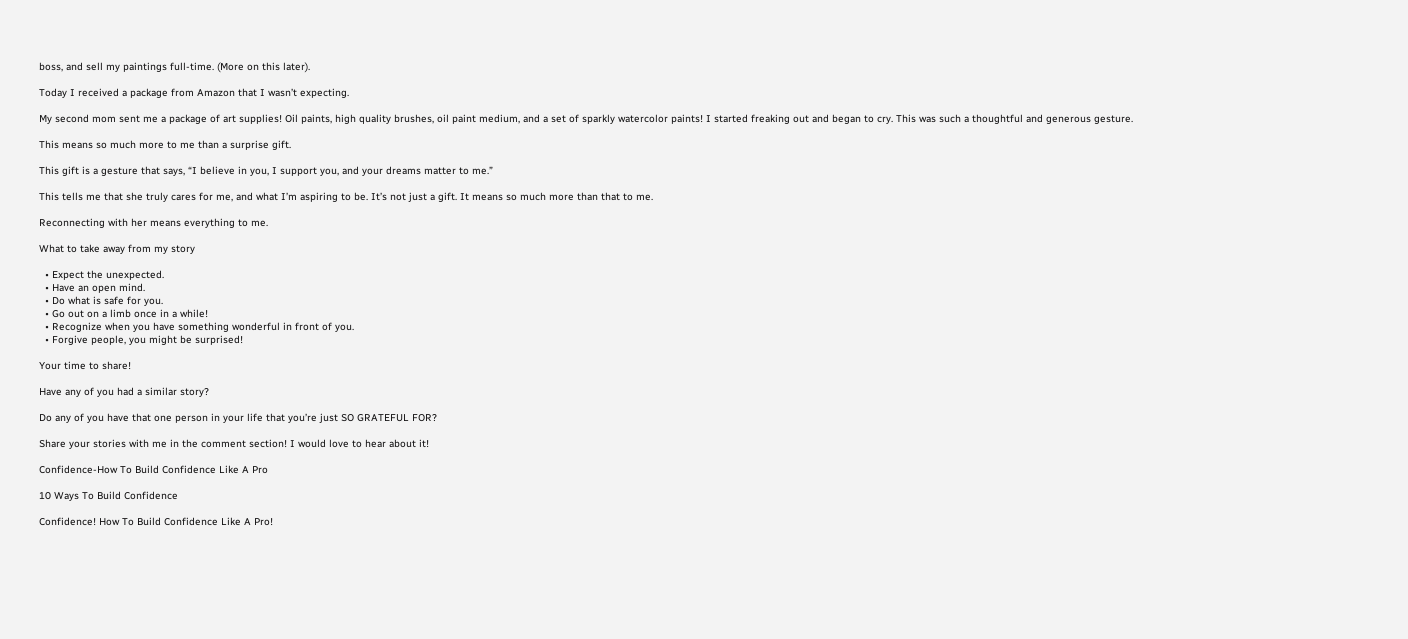boss, and sell my paintings full-time. (More on this later).

Today I received a package from Amazon that I wasn’t expecting.

My second mom sent me a package of art supplies! Oil paints, high quality brushes, oil paint medium, and a set of sparkly watercolor paints! I started freaking out and began to cry. This was such a thoughtful and generous gesture.

This means so much more to me than a surprise gift.

This gift is a gesture that says, “I believe in you, I support you, and your dreams matter to me.”

This tells me that she truly cares for me, and what I’m aspiring to be. It’s not just a gift. It means so much more than that to me.

Reconnecting with her means everything to me.

What to take away from my story

  • Expect the unexpected.
  • Have an open mind.
  • Do what is safe for you.
  • Go out on a limb once in a while!
  • Recognize when you have something wonderful in front of you.
  • Forgive people, you might be surprised!

Your time to share!

Have any of you had a similar story?

Do any of you have that one person in your life that you’re just SO GRATEFUL FOR?

Share your stories with me in the comment section! I would love to hear about it!

Confidence-How To Build Confidence Like A Pro

10 Ways To Build Confidence

Confidence! How To Build Confidence Like A Pro!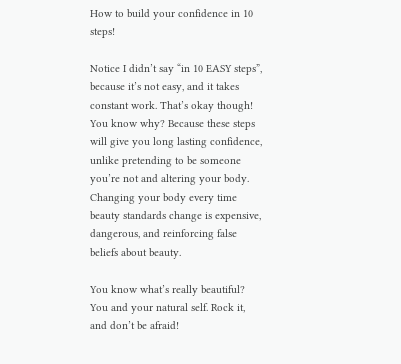How to build your confidence in 10 steps!

Notice I didn’t say “in 10 EASY steps”,  because it’s not easy, and it takes constant work. That’s okay though! You know why? Because these steps will give you long lasting confidence, unlike pretending to be someone you’re not and altering your body. Changing your body every time beauty standards change is expensive, dangerous, and reinforcing false beliefs about beauty.

You know what’s really beautiful? You and your natural self. Rock it, and don’t be afraid!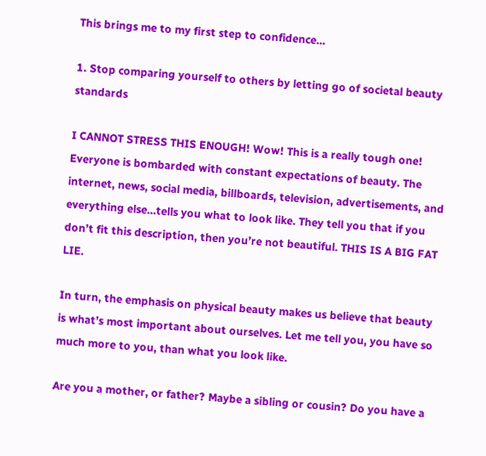This brings me to my first step to confidence…

1. Stop comparing yourself to others by letting go of societal beauty standards

I CANNOT STRESS THIS ENOUGH! Wow! This is a really tough one! Everyone is bombarded with constant expectations of beauty. The internet, news, social media, billboards, television, advertisements, and everything else…tells you what to look like. They tell you that if you don’t fit this description, then you’re not beautiful. THIS IS A BIG FAT LIE.

In turn, the emphasis on physical beauty makes us believe that beauty is what’s most important about ourselves. Let me tell you, you have so much more to you, than what you look like.

Are you a mother, or father? Maybe a sibling or cousin? Do you have a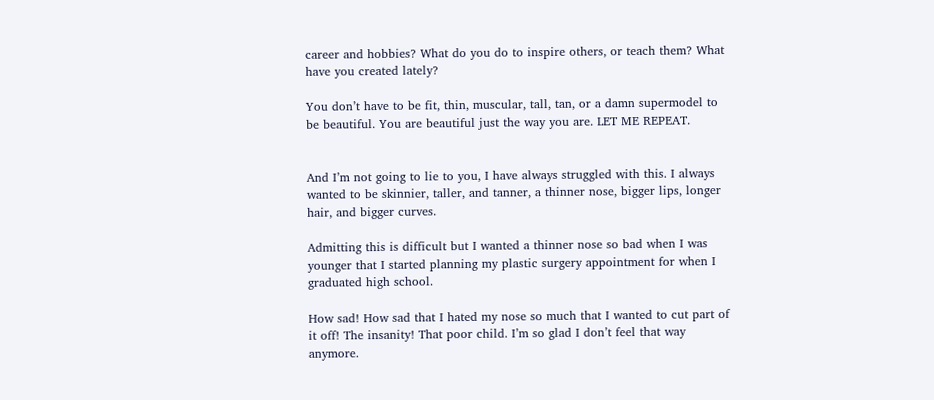career and hobbies? What do you do to inspire others, or teach them? What have you created lately?

You don’t have to be fit, thin, muscular, tall, tan, or a damn supermodel to be beautiful. You are beautiful just the way you are. LET ME REPEAT.


And I’m not going to lie to you, I have always struggled with this. I always wanted to be skinnier, taller, and tanner, a thinner nose, bigger lips, longer hair, and bigger curves.

Admitting this is difficult but I wanted a thinner nose so bad when I was younger that I started planning my plastic surgery appointment for when I graduated high school.

How sad! How sad that I hated my nose so much that I wanted to cut part of it off! The insanity! That poor child. I’m so glad I don’t feel that way anymore.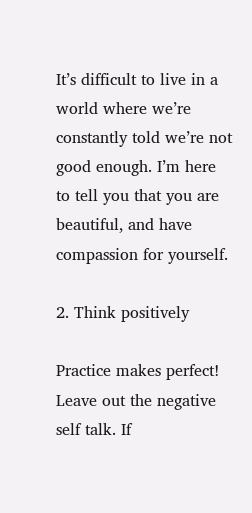It’s difficult to live in a world where we’re constantly told we’re not good enough. I’m here to tell you that you are beautiful, and have compassion for yourself.

2. Think positively

Practice makes perfect! Leave out the negative self talk. If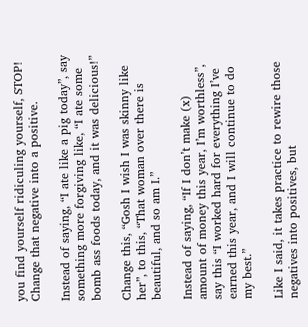you find yourself ridiculing yourself, STOP! Change that negative into a positive.

Instead of saying, “I ate like a pig today”, say something more forgiving like, “I ate some bomb ass foods today, and it was delicious!”

Change this, “Gosh I wish I was skinny like her”, to this, “That woman over there is beautiful, and so am I.”

Instead of saying, “If I don’t make (x) amount of money this year, I’m worthless”, say this “I worked hard for everything I’ve earned this year, and I will continue to do my best.”

Like I said, it takes practice to rewire those negatives into positives, but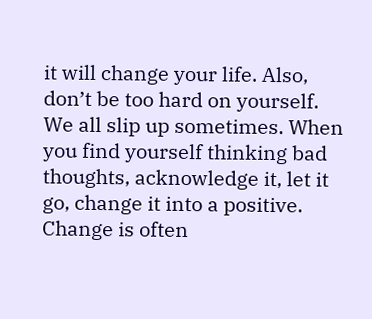it will change your life. Also, don’t be too hard on yourself. We all slip up sometimes. When you find yourself thinking bad thoughts, acknowledge it, let it go, change it into a positive. Change is often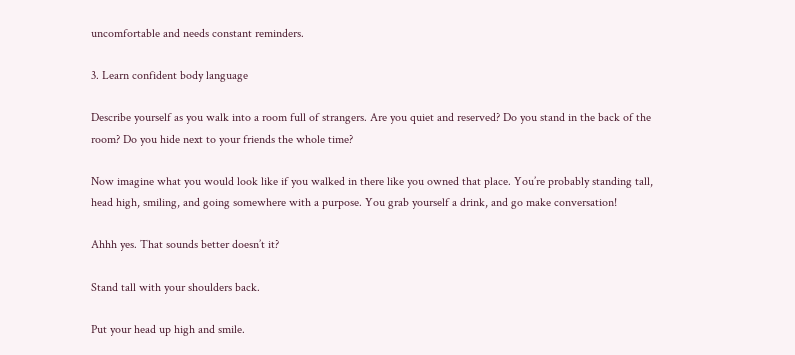uncomfortable and needs constant reminders.

3. Learn confident body language

Describe yourself as you walk into a room full of strangers. Are you quiet and reserved? Do you stand in the back of the room? Do you hide next to your friends the whole time?

Now imagine what you would look like if you walked in there like you owned that place. You’re probably standing tall, head high, smiling, and going somewhere with a purpose. You grab yourself a drink, and go make conversation!

Ahhh yes. That sounds better doesn’t it?

Stand tall with your shoulders back.

Put your head up high and smile.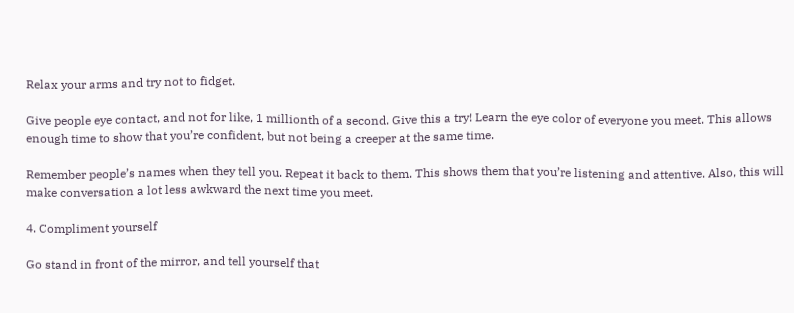Relax your arms and try not to fidget.

Give people eye contact, and not for like, 1 millionth of a second. Give this a try! Learn the eye color of everyone you meet. This allows enough time to show that you’re confident, but not being a creeper at the same time.

Remember people’s names when they tell you. Repeat it back to them. This shows them that you’re listening and attentive. Also, this will make conversation a lot less awkward the next time you meet.

4. Compliment yourself

Go stand in front of the mirror, and tell yourself that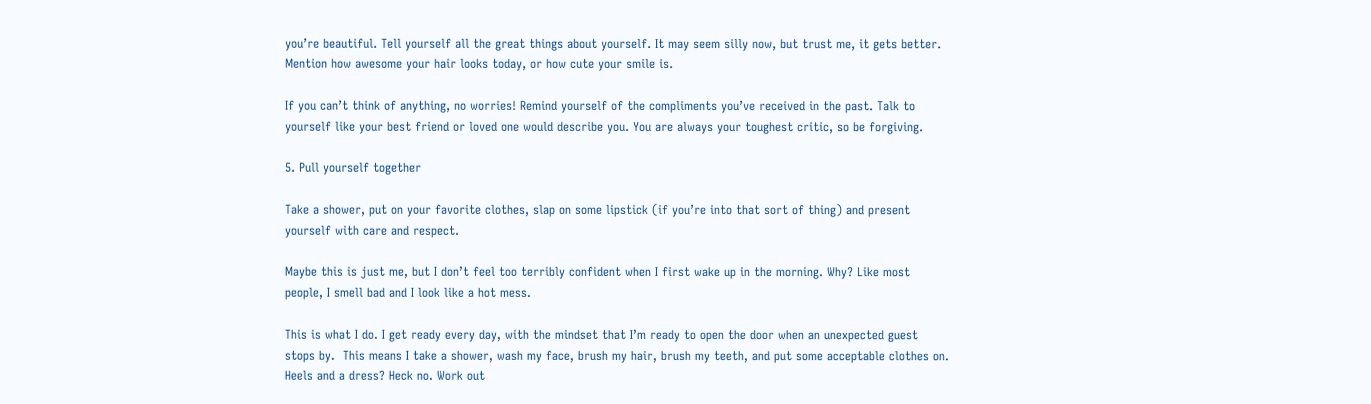you’re beautiful. Tell yourself all the great things about yourself. It may seem silly now, but trust me, it gets better. Mention how awesome your hair looks today, or how cute your smile is.

If you can’t think of anything, no worries! Remind yourself of the compliments you’ve received in the past. Talk to yourself like your best friend or loved one would describe you. You are always your toughest critic, so be forgiving.

5. Pull yourself together

Take a shower, put on your favorite clothes, slap on some lipstick (if you’re into that sort of thing) and present yourself with care and respect.

Maybe this is just me, but I don’t feel too terribly confident when I first wake up in the morning. Why? Like most people, I smell bad and I look like a hot mess.

This is what I do. I get ready every day, with the mindset that I’m ready to open the door when an unexpected guest stops by.  This means I take a shower, wash my face, brush my hair, brush my teeth, and put some acceptable clothes on. Heels and a dress? Heck no. Work out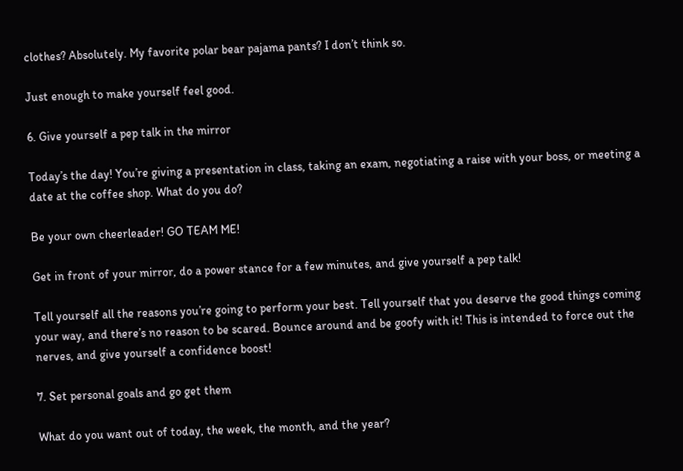clothes? Absolutely. My favorite polar bear pajama pants? I don’t think so.

Just enough to make yourself feel good.

6. Give yourself a pep talk in the mirror

Today’s the day! You’re giving a presentation in class, taking an exam, negotiating a raise with your boss, or meeting a date at the coffee shop. What do you do?

Be your own cheerleader! GO TEAM ME!

Get in front of your mirror, do a power stance for a few minutes, and give yourself a pep talk!

Tell yourself all the reasons you’re going to perform your best. Tell yourself that you deserve the good things coming your way, and there’s no reason to be scared. Bounce around and be goofy with it! This is intended to force out the nerves, and give yourself a confidence boost!

7. Set personal goals and go get them

What do you want out of today, the week, the month, and the year?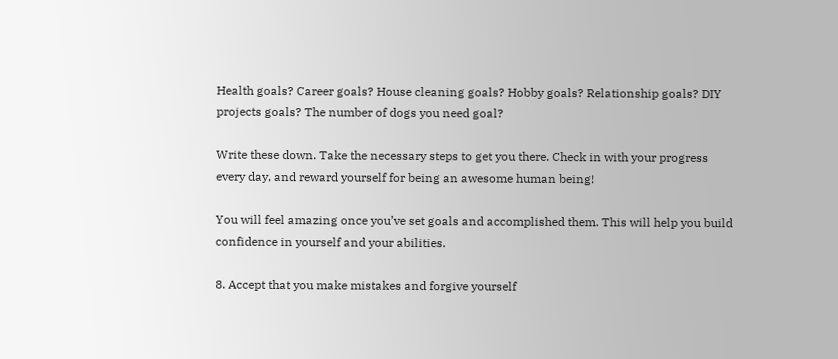Health goals? Career goals? House cleaning goals? Hobby goals? Relationship goals? DIY projects goals? The number of dogs you need goal?

Write these down. Take the necessary steps to get you there. Check in with your progress every day, and reward yourself for being an awesome human being!

You will feel amazing once you’ve set goals and accomplished them. This will help you build confidence in yourself and your abilities.

8. Accept that you make mistakes and forgive yourself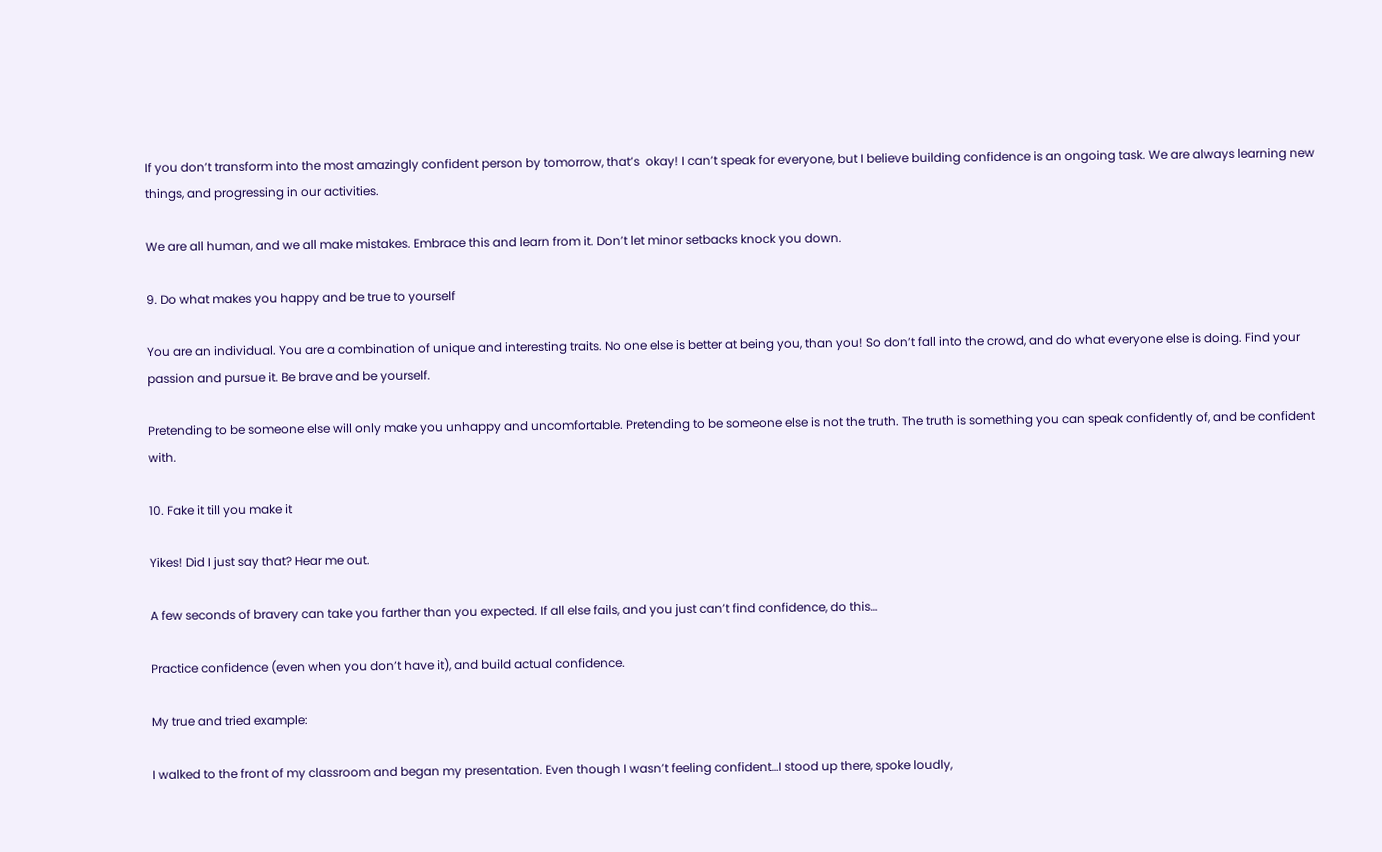If you don’t transform into the most amazingly confident person by tomorrow, that’s  okay! I can’t speak for everyone, but I believe building confidence is an ongoing task. We are always learning new things, and progressing in our activities.

We are all human, and we all make mistakes. Embrace this and learn from it. Don’t let minor setbacks knock you down.

9. Do what makes you happy and be true to yourself

You are an individual. You are a combination of unique and interesting traits. No one else is better at being you, than you! So don’t fall into the crowd, and do what everyone else is doing. Find your passion and pursue it. Be brave and be yourself.

Pretending to be someone else will only make you unhappy and uncomfortable. Pretending to be someone else is not the truth. The truth is something you can speak confidently of, and be confident with.

10. Fake it till you make it

Yikes! Did I just say that? Hear me out.

A few seconds of bravery can take you farther than you expected. If all else fails, and you just can’t find confidence, do this…

Practice confidence (even when you don’t have it), and build actual confidence.

My true and tried example:

I walked to the front of my classroom and began my presentation. Even though I wasn’t feeling confident…I stood up there, spoke loudly,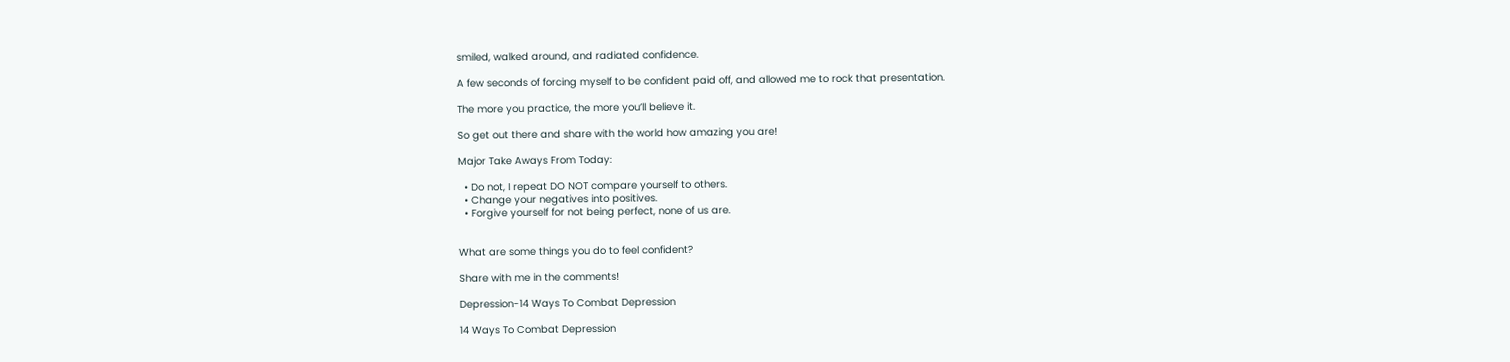smiled, walked around, and radiated confidence.

A few seconds of forcing myself to be confident paid off, and allowed me to rock that presentation.

The more you practice, the more you’ll believe it.

So get out there and share with the world how amazing you are!

Major Take Aways From Today:

  • Do not, I repeat DO NOT compare yourself to others.
  • Change your negatives into positives.
  • Forgive yourself for not being perfect, none of us are.


What are some things you do to feel confident?

Share with me in the comments!

Depression-14 Ways To Combat Depression

14 Ways To Combat Depression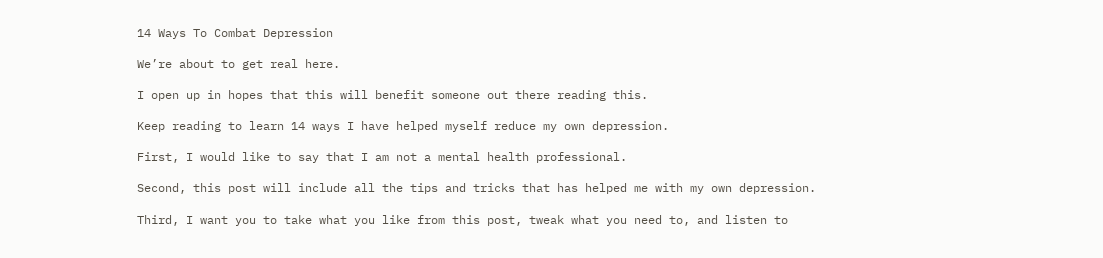14 Ways To Combat Depression

We’re about to get real here.

I open up in hopes that this will benefit someone out there reading this.

Keep reading to learn 14 ways I have helped myself reduce my own depression.

First, I would like to say that I am not a mental health professional.

Second, this post will include all the tips and tricks that has helped me with my own depression.

Third, I want you to take what you like from this post, tweak what you need to, and listen to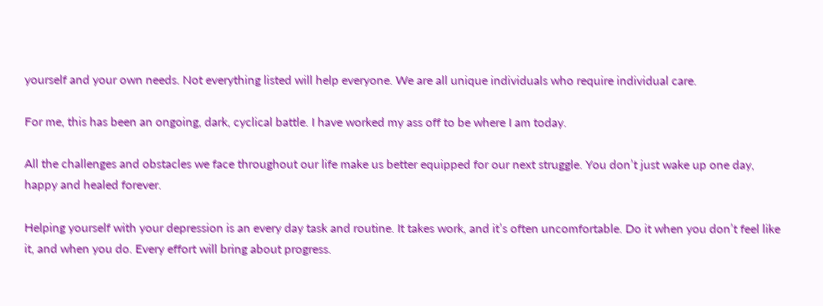yourself and your own needs. Not everything listed will help everyone. We are all unique individuals who require individual care.

For me, this has been an ongoing, dark, cyclical battle. I have worked my ass off to be where I am today.

All the challenges and obstacles we face throughout our life make us better equipped for our next struggle. You don’t just wake up one day, happy and healed forever.

Helping yourself with your depression is an every day task and routine. It takes work, and it’s often uncomfortable. Do it when you don’t feel like it, and when you do. Every effort will bring about progress.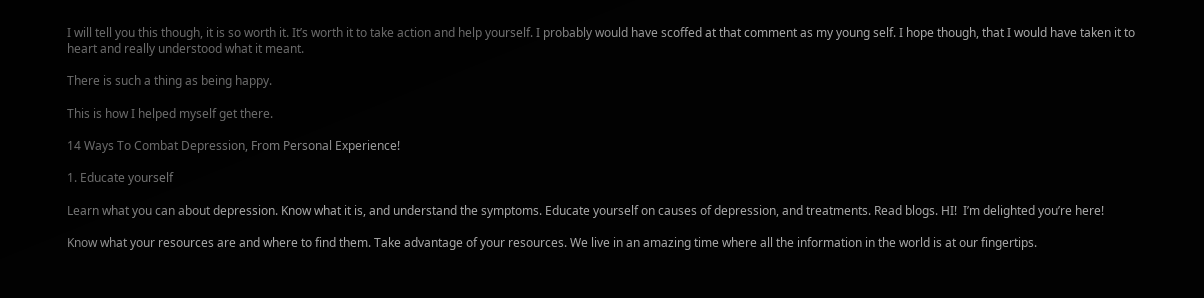I will tell you this though, it is so worth it. It’s worth it to take action and help yourself. I probably would have scoffed at that comment as my young self. I hope though, that I would have taken it to heart and really understood what it meant.

There is such a thing as being happy.

This is how I helped myself get there.

14 Ways To Combat Depression, From Personal Experience!

1. Educate yourself

Learn what you can about depression. Know what it is, and understand the symptoms. Educate yourself on causes of depression, and treatments. Read blogs. HI!  I’m delighted you’re here!

Know what your resources are and where to find them. Take advantage of your resources. We live in an amazing time where all the information in the world is at our fingertips.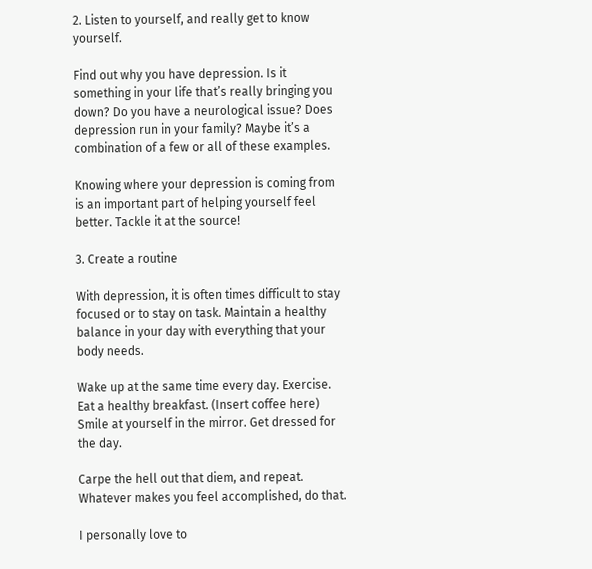2. Listen to yourself, and really get to know yourself.

Find out why you have depression. Is it something in your life that’s really bringing you down? Do you have a neurological issue? Does depression run in your family? Maybe it’s a combination of a few or all of these examples.

Knowing where your depression is coming from is an important part of helping yourself feel better. Tackle it at the source!

3. Create a routine

With depression, it is often times difficult to stay focused or to stay on task. Maintain a healthy balance in your day with everything that your body needs.

Wake up at the same time every day. Exercise. Eat a healthy breakfast. (Insert coffee here) Smile at yourself in the mirror. Get dressed for the day.

Carpe the hell out that diem, and repeat. Whatever makes you feel accomplished, do that.

I personally love to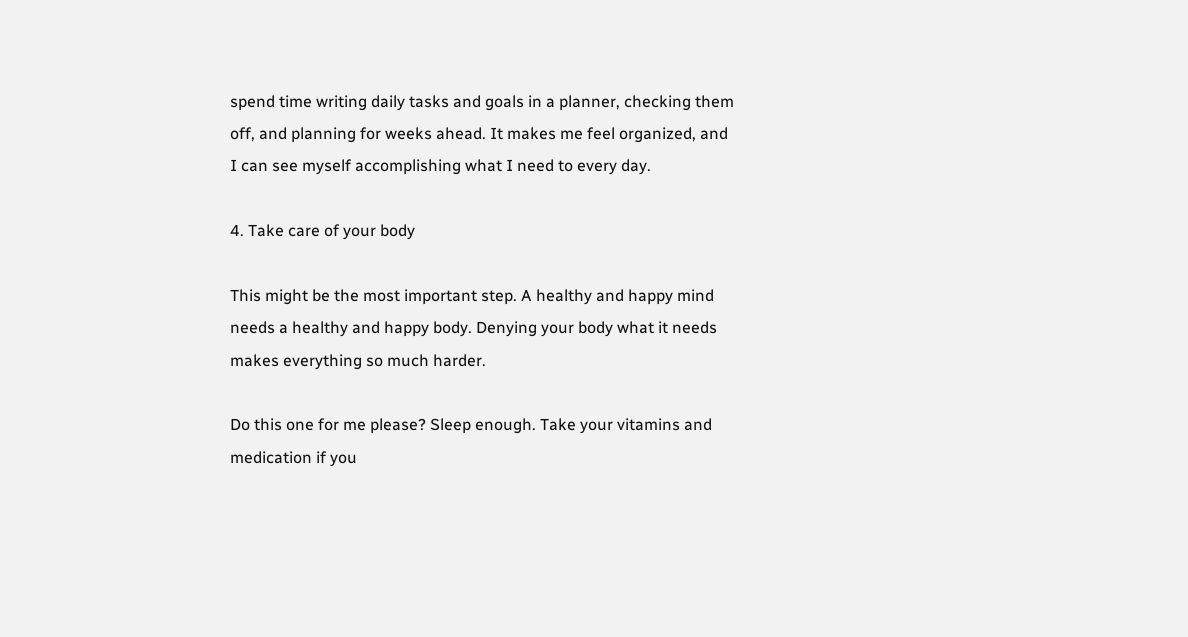spend time writing daily tasks and goals in a planner, checking them off, and planning for weeks ahead. It makes me feel organized, and I can see myself accomplishing what I need to every day.

4. Take care of your body

This might be the most important step. A healthy and happy mind needs a healthy and happy body. Denying your body what it needs makes everything so much harder.

Do this one for me please? Sleep enough. Take your vitamins and medication if you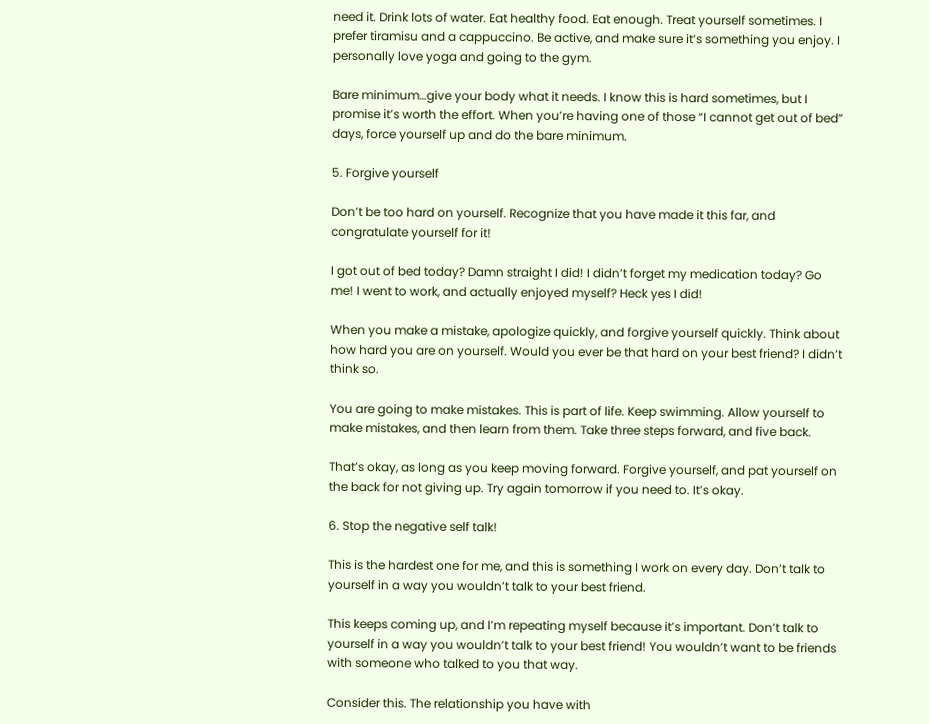need it. Drink lots of water. Eat healthy food. Eat enough. Treat yourself sometimes. I prefer tiramisu and a cappuccino. Be active, and make sure it’s something you enjoy. I personally love yoga and going to the gym.

Bare minimum…give your body what it needs. I know this is hard sometimes, but I promise it’s worth the effort. When you’re having one of those “I cannot get out of bed” days, force yourself up and do the bare minimum.

5. Forgive yourself

Don’t be too hard on yourself. Recognize that you have made it this far, and congratulate yourself for it!

I got out of bed today? Damn straight I did! I didn’t forget my medication today? Go me! I went to work, and actually enjoyed myself? Heck yes I did!

When you make a mistake, apologize quickly, and forgive yourself quickly. Think about how hard you are on yourself. Would you ever be that hard on your best friend? I didn’t think so.

You are going to make mistakes. This is part of life. Keep swimming. Allow yourself to make mistakes, and then learn from them. Take three steps forward, and five back.

That’s okay, as long as you keep moving forward. Forgive yourself, and pat yourself on the back for not giving up. Try again tomorrow if you need to. It’s okay.

6. Stop the negative self talk!

This is the hardest one for me, and this is something I work on every day. Don’t talk to yourself in a way you wouldn’t talk to your best friend.

This keeps coming up, and I’m repeating myself because it’s important. Don’t talk to yourself in a way you wouldn’t talk to your best friend! You wouldn’t want to be friends with someone who talked to you that way.

Consider this. The relationship you have with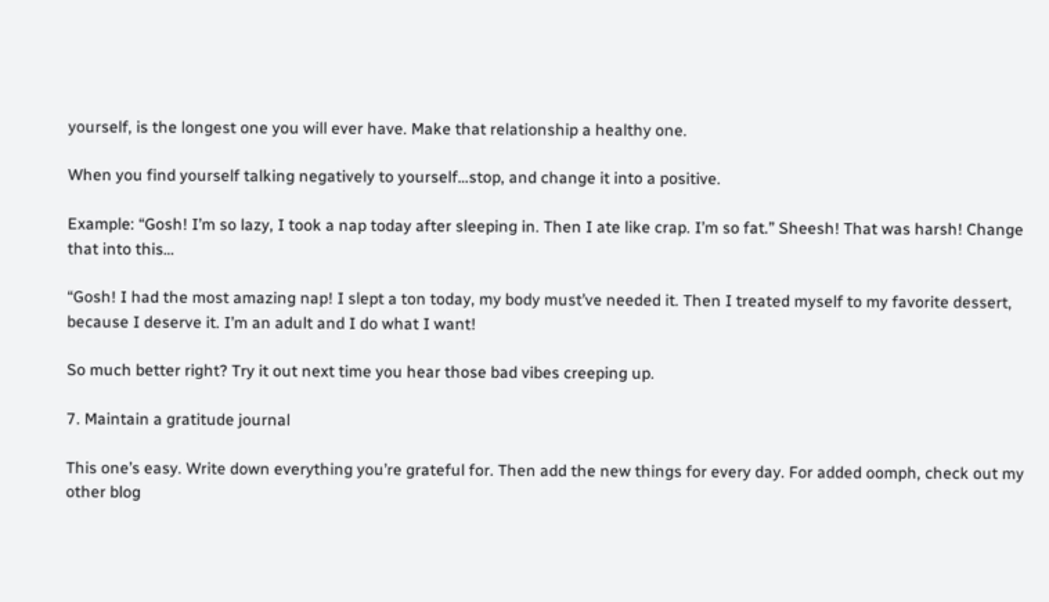yourself, is the longest one you will ever have. Make that relationship a healthy one.

When you find yourself talking negatively to yourself…stop, and change it into a positive.

Example: “Gosh! I’m so lazy, I took a nap today after sleeping in. Then I ate like crap. I’m so fat.” Sheesh! That was harsh! Change that into this…

“Gosh! I had the most amazing nap! I slept a ton today, my body must’ve needed it. Then I treated myself to my favorite dessert, because I deserve it. I’m an adult and I do what I want!

So much better right? Try it out next time you hear those bad vibes creeping up.

7. Maintain a gratitude journal

This one’s easy. Write down everything you’re grateful for. Then add the new things for every day. For added oomph, check out my other blog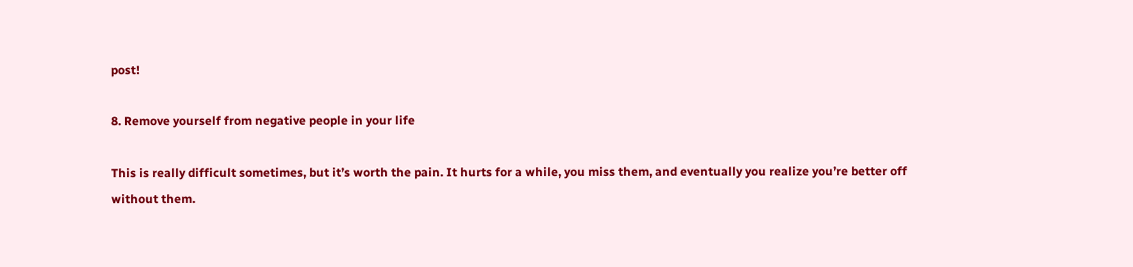post!

8. Remove yourself from negative people in your life

This is really difficult sometimes, but it’s worth the pain. It hurts for a while, you miss them, and eventually you realize you’re better off without them.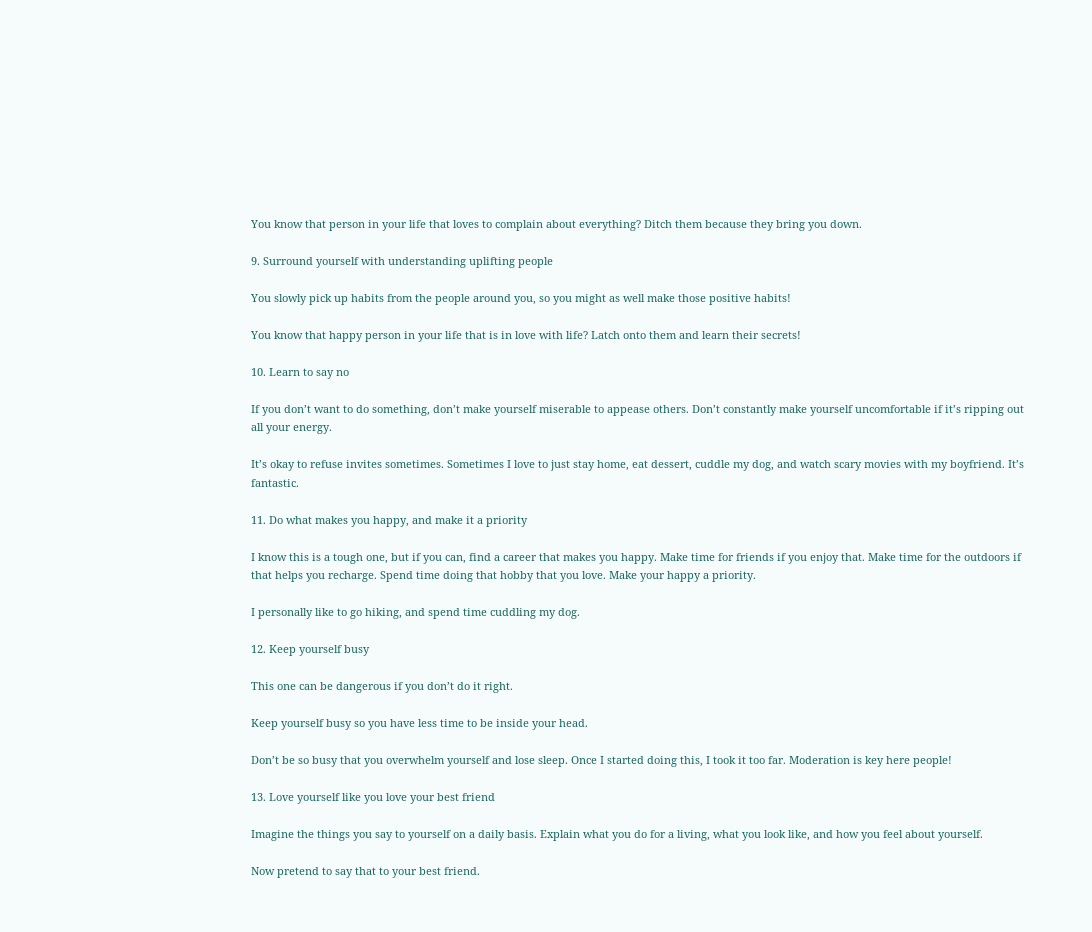You know that person in your life that loves to complain about everything? Ditch them because they bring you down.

9. Surround yourself with understanding uplifting people

You slowly pick up habits from the people around you, so you might as well make those positive habits!

You know that happy person in your life that is in love with life? Latch onto them and learn their secrets!

10. Learn to say no

If you don’t want to do something, don’t make yourself miserable to appease others. Don’t constantly make yourself uncomfortable if it’s ripping out all your energy.

It’s okay to refuse invites sometimes. Sometimes I love to just stay home, eat dessert, cuddle my dog, and watch scary movies with my boyfriend. It’s fantastic.

11. Do what makes you happy, and make it a priority

I know this is a tough one, but if you can, find a career that makes you happy. Make time for friends if you enjoy that. Make time for the outdoors if that helps you recharge. Spend time doing that hobby that you love. Make your happy a priority.

I personally like to go hiking, and spend time cuddling my dog.

12. Keep yourself busy

This one can be dangerous if you don’t do it right.

Keep yourself busy so you have less time to be inside your head.

Don’t be so busy that you overwhelm yourself and lose sleep. Once I started doing this, I took it too far. Moderation is key here people!

13. Love yourself like you love your best friend

Imagine the things you say to yourself on a daily basis. Explain what you do for a living, what you look like, and how you feel about yourself.

Now pretend to say that to your best friend.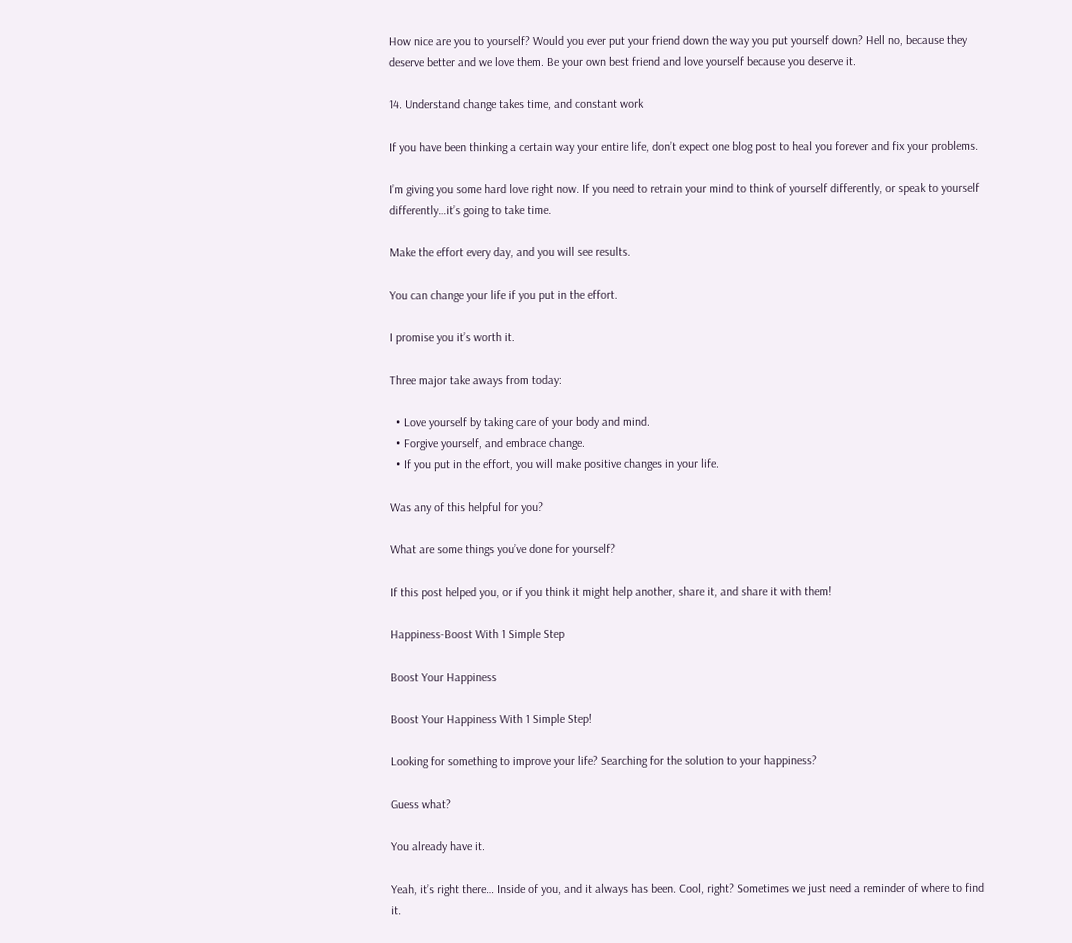How nice are you to yourself? Would you ever put your friend down the way you put yourself down? Hell no, because they deserve better and we love them. Be your own best friend and love yourself because you deserve it.

14. Understand change takes time, and constant work

If you have been thinking a certain way your entire life, don’t expect one blog post to heal you forever and fix your problems.

I’m giving you some hard love right now. If you need to retrain your mind to think of yourself differently, or speak to yourself differently…it’s going to take time.

Make the effort every day, and you will see results.

You can change your life if you put in the effort.

I promise you it’s worth it.

Three major take aways from today:

  • Love yourself by taking care of your body and mind.
  • Forgive yourself, and embrace change.
  • If you put in the effort, you will make positive changes in your life.

Was any of this helpful for you?

What are some things you’ve done for yourself?

If this post helped you, or if you think it might help another, share it, and share it with them!

Happiness-Boost With 1 Simple Step

Boost Your Happiness

Boost Your Happiness With 1 Simple Step!

Looking for something to improve your life? Searching for the solution to your happiness?

Guess what?

You already have it.

Yeah, it’s right there… Inside of you, and it always has been. Cool, right? Sometimes we just need a reminder of where to find it.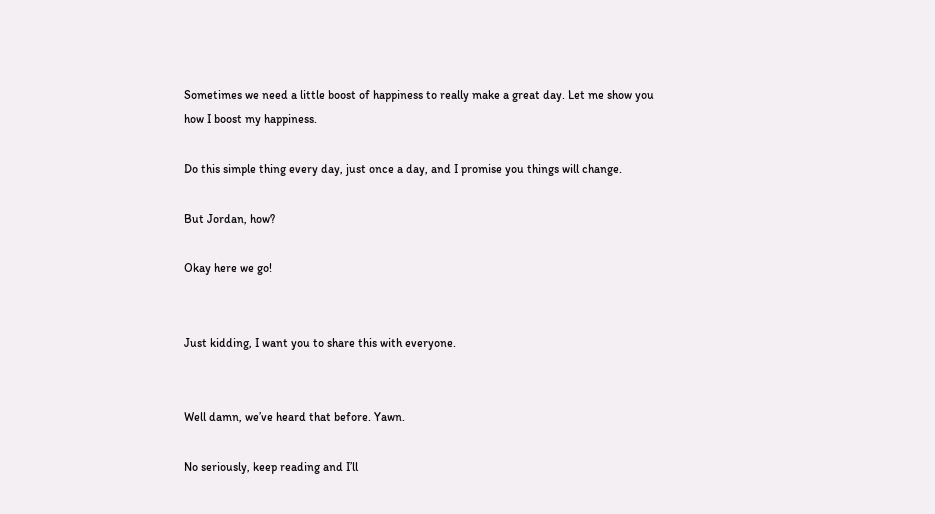Sometimes we need a little boost of happiness to really make a great day. Let me show you how I boost my happiness.

Do this simple thing every day, just once a day, and I promise you things will change.

But Jordan, how?

Okay here we go!


Just kidding, I want you to share this with everyone.


Well damn, we’ve heard that before. Yawn.

No seriously, keep reading and I’ll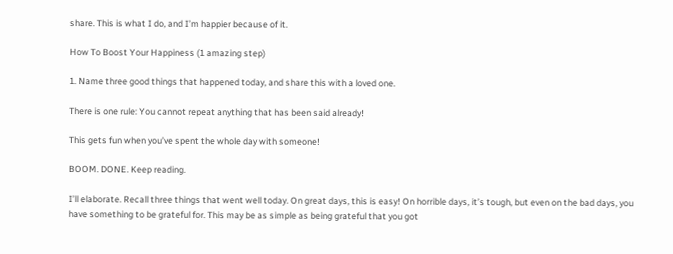share. This is what I do, and I’m happier because of it.

How To Boost Your Happiness (1 amazing step)

1. Name three good things that happened today, and share this with a loved one.

There is one rule: You cannot repeat anything that has been said already!

This gets fun when you’ve spent the whole day with someone!

BOOM. DONE. Keep reading.

I’ll elaborate. Recall three things that went well today. On great days, this is easy! On horrible days, it’s tough, but even on the bad days, you have something to be grateful for. This may be as simple as being grateful that you got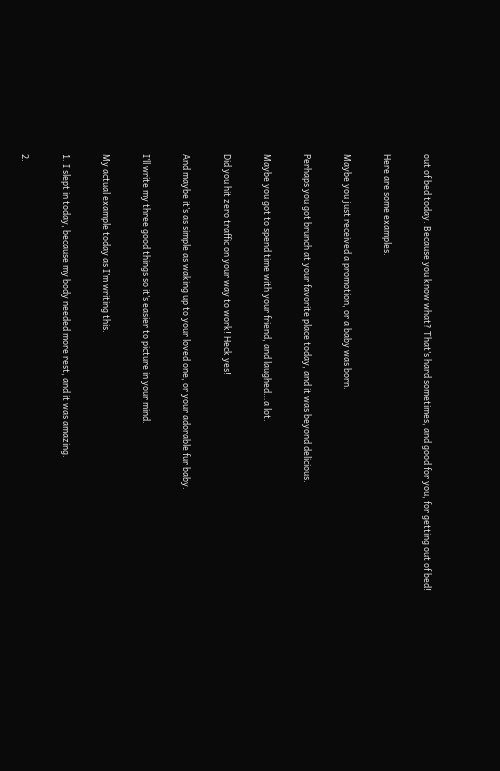out of bed today. Because you know what? That’s hard sometimes, and good for you, for getting out of bed!

Here are some examples.

Maybe you just received a promotion, or a baby was born.

Perhaps you got brunch at your favorite place today, and it was beyond delicious.

Maybe you got to spend time with your friend, and laughed…a lot.

Did you hit zero traffic on your way to work! Heck yes!

And maybe it’s as simple as waking up to your loved one, or your adorable fur baby.

I’ll write my three good things so it’s easier to picture in your mind.

My actual example today as I’m writing this.

1. I slept in today, because my body needed more rest, and it was amazing.

2.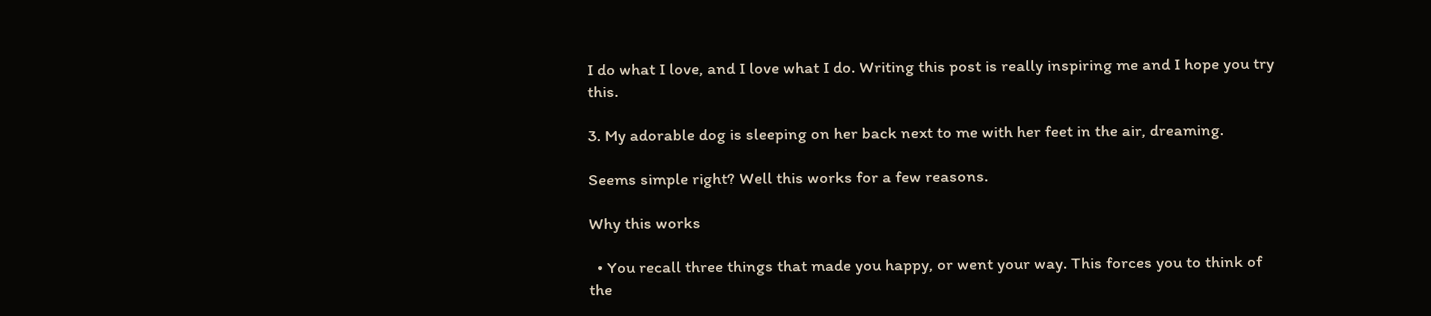I do what I love, and I love what I do. Writing this post is really inspiring me and I hope you try this.

3. My adorable dog is sleeping on her back next to me with her feet in the air, dreaming.

Seems simple right? Well this works for a few reasons.

Why this works

  • You recall three things that made you happy, or went your way. This forces you to think of the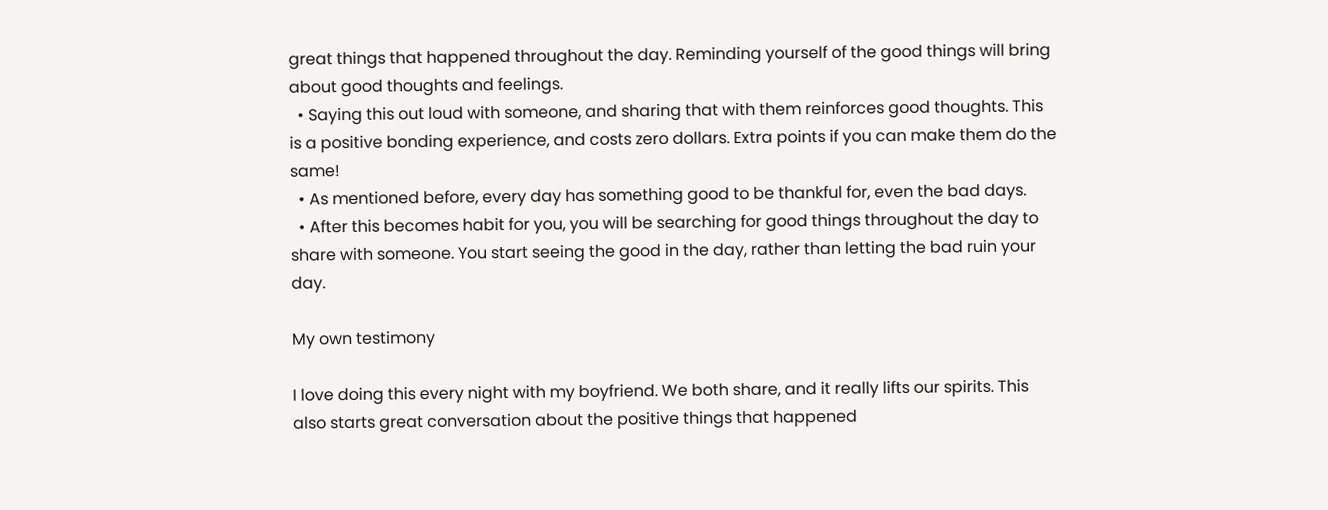great things that happened throughout the day. Reminding yourself of the good things will bring about good thoughts and feelings.
  • Saying this out loud with someone, and sharing that with them reinforces good thoughts. This is a positive bonding experience, and costs zero dollars. Extra points if you can make them do the same!
  • As mentioned before, every day has something good to be thankful for, even the bad days.
  • After this becomes habit for you, you will be searching for good things throughout the day to share with someone. You start seeing the good in the day, rather than letting the bad ruin your day.

My own testimony

I love doing this every night with my boyfriend. We both share, and it really lifts our spirits. This also starts great conversation about the positive things that happened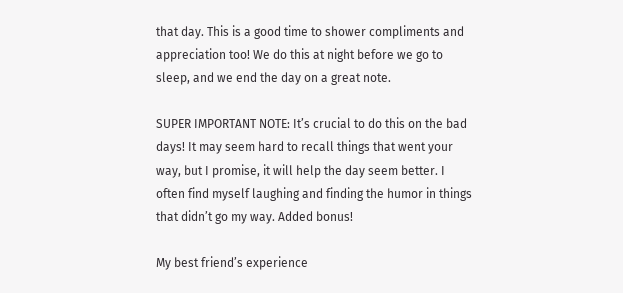that day. This is a good time to shower compliments and appreciation too! We do this at night before we go to sleep, and we end the day on a great note.

SUPER IMPORTANT NOTE: It’s crucial to do this on the bad days! It may seem hard to recall things that went your way, but I promise, it will help the day seem better. I often find myself laughing and finding the humor in things that didn’t go my way. Added bonus!

My best friend’s experience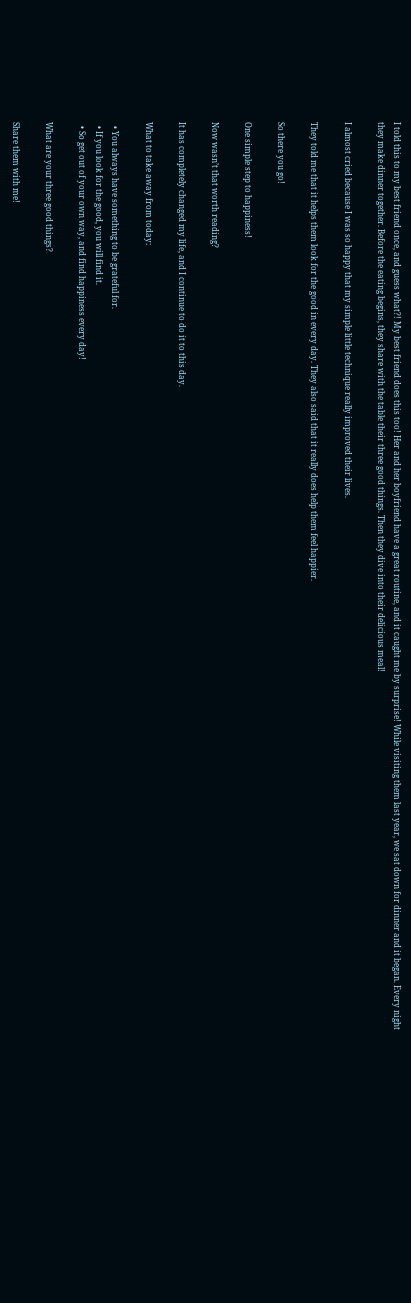I told this to my best friend once, and guess what?! My best friend does this too! Her and her boyfriend have a great routine, and it caught me by surprise! While visiting them last year, we sat down for dinner and it began. Every night they make dinner together. Before the eating begins, they share with the table their three good things. Then they dive into their delicious meal!

I almost cried because I was so happy that my simple little technique really improved their lives.

They told me that it helps them look for the good in every day. They also said that it really does help them feel happier.

So there you go!

One simple step to happiness!

Now wasn’t that worth reading?

It has completely changed my life, and I continue to do it to this day.

What to take away from today:

  • You always have something to be grateful for.
  • If you look for the good, you will find it.
  • So get out of your own way, and find happiness every day!

What are your three good things?

Share them with me!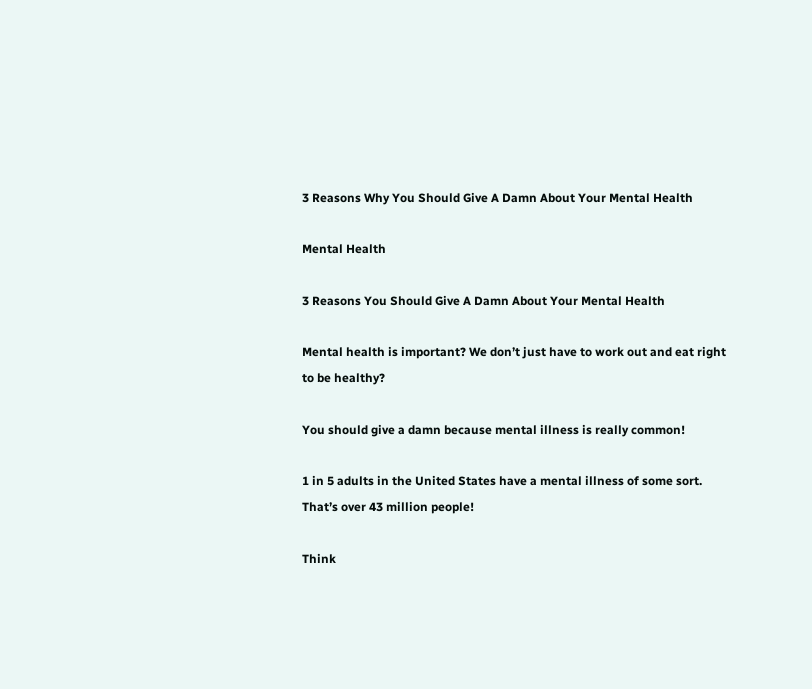3 Reasons Why You Should Give A Damn About Your Mental Health

Mental Health

3 Reasons You Should Give A Damn About Your Mental Health

Mental health is important? We don’t just have to work out and eat right to be healthy?

You should give a damn because mental illness is really common!

1 in 5 adults in the United States have a mental illness of some sort. That’s over 43 million people!

Think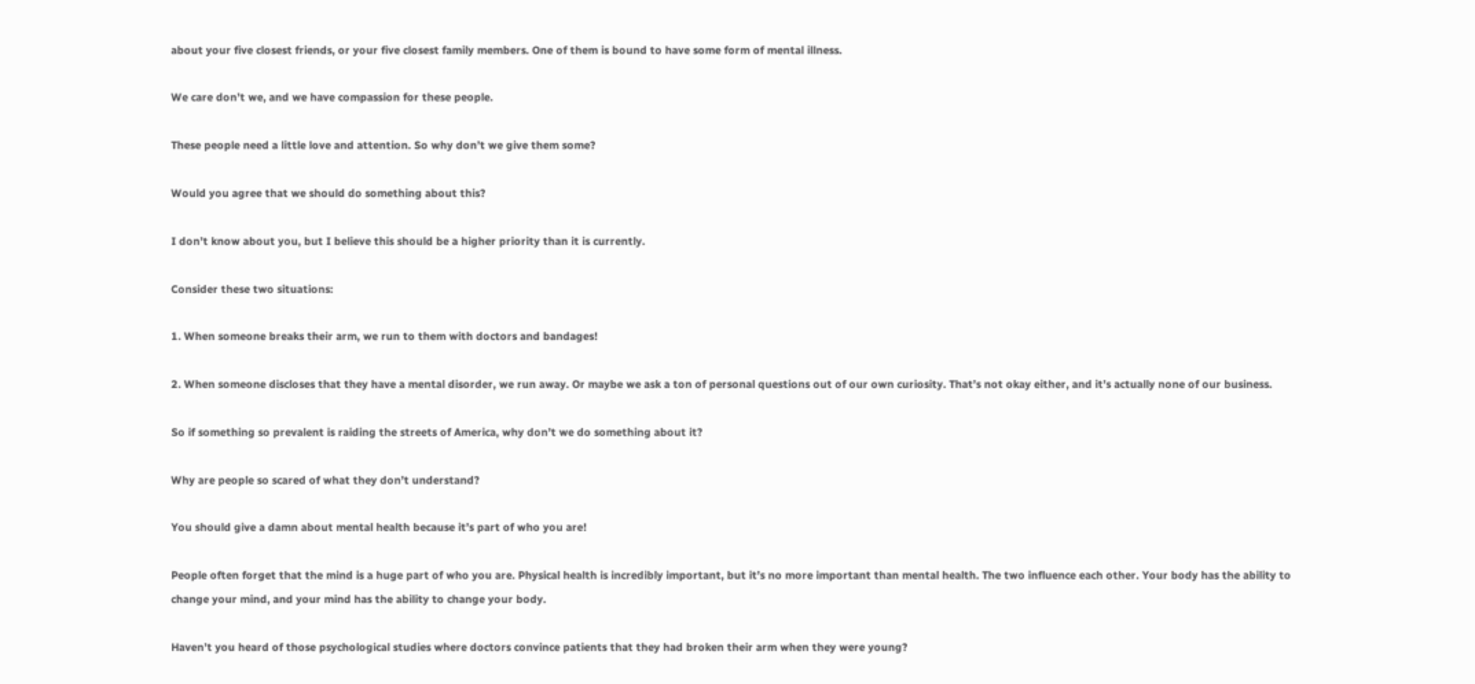about your five closest friends, or your five closest family members. One of them is bound to have some form of mental illness.

We care don’t we, and we have compassion for these people.

These people need a little love and attention. So why don’t we give them some?

Would you agree that we should do something about this?

I don’t know about you, but I believe this should be a higher priority than it is currently.

Consider these two situations:

1. When someone breaks their arm, we run to them with doctors and bandages!

2. When someone discloses that they have a mental disorder, we run away. Or maybe we ask a ton of personal questions out of our own curiosity. That’s not okay either, and it’s actually none of our business.

So if something so prevalent is raiding the streets of America, why don’t we do something about it?

Why are people so scared of what they don’t understand?

You should give a damn about mental health because it’s part of who you are!

People often forget that the mind is a huge part of who you are. Physical health is incredibly important, but it’s no more important than mental health. The two influence each other. Your body has the ability to change your mind, and your mind has the ability to change your body.

Haven’t you heard of those psychological studies where doctors convince patients that they had broken their arm when they were young?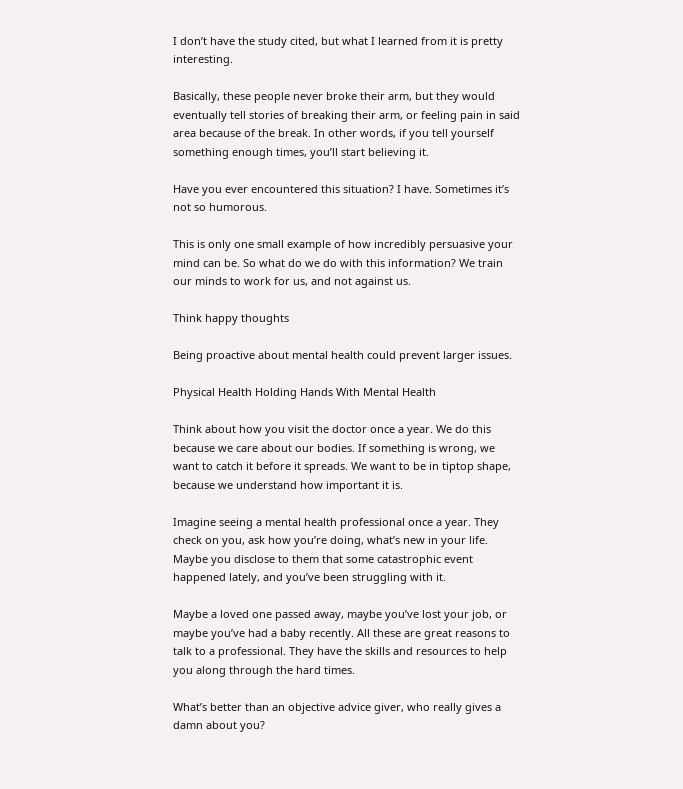I don’t have the study cited, but what I learned from it is pretty interesting.

Basically, these people never broke their arm, but they would eventually tell stories of breaking their arm, or feeling pain in said area because of the break. In other words, if you tell yourself something enough times, you’ll start believing it.

Have you ever encountered this situation? I have. Sometimes it’s not so humorous.

This is only one small example of how incredibly persuasive your mind can be. So what do we do with this information? We train our minds to work for us, and not against us.

Think happy thoughts

Being proactive about mental health could prevent larger issues.

Physical Health Holding Hands With Mental Health

Think about how you visit the doctor once a year. We do this because we care about our bodies. If something is wrong, we want to catch it before it spreads. We want to be in tiptop shape, because we understand how important it is.

Imagine seeing a mental health professional once a year. They check on you, ask how you’re doing, what’s new in your life. Maybe you disclose to them that some catastrophic event happened lately, and you’ve been struggling with it.

Maybe a loved one passed away, maybe you’ve lost your job, or maybe you’ve had a baby recently. All these are great reasons to talk to a professional. They have the skills and resources to help you along through the hard times.

What’s better than an objective advice giver, who really gives a damn about you?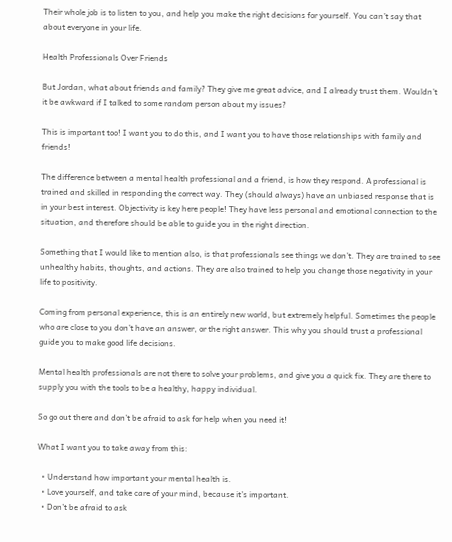Their whole job is to listen to you, and help you make the right decisions for yourself. You can’t say that about everyone in your life.

Health Professionals Over Friends

But Jordan, what about friends and family? They give me great advice, and I already trust them. Wouldn’t it be awkward if I talked to some random person about my issues?

This is important too! I want you to do this, and I want you to have those relationships with family and friends!

The difference between a mental health professional and a friend, is how they respond. A professional is trained and skilled in responding the correct way. They (should always) have an unbiased response that is in your best interest. Objectivity is key here people! They have less personal and emotional connection to the situation, and therefore should be able to guide you in the right direction.

Something that I would like to mention also, is that professionals see things we don’t. They are trained to see unhealthy habits, thoughts, and actions. They are also trained to help you change those negativity in your life to positivity.

Coming from personal experience, this is an entirely new world, but extremely helpful. Sometimes the people who are close to you don’t have an answer, or the right answer. This why you should trust a professional guide you to make good life decisions.

Mental health professionals are not there to solve your problems, and give you a quick fix. They are there to supply you with the tools to be a healthy, happy individual.

So go out there and don’t be afraid to ask for help when you need it!

What I want you to take away from this:

  • Understand how important your mental health is.
  • Love yourself, and take care of your mind, because it’s important.
  • Don’t be afraid to ask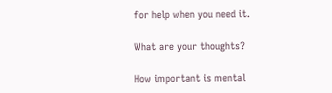for help when you need it.

What are your thoughts?

How important is mental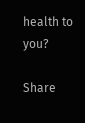health to you?

Share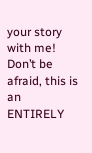your story with me! Don’t be afraid, this is an ENTIRELY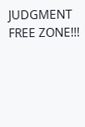JUDGMENT FREE ZONE!!!